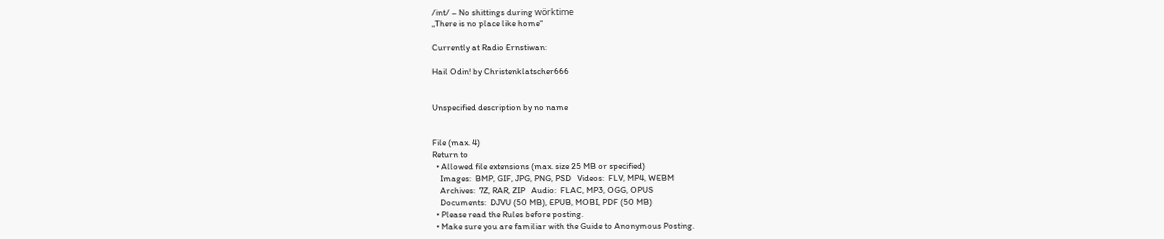/int/ – No shittings during wörktime
„There is no place like home“

Currently at Radio Ernstiwan:

Hail Odin! by Christenklatscher666


Unspecified description by no name


File (max. 4)
Return to
  • Allowed file extensions (max. size 25 MB or specified)
    Images:  BMP, GIF, JPG, PNG, PSD   Videos:  FLV, MP4, WEBM
    Archives:  7Z, RAR, ZIP   Audio:  FLAC, MP3, OGG, OPUS
    Documents:  DJVU (50 MB), EPUB, MOBI, PDF (50 MB)
  • Please read the Rules before posting.
  • Make sure you are familiar with the Guide to Anonymous Posting.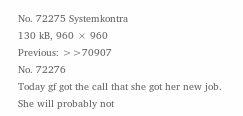No. 72275 Systemkontra
130 kB, 960 × 960
Previous: >>70907
No. 72276
Today gf got the call that she got her new job. She will probably not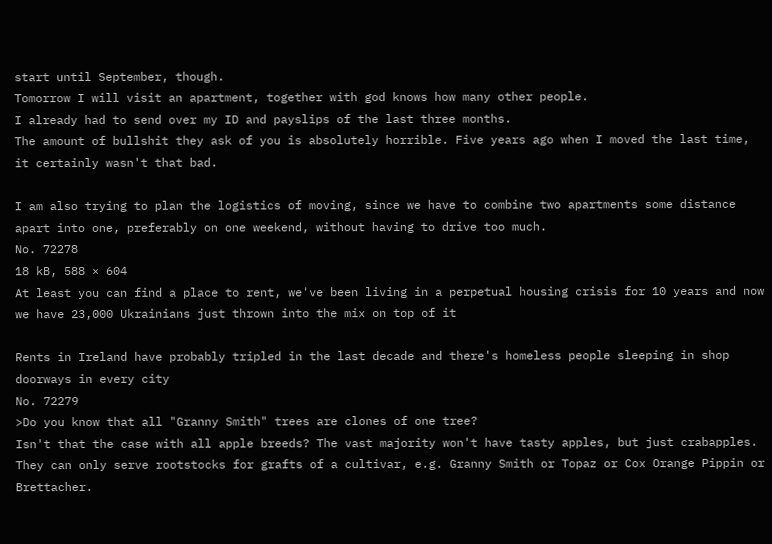start until September, though.
Tomorrow I will visit an apartment, together with god knows how many other people.
I already had to send over my ID and payslips of the last three months.
The amount of bullshit they ask of you is absolutely horrible. Five years ago when I moved the last time, it certainly wasn't that bad.

I am also trying to plan the logistics of moving, since we have to combine two apartments some distance apart into one, preferably on one weekend, without having to drive too much.
No. 72278
18 kB, 588 × 604
At least you can find a place to rent, we've been living in a perpetual housing crisis for 10 years and now we have 23,000 Ukrainians just thrown into the mix on top of it

Rents in Ireland have probably tripled in the last decade and there's homeless people sleeping in shop doorways in every city
No. 72279
>Do you know that all "Granny Smith" trees are clones of one tree?
Isn't that the case with all apple breeds? The vast majority won't have tasty apples, but just crabapples. They can only serve rootstocks for grafts of a cultivar, e.g. Granny Smith or Topaz or Cox Orange Pippin or Brettacher.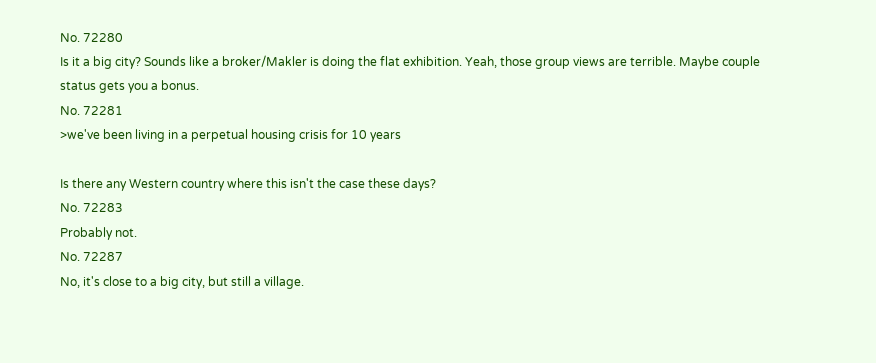No. 72280
Is it a big city? Sounds like a broker/Makler is doing the flat exhibition. Yeah, those group views are terrible. Maybe couple status gets you a bonus.
No. 72281
>we've been living in a perpetual housing crisis for 10 years

Is there any Western country where this isn't the case these days?
No. 72283
Probably not.
No. 72287
No, it's close to a big city, but still a village.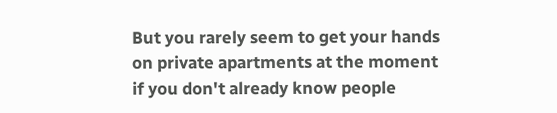But you rarely seem to get your hands on private apartments at the moment if you don't already know people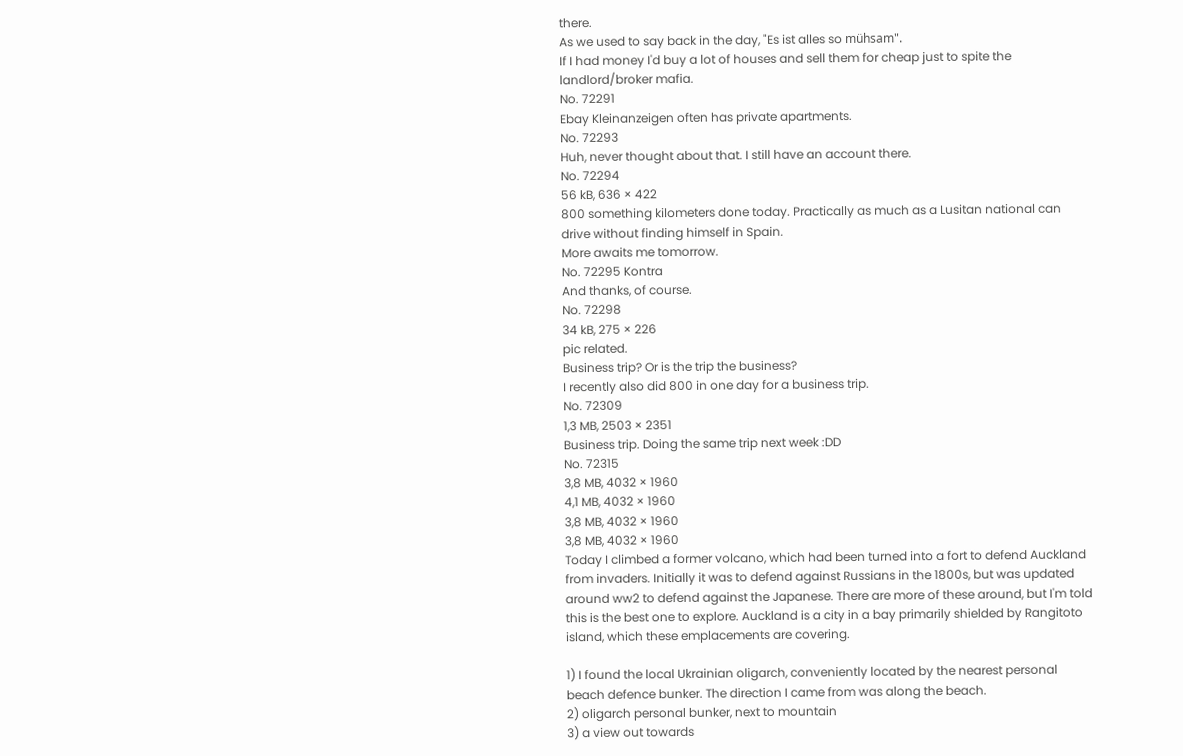there.
As we used to say back in the day, "Es ist alles so mühsam".
If I had money I'd buy a lot of houses and sell them for cheap just to spite the landlord/broker mafia.
No. 72291
Ebay Kleinanzeigen often has private apartments.
No. 72293
Huh, never thought about that. I still have an account there.
No. 72294
56 kB, 636 × 422
800 something kilometers done today. Practically as much as a Lusitan national can drive without finding himself in Spain.
More awaits me tomorrow.
No. 72295 Kontra
And thanks, of course.
No. 72298
34 kB, 275 × 226
pic related.
Business trip? Or is the trip the business?
I recently also did 800 in one day for a business trip.
No. 72309
1,3 MB, 2503 × 2351
Business trip. Doing the same trip next week :DD
No. 72315
3,8 MB, 4032 × 1960
4,1 MB, 4032 × 1960
3,8 MB, 4032 × 1960
3,8 MB, 4032 × 1960
Today I climbed a former volcano, which had been turned into a fort to defend Auckland from invaders. Initially it was to defend against Russians in the 1800s, but was updated around ww2 to defend against the Japanese. There are more of these around, but I'm told this is the best one to explore. Auckland is a city in a bay primarily shielded by Rangitoto island, which these emplacements are covering.

1) I found the local Ukrainian oligarch, conveniently located by the nearest personal beach defence bunker. The direction I came from was along the beach.
2) oligarch personal bunker, next to mountain
3) a view out towards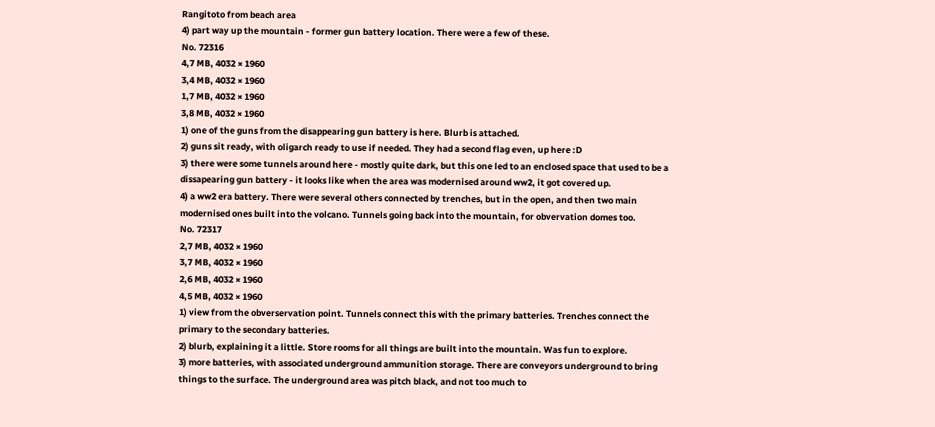Rangitoto from beach area
4) part way up the mountain - former gun battery location. There were a few of these.
No. 72316
4,7 MB, 4032 × 1960
3,4 MB, 4032 × 1960
1,7 MB, 4032 × 1960
3,8 MB, 4032 × 1960
1) one of the guns from the disappearing gun battery is here. Blurb is attached.
2) guns sit ready, with oligarch ready to use if needed. They had a second flag even, up here :D
3) there were some tunnels around here - mostly quite dark, but this one led to an enclosed space that used to be a dissapearing gun battery - it looks like when the area was modernised around ww2, it got covered up.
4) a ww2 era battery. There were several others connected by trenches, but in the open, and then two main modernised ones built into the volcano. Tunnels going back into the mountain, for obvervation domes too.
No. 72317
2,7 MB, 4032 × 1960
3,7 MB, 4032 × 1960
2,6 MB, 4032 × 1960
4,5 MB, 4032 × 1960
1) view from the obverservation point. Tunnels connect this with the primary batteries. Trenches connect the primary to the secondary batteries.
2) blurb, explaining it a little. Store rooms for all things are built into the mountain. Was fun to explore.
3) more batteries, with associated underground ammunition storage. There are conveyors underground to bring things to the surface. The underground area was pitch black, and not too much to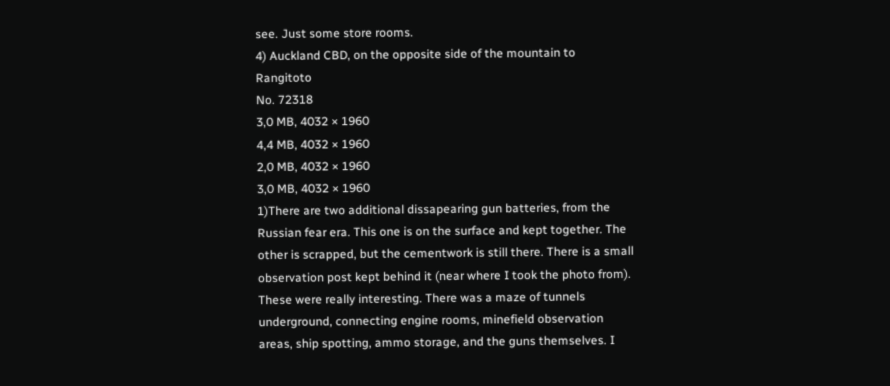see. Just some store rooms.
4) Auckland CBD, on the opposite side of the mountain to Rangitoto
No. 72318
3,0 MB, 4032 × 1960
4,4 MB, 4032 × 1960
2,0 MB, 4032 × 1960
3,0 MB, 4032 × 1960
1)There are two additional dissapearing gun batteries, from the Russian fear era. This one is on the surface and kept together. The other is scrapped, but the cementwork is still there. There is a small observation post kept behind it (near where I took the photo from). These were really interesting. There was a maze of tunnels underground, connecting engine rooms, minefield observation areas, ship spotting, ammo storage, and the guns themselves. I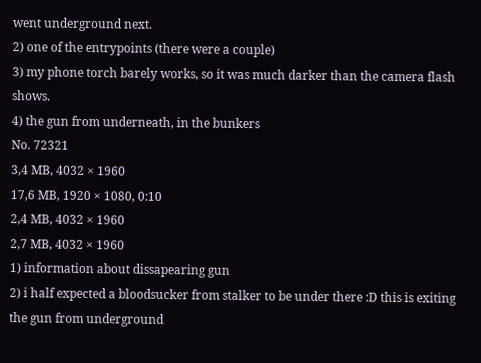went underground next.
2) one of the entrypoints (there were a couple)
3) my phone torch barely works, so it was much darker than the camera flash shows.
4) the gun from underneath, in the bunkers
No. 72321
3,4 MB, 4032 × 1960
17,6 MB, 1920 × 1080, 0:10
2,4 MB, 4032 × 1960
2,7 MB, 4032 × 1960
1) information about dissapearing gun
2) i half expected a bloodsucker from stalker to be under there :D this is exiting the gun from underground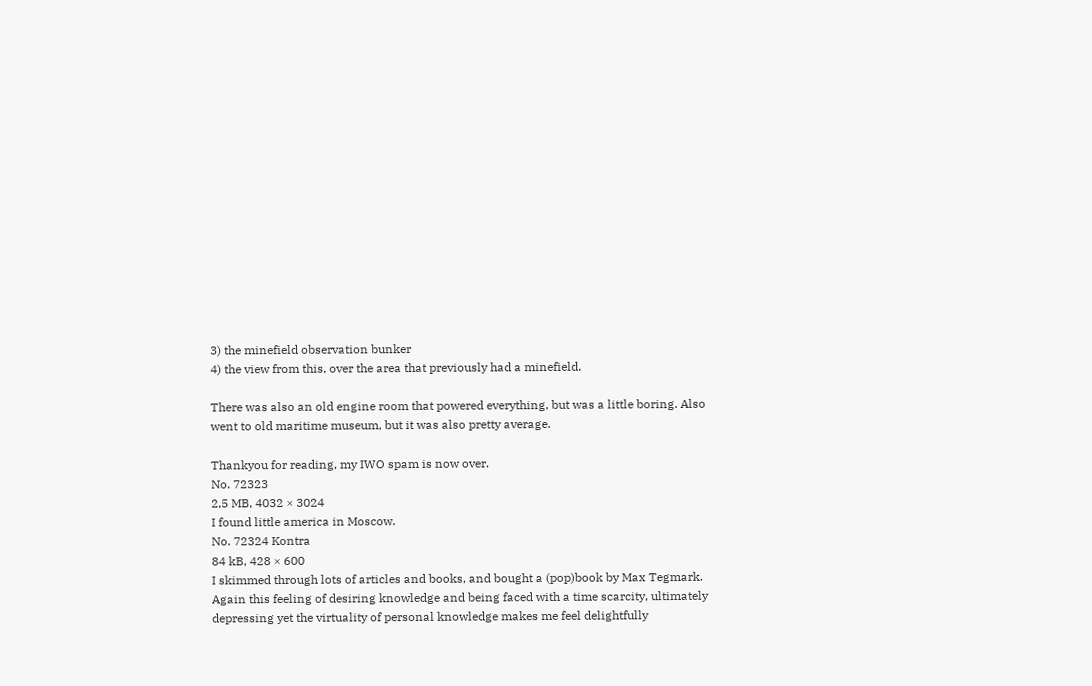3) the minefield observation bunker
4) the view from this, over the area that previously had a minefield.

There was also an old engine room that powered everything, but was a little boring. Also went to old maritime museum, but it was also pretty average.

Thankyou for reading, my IWO spam is now over.
No. 72323
2,5 MB, 4032 × 3024
I found little america in Moscow.
No. 72324 Kontra
84 kB, 428 × 600
I skimmed through lots of articles and books, and bought a (pop)book by Max Tegmark. Again this feeling of desiring knowledge and being faced with a time scarcity, ultimately depressing yet the virtuality of personal knowledge makes me feel delightfully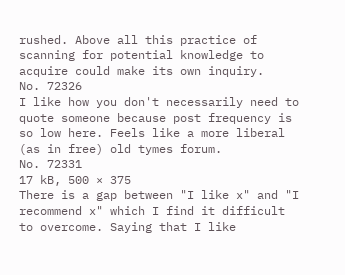rushed. Above all this practice of scanning for potential knowledge to acquire could make its own inquiry.
No. 72326
I like how you don't necessarily need to quote someone because post frequency is so low here. Feels like a more liberal (as in free) old tymes forum.
No. 72331
17 kB, 500 × 375
There is a gap between "I like x" and "I recommend x" which I find it difficult to overcome. Saying that I like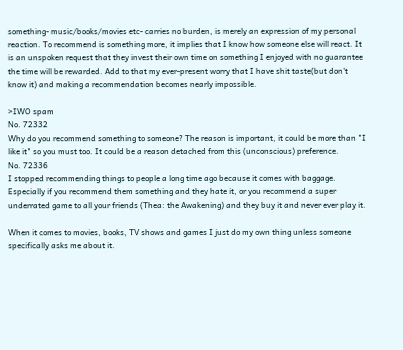something- music/books/movies etc- carries no burden, is merely an expression of my personal reaction. To recommend is something more, it implies that I know how someone else will react. It is an unspoken request that they invest their own time on something I enjoyed with no guarantee the time will be rewarded. Add to that my ever-present worry that I have shit taste(but don't know it) and making a recommendation becomes nearly impossible.

>IWO spam
No. 72332
Why do you recommend something to someone? The reason is important, it could be more than "I like it" so you must too. It could be a reason detached from this (unconscious) preference.
No. 72336
I stopped recommending things to people a long time ago because it comes with baggage. Especially if you recommend them something and they hate it, or you recommend a super underrated game to all your friends (Thea: the Awakening) and they buy it and never ever play it.

When it comes to movies, books, TV shows and games I just do my own thing unless someone specifically asks me about it.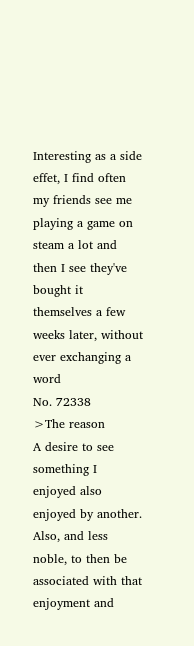Interesting as a side effet, I find often my friends see me playing a game on steam a lot and then I see they've bought it themselves a few weeks later, without ever exchanging a word
No. 72338
>The reason
A desire to see something I enjoyed also enjoyed by another. Also, and less noble, to then be associated with that enjoyment and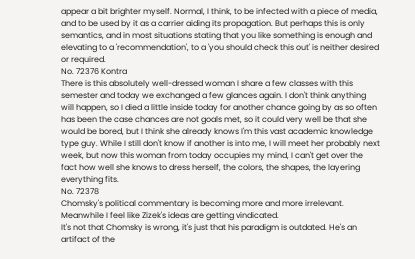appear a bit brighter myself. Normal, I think, to be infected with a piece of media, and to be used by it as a carrier aiding its propagation. But perhaps this is only semantics, and in most situations stating that you like something is enough and elevating to a 'recommendation', to a 'you should check this out' is neither desired or required.
No. 72376 Kontra
There is this absolutely well-dressed woman I share a few classes with this semester and today we exchanged a few glances again. I don't think anything will happen, so I died a little inside today for another chance going by as so often has been the case chances are not goals met, so it could very well be that she would be bored, but I think she already knows I'm this vast academic knowledge type guy. While I still don't know if another is into me, I will meet her probably next week, but now this woman from today occupies my mind, I can't get over the fact how well she knows to dress herself, the colors, the shapes, the layering everything fits.
No. 72378
Chomsky's political commentary is becoming more and more irrelevant.
Meanwhile I feel like Zizek's ideas are getting vindicated.
It's not that Chomsky is wrong, it's just that his paradigm is outdated. He's an artifact of the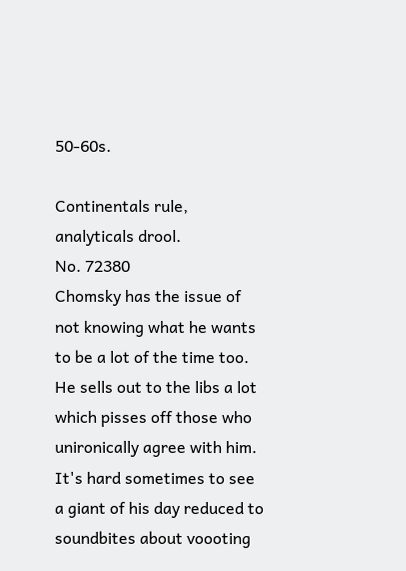50-60s.

Continentals rule, analyticals drool.
No. 72380
Chomsky has the issue of not knowing what he wants to be a lot of the time too. He sells out to the libs a lot which pisses off those who unironically agree with him. It's hard sometimes to see a giant of his day reduced to soundbites about voooting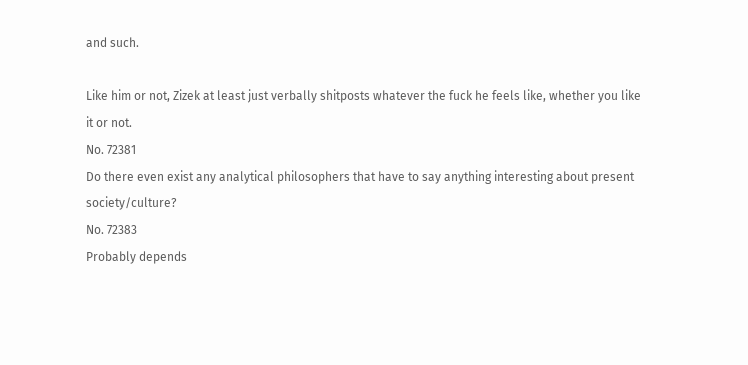and such.

Like him or not, Zizek at least just verbally shitposts whatever the fuck he feels like, whether you like it or not.
No. 72381
Do there even exist any analytical philosophers that have to say anything interesting about present society/culture?
No. 72383
Probably depends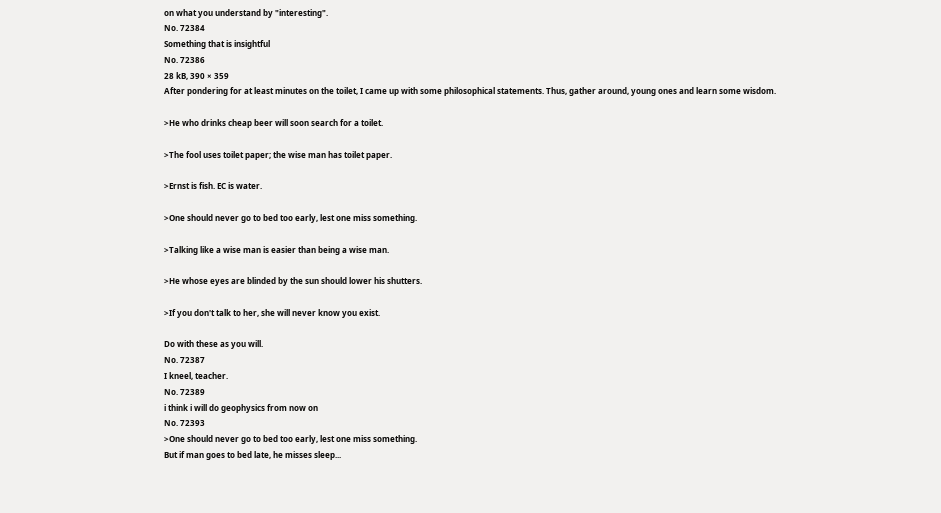on what you understand by "interesting".
No. 72384
Something that is insightful
No. 72386
28 kB, 390 × 359
After pondering for at least minutes on the toilet, I came up with some philosophical statements. Thus, gather around, young ones and learn some wisdom.

>He who drinks cheap beer will soon search for a toilet.

>The fool uses toilet paper; the wise man has toilet paper.

>Ernst is fish. EC is water.

>One should never go to bed too early, lest one miss something.

>Talking like a wise man is easier than being a wise man.

>He whose eyes are blinded by the sun should lower his shutters.

>If you don't talk to her, she will never know you exist.

Do with these as you will.
No. 72387
I kneel, teacher.
No. 72389
i think i will do geophysics from now on
No. 72393
>One should never go to bed too early, lest one miss something.
But if man goes to bed late, he misses sleep...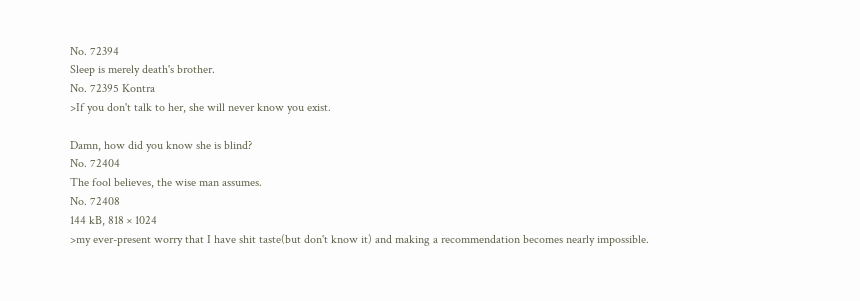No. 72394
Sleep is merely death's brother.
No. 72395 Kontra
>If you don't talk to her, she will never know you exist.

Damn, how did you know she is blind?
No. 72404
The fool believes, the wise man assumes.
No. 72408
144 kB, 818 × 1024
>my ever-present worry that I have shit taste(but don't know it) and making a recommendation becomes nearly impossible.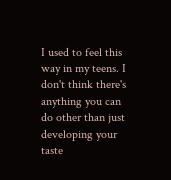I used to feel this way in my teens. I don't think there's anything you can do other than just developing your taste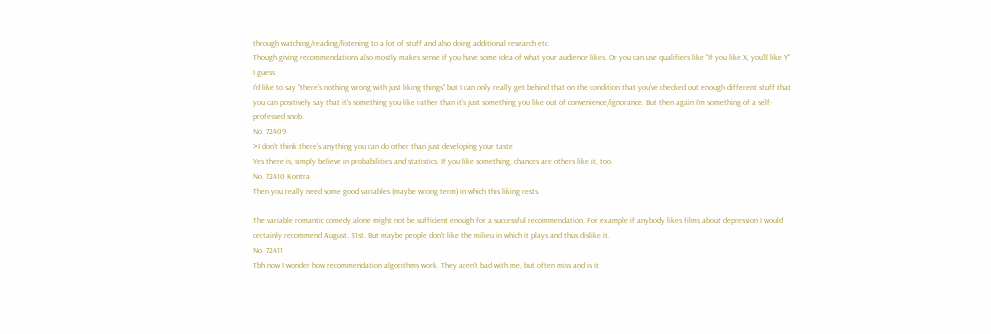through watching/reading/listening to a lot of stuff and also doing additional research etc.
Though giving recommendations also mostly makes sense if you have some idea of what your audience likes. Or you can use qualifiers like "If you like X, you'll like Y" I guess
I'd like to say "there's nothing wrong with just liking things" but I can only really get behind that on the condition that you've checked out enough different stuff that you can positively say that it's something you like rather than it's just something you like out of convenience/ignorance. But then again I'm something of a self-professed snob.
No. 72409
>I don't think there's anything you can do other than just developing your taste
Yes there is, simply believe in probabilities and statistics. If you like something, chances are others like it, too.
No. 72410 Kontra
Then you really need some good variables (maybe wrong term) in which this liking rests.

The variable romantic comedy alone might not be sufficient enough for a successful recommendation. For example if anybody likes films about depression I would certainly recommend August, 31st. But maybe people don't like the milieu in which it plays and thus dislike it.
No. 72411
Tbh now I wonder how recommendation algorithms work. They aren't bad with me, but often miss and is it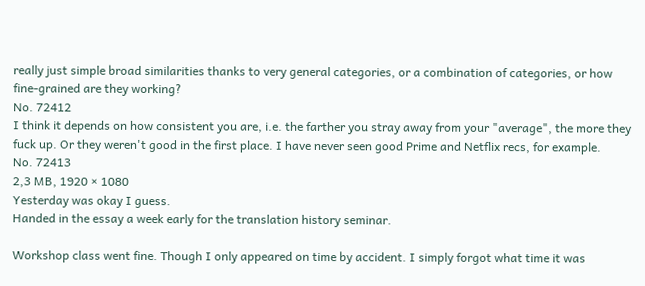really just simple broad similarities thanks to very general categories, or a combination of categories, or how fine-grained are they working?
No. 72412
I think it depends on how consistent you are, i.e. the farther you stray away from your "average", the more they fuck up. Or they weren't good in the first place. I have never seen good Prime and Netflix recs, for example.
No. 72413
2,3 MB, 1920 × 1080
Yesterday was okay I guess.
Handed in the essay a week early for the translation history seminar.

Workshop class went fine. Though I only appeared on time by accident. I simply forgot what time it was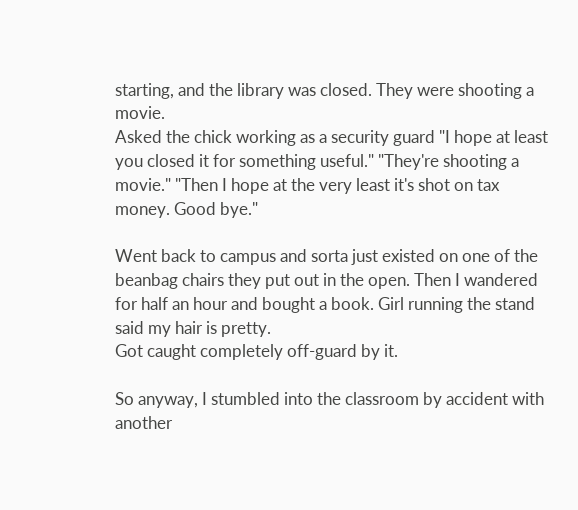starting, and the library was closed. They were shooting a movie.
Asked the chick working as a security guard "I hope at least you closed it for something useful." "They're shooting a movie." "Then I hope at the very least it's shot on tax money. Good bye."

Went back to campus and sorta just existed on one of the beanbag chairs they put out in the open. Then I wandered for half an hour and bought a book. Girl running the stand said my hair is pretty.
Got caught completely off-guard by it.

So anyway, I stumbled into the classroom by accident with another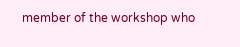member of the workshop who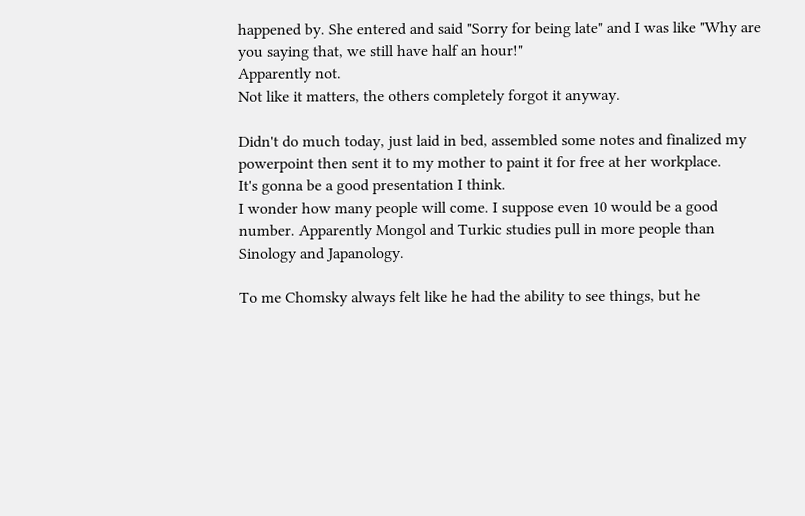happened by. She entered and said "Sorry for being late" and I was like "Why are you saying that, we still have half an hour!"
Apparently not.
Not like it matters, the others completely forgot it anyway.

Didn't do much today, just laid in bed, assembled some notes and finalized my powerpoint then sent it to my mother to paint it for free at her workplace.
It's gonna be a good presentation I think.
I wonder how many people will come. I suppose even 10 would be a good number. Apparently Mongol and Turkic studies pull in more people than Sinology and Japanology.

To me Chomsky always felt like he had the ability to see things, but he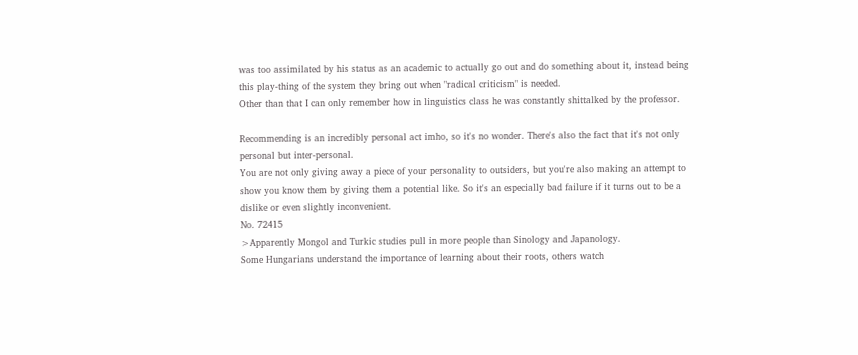was too assimilated by his status as an academic to actually go out and do something about it, instead being this play-thing of the system they bring out when "radical criticism" is needed.
Other than that I can only remember how in linguistics class he was constantly shittalked by the professor.

Recommending is an incredibly personal act imho, so it's no wonder. There's also the fact that it's not only personal but inter-personal.
You are not only giving away a piece of your personality to outsiders, but you're also making an attempt to show you know them by giving them a potential like. So it's an especially bad failure if it turns out to be a dislike or even slightly inconvenient.
No. 72415
>Apparently Mongol and Turkic studies pull in more people than Sinology and Japanology.
Some Hungarians understand the importance of learning about their roots, others watch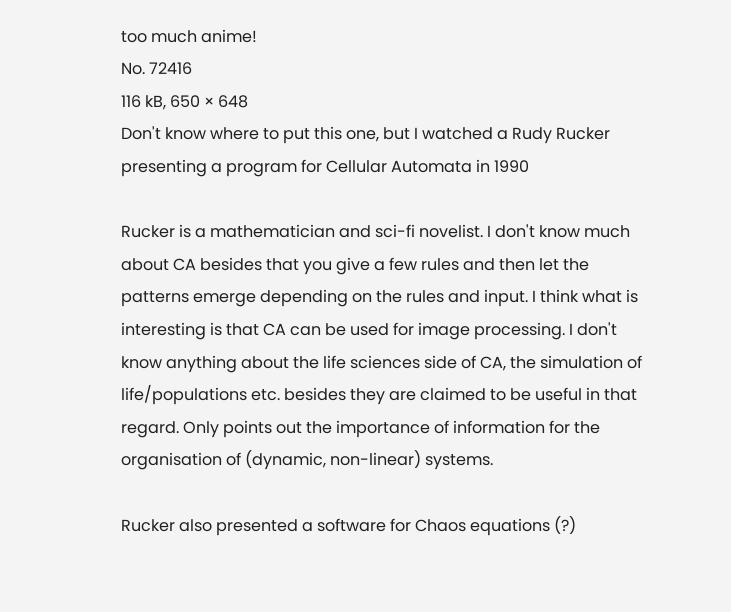too much anime!
No. 72416
116 kB, 650 × 648
Don't know where to put this one, but I watched a Rudy Rucker presenting a program for Cellular Automata in 1990

Rucker is a mathematician and sci-fi novelist. I don't know much about CA besides that you give a few rules and then let the patterns emerge depending on the rules and input. I think what is interesting is that CA can be used for image processing. I don't know anything about the life sciences side of CA, the simulation of life/populations etc. besides they are claimed to be useful in that regard. Only points out the importance of information for the organisation of (dynamic, non-linear) systems.

Rucker also presented a software for Chaos equations (?)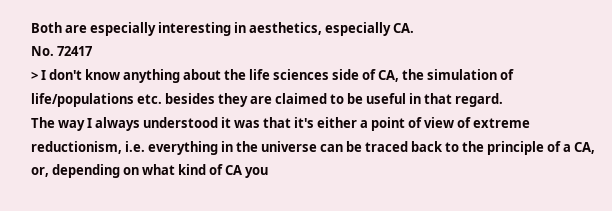Both are especially interesting in aesthetics, especially CA.
No. 72417
> I don't know anything about the life sciences side of CA, the simulation of life/populations etc. besides they are claimed to be useful in that regard.
The way I always understood it was that it's either a point of view of extreme reductionism, i.e. everything in the universe can be traced back to the principle of a CA, or, depending on what kind of CA you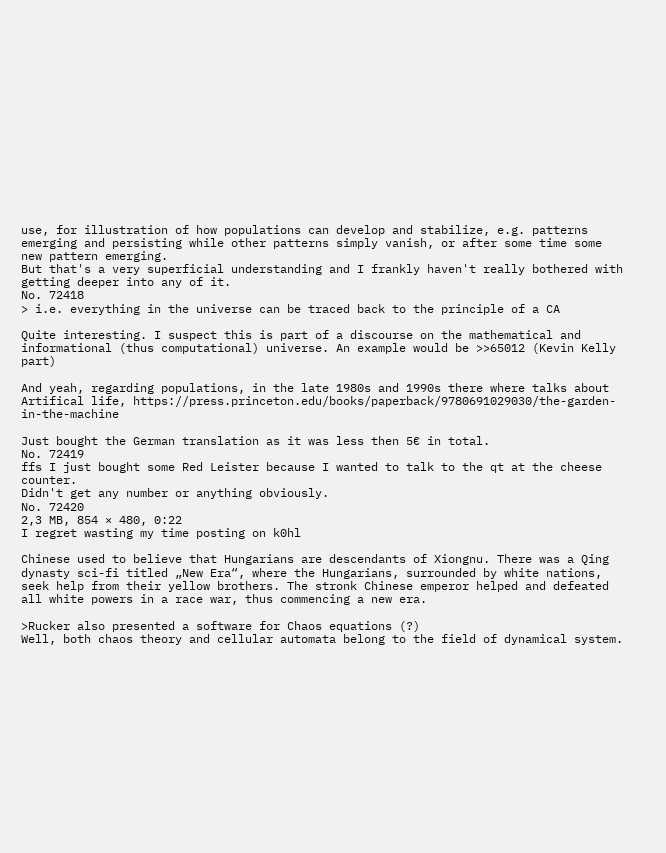use, for illustration of how populations can develop and stabilize, e.g. patterns emerging and persisting while other patterns simply vanish, or after some time some new pattern emerging.
But that's a very superficial understanding and I frankly haven't really bothered with getting deeper into any of it.
No. 72418
> i.e. everything in the universe can be traced back to the principle of a CA

Quite interesting. I suspect this is part of a discourse on the mathematical and informational (thus computational) universe. An example would be >>65012 (Kevin Kelly part)

And yeah, regarding populations, in the late 1980s and 1990s there where talks about Artifical life, https://press.princeton.edu/books/paperback/9780691029030/the-garden-in-the-machine

Just bought the German translation as it was less then 5€ in total.
No. 72419
ffs I just bought some Red Leister because I wanted to talk to the qt at the cheese counter.
Didn't get any number or anything obviously.
No. 72420
2,3 MB, 854 × 480, 0:22
I regret wasting my time posting on k0hl

Chinese used to believe that Hungarians are descendants of Xiongnu. There was a Qing dynasty sci-fi titled „New Era“, where the Hungarians, surrounded by white nations, seek help from their yellow brothers. The stronk Chinese emperor helped and defeated all white powers in a race war, thus commencing a new era.

>Rucker also presented a software for Chaos equations (?)
Well, both chaos theory and cellular automata belong to the field of dynamical system.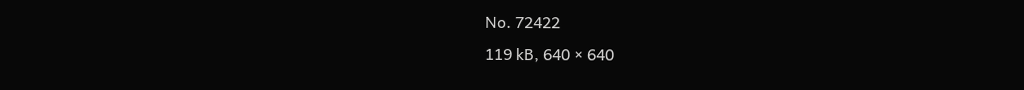No. 72422
119 kB, 640 × 640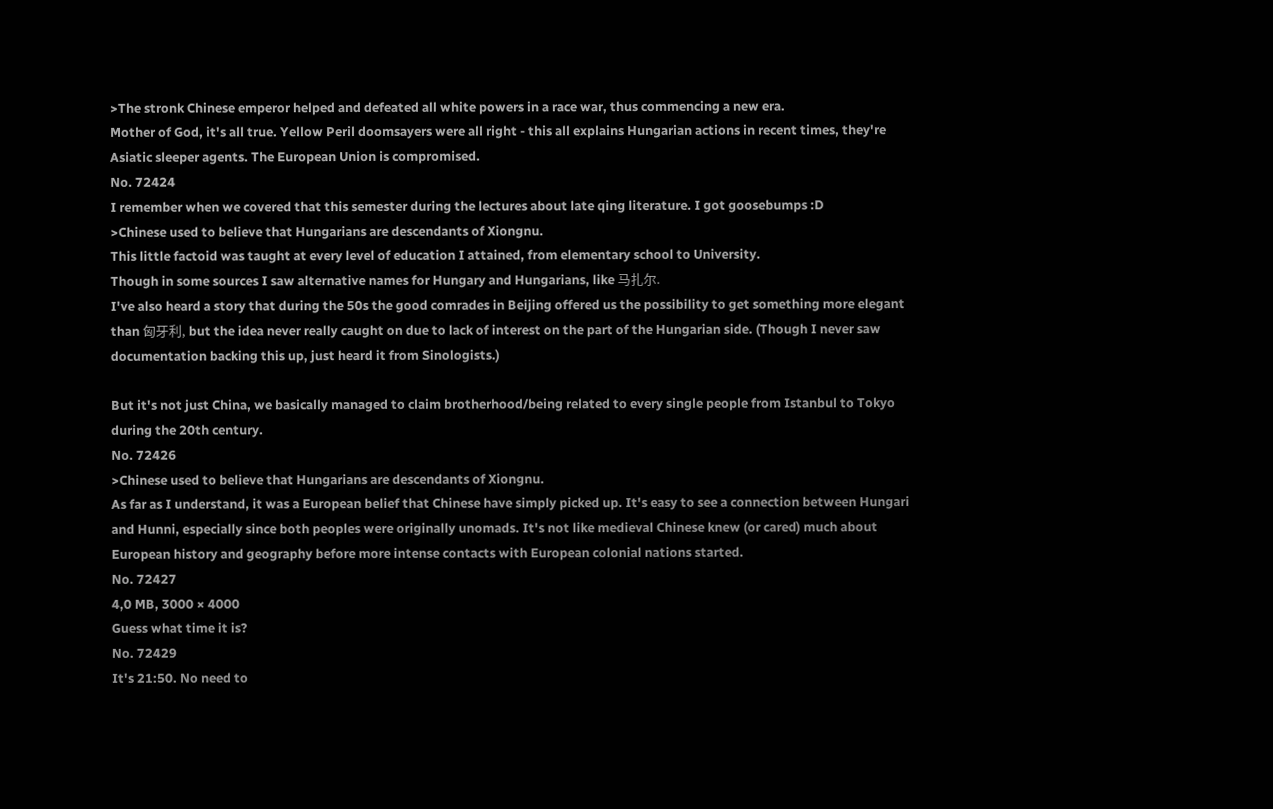>The stronk Chinese emperor helped and defeated all white powers in a race war, thus commencing a new era.
Mother of God, it's all true. Yellow Peril doomsayers were all right - this all explains Hungarian actions in recent times, they're Asiatic sleeper agents. The European Union is compromised.
No. 72424
I remember when we covered that this semester during the lectures about late qing literature. I got goosebumps :D
>Chinese used to believe that Hungarians are descendants of Xiongnu.
This little factoid was taught at every level of education I attained, from elementary school to University.
Though in some sources I saw alternative names for Hungary and Hungarians, like 马扎尔.
I've also heard a story that during the 50s the good comrades in Beijing offered us the possibility to get something more elegant than 匈牙利, but the idea never really caught on due to lack of interest on the part of the Hungarian side. (Though I never saw documentation backing this up, just heard it from Sinologists.)

But it's not just China, we basically managed to claim brotherhood/being related to every single people from Istanbul to Tokyo during the 20th century.
No. 72426
>Chinese used to believe that Hungarians are descendants of Xiongnu.
As far as I understand, it was a European belief that Chinese have simply picked up. It's easy to see a connection between Hungari and Hunni, especially since both peoples were originally unomads. It's not like medieval Chinese knew (or cared) much about European history and geography before more intense contacts with European colonial nations started.
No. 72427
4,0 MB, 3000 × 4000
Guess what time it is?
No. 72429
It's 21:50. No need to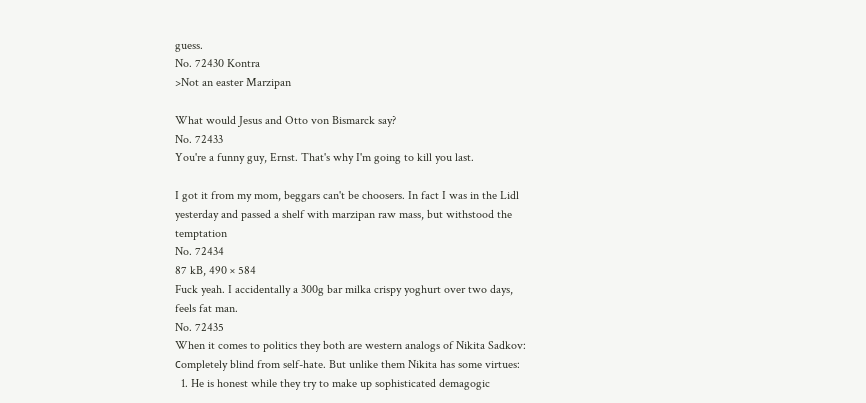guess.
No. 72430 Kontra
>Not an easter Marzipan

What would Jesus and Otto von Bismarck say?
No. 72433
You're a funny guy, Ernst. That's why I'm going to kill you last.

I got it from my mom, beggars can't be choosers. In fact I was in the Lidl yesterday and passed a shelf with marzipan raw mass, but withstood the temptation
No. 72434
87 kB, 490 × 584
Fuck yeah. I accidentally a 300g bar milka crispy yoghurt over two days, feels fat man.
No. 72435
When it comes to politics they both are western analogs of Nikita Sadkov: сompletely blind from self-hate. But unlike them Nikita has some virtues:
  1. He is honest while they try to make up sophisticated demagogic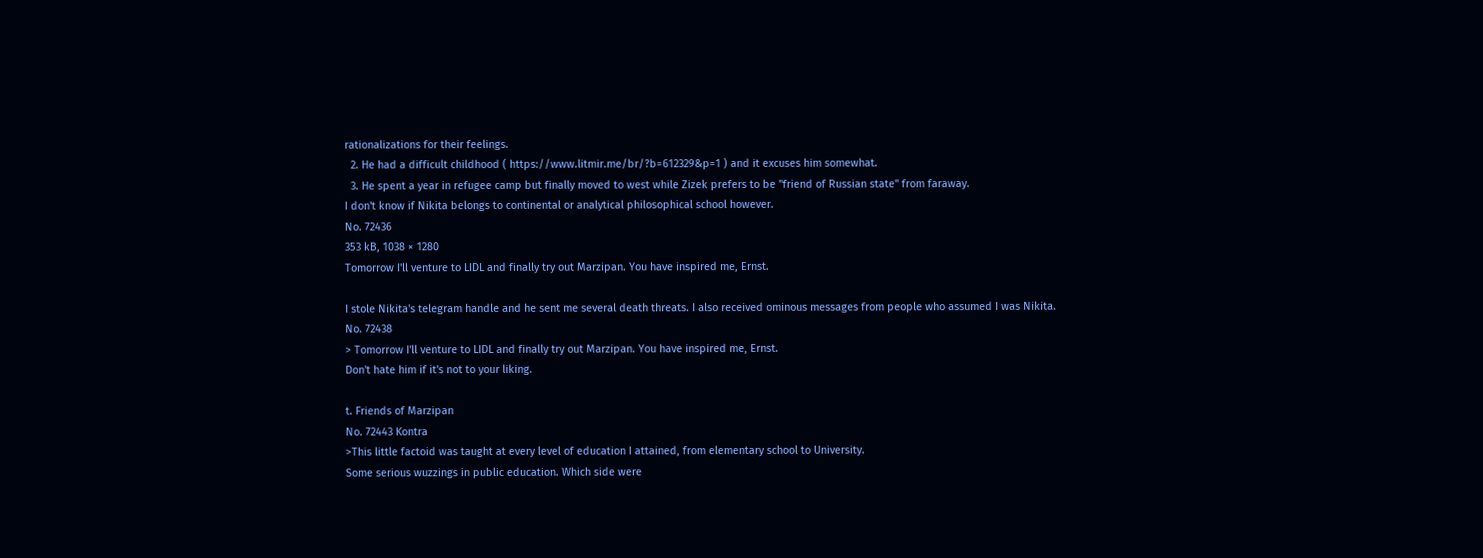rationalizations for their feelings.
  2. He had a difficult childhood ( https://www.litmir.me/br/?b=612329&p=1 ) and it excuses him somewhat.
  3. He spent a year in refugee camp but finally moved to west while Zizek prefers to be "friend of Russian state" from faraway.
I don't know if Nikita belongs to continental or analytical philosophical school however.
No. 72436
353 kB, 1038 × 1280
Tomorrow I'll venture to LIDL and finally try out Marzipan. You have inspired me, Ernst.

I stole Nikita's telegram handle and he sent me several death threats. I also received ominous messages from people who assumed I was Nikita.
No. 72438
> Tomorrow I'll venture to LIDL and finally try out Marzipan. You have inspired me, Ernst.
Don't hate him if it's not to your liking.

t. Friends of Marzipan
No. 72443 Kontra
>This little factoid was taught at every level of education I attained, from elementary school to University.
Some serious wuzzings in public education. Which side were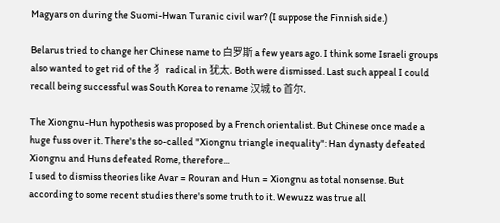Magyars on during the Suomi-Hwan Turanic civil war? (I suppose the Finnish side.)

Belarus tried to change her Chinese name to 白罗斯 a few years ago. I think some Israeli groups also wanted to get rid of the 犭 radical in 犹太. Both were dismissed. Last such appeal I could recall being successful was South Korea to rename 汉城 to 首尔.

The Xiongnu-Hun hypothesis was proposed by a French orientalist. But Chinese once made a huge fuss over it. There's the so-called "Xiongnu triangle inequality": Han dynasty defeated Xiongnu and Huns defeated Rome, therefore...
I used to dismiss theories like Avar = Rouran and Hun = Xiongnu as total nonsense. But according to some recent studies there's some truth to it. Wewuzz was true all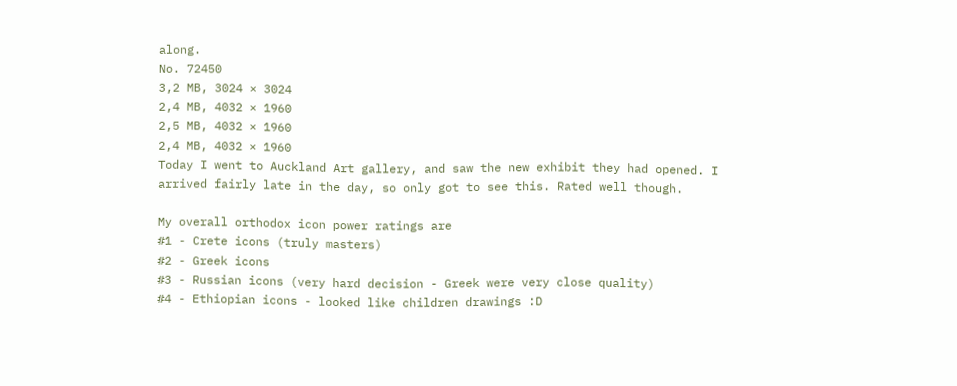along.
No. 72450
3,2 MB, 3024 × 3024
2,4 MB, 4032 × 1960
2,5 MB, 4032 × 1960
2,4 MB, 4032 × 1960
Today I went to Auckland Art gallery, and saw the new exhibit they had opened. I arrived fairly late in the day, so only got to see this. Rated well though.

My overall orthodox icon power ratings are
#1 - Crete icons (truly masters)
#2 - Greek icons
#3 - Russian icons (very hard decision - Greek were very close quality)
#4 - Ethiopian icons - looked like children drawings :D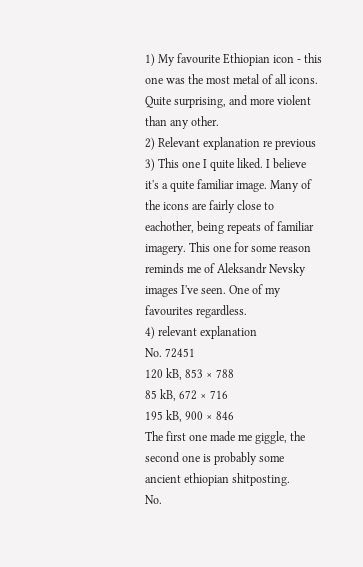1) My favourite Ethiopian icon - this one was the most metal of all icons. Quite surprising, and more violent than any other.
2) Relevant explanation re previous
3) This one I quite liked. I believe it's a quite familiar image. Many of the icons are fairly close to eachother, being repeats of familiar imagery. This one for some reason reminds me of Aleksandr Nevsky images I've seen. One of my favourites regardless.
4) relevant explanation
No. 72451
120 kB, 853 × 788
85 kB, 672 × 716
195 kB, 900 × 846
The first one made me giggle, the second one is probably some ancient ethiopian shitposting.
No.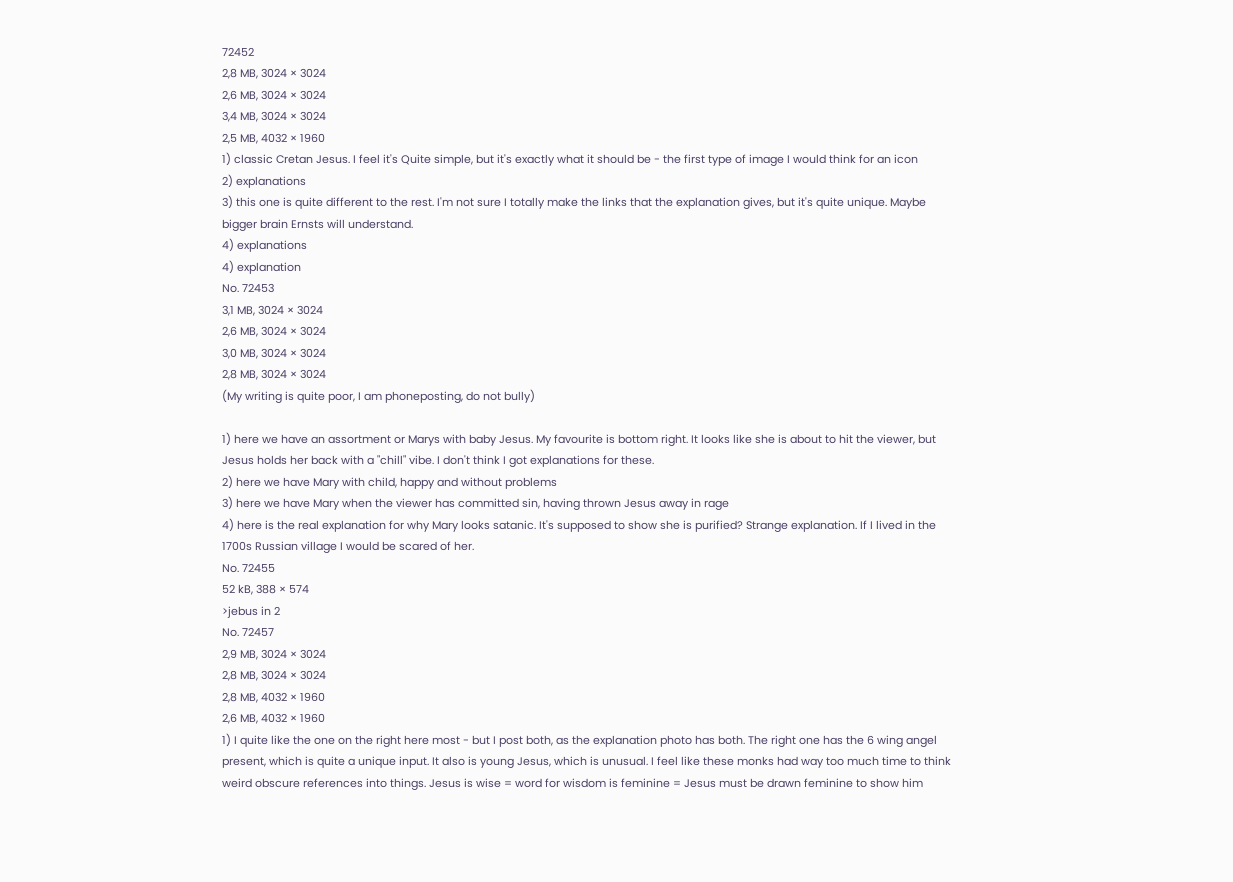72452
2,8 MB, 3024 × 3024
2,6 MB, 3024 × 3024
3,4 MB, 3024 × 3024
2,5 MB, 4032 × 1960
1) classic Cretan Jesus. I feel it's Quite simple, but it's exactly what it should be - the first type of image I would think for an icon
2) explanations
3) this one is quite different to the rest. I'm not sure I totally make the links that the explanation gives, but it's quite unique. Maybe bigger brain Ernsts will understand.
4) explanations
4) explanation
No. 72453
3,1 MB, 3024 × 3024
2,6 MB, 3024 × 3024
3,0 MB, 3024 × 3024
2,8 MB, 3024 × 3024
(My writing is quite poor, I am phoneposting, do not bully)

1) here we have an assortment or Marys with baby Jesus. My favourite is bottom right. It looks like she is about to hit the viewer, but Jesus holds her back with a "chill" vibe. I don't think I got explanations for these.
2) here we have Mary with child, happy and without problems
3) here we have Mary when the viewer has committed sin, having thrown Jesus away in rage
4) here is the real explanation for why Mary looks satanic. It's supposed to show she is purified? Strange explanation. If I lived in the 1700s Russian village I would be scared of her.
No. 72455
52 kB, 388 × 574
>jebus in 2
No. 72457
2,9 MB, 3024 × 3024
2,8 MB, 3024 × 3024
2,8 MB, 4032 × 1960
2,6 MB, 4032 × 1960
1) I quite like the one on the right here most - but I post both, as the explanation photo has both. The right one has the 6 wing angel present, which is quite a unique input. It also is young Jesus, which is unusual. I feel like these monks had way too much time to think weird obscure references into things. Jesus is wise = word for wisdom is feminine = Jesus must be drawn feminine to show him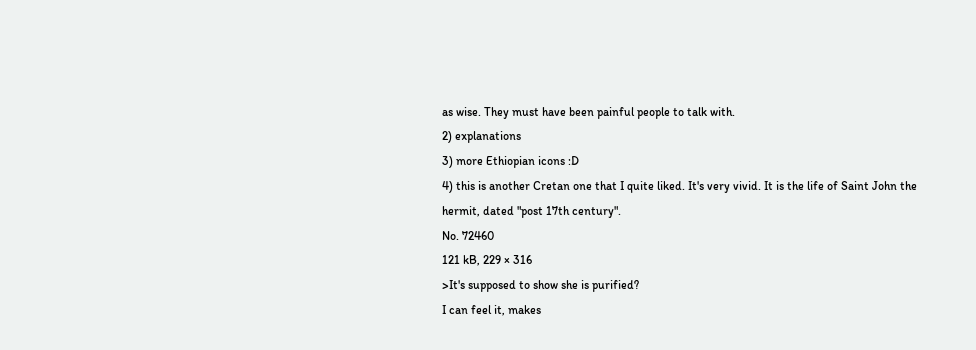as wise. They must have been painful people to talk with.
2) explanations
3) more Ethiopian icons :D
4) this is another Cretan one that I quite liked. It's very vivid. It is the life of Saint John the hermit, dated "post 17th century".
No. 72460
121 kB, 229 × 316
>It's supposed to show she is purified?
I can feel it, makes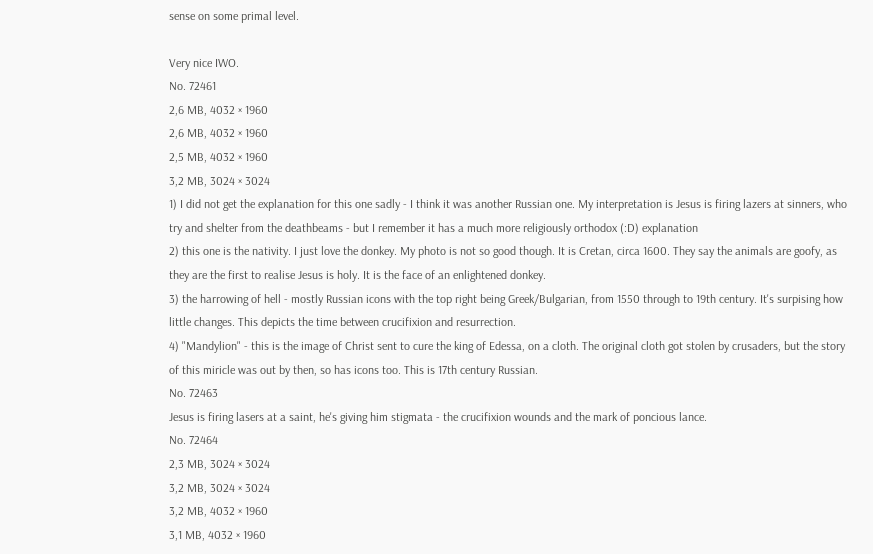sense on some primal level.

Very nice IWO.
No. 72461
2,6 MB, 4032 × 1960
2,6 MB, 4032 × 1960
2,5 MB, 4032 × 1960
3,2 MB, 3024 × 3024
1) I did not get the explanation for this one sadly - I think it was another Russian one. My interpretation is Jesus is firing lazers at sinners, who try and shelter from the deathbeams - but I remember it has a much more religiously orthodox (:D) explanation
2) this one is the nativity. I just love the donkey. My photo is not so good though. It is Cretan, circa 1600. They say the animals are goofy, as they are the first to realise Jesus is holy. It is the face of an enlightened donkey.
3) the harrowing of hell - mostly Russian icons with the top right being Greek/Bulgarian, from 1550 through to 19th century. It's surpising how little changes. This depicts the time between crucifixion and resurrection.
4) "Mandylion" - this is the image of Christ sent to cure the king of Edessa, on a cloth. The original cloth got stolen by crusaders, but the story of this miricle was out by then, so has icons too. This is 17th century Russian.
No. 72463
Jesus is firing lasers at a saint, he's giving him stigmata - the crucifixion wounds and the mark of poncious lance.
No. 72464
2,3 MB, 3024 × 3024
3,2 MB, 3024 × 3024
3,2 MB, 4032 × 1960
3,1 MB, 4032 × 1960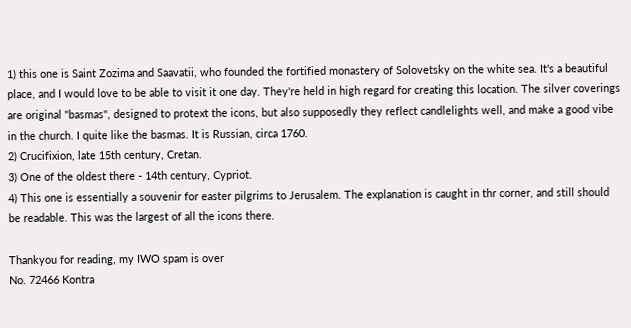1) this one is Saint Zozima and Saavatii, who founded the fortified monastery of Solovetsky on the white sea. It's a beautiful place, and I would love to be able to visit it one day. They're held in high regard for creating this location. The silver coverings are original "basmas", designed to protext the icons, but also supposedly they reflect candlelights well, and make a good vibe in the church. I quite like the basmas. It is Russian, circa 1760.
2) Crucifixion, late 15th century, Cretan.
3) One of the oldest there - 14th century, Cypriot.
4) This one is essentially a souvenir for easter pilgrims to Jerusalem. The explanation is caught in thr corner, and still should be readable. This was the largest of all the icons there.

Thankyou for reading, my IWO spam is over
No. 72466 Kontra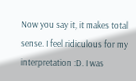Now you say it, it makes total sense. I feel ridiculous for my interpretation :D. I was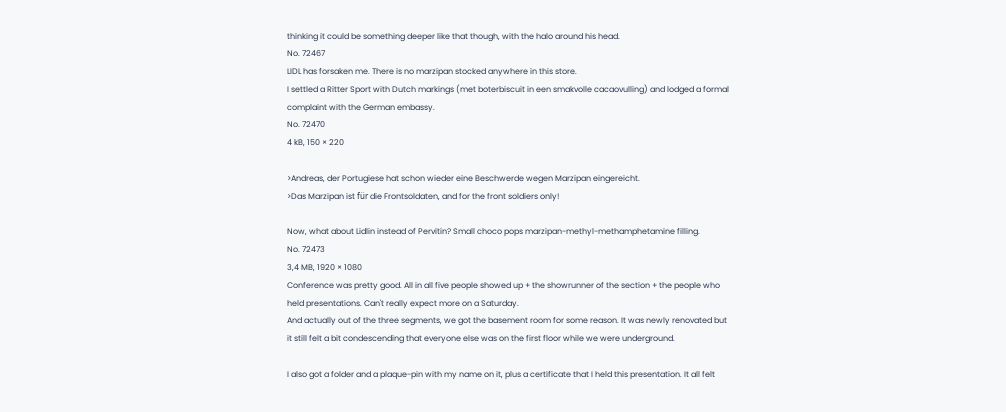thinking it could be something deeper like that though, with the halo around his head.
No. 72467
LIDL has forsaken me. There is no marzipan stocked anywhere in this store.
I settled a Ritter Sport with Dutch markings (met boterbiscuit in een smakvolle cacaovulling) and lodged a formal complaint with the German embassy.
No. 72470
4 kB, 150 × 220

>Andreas, der Portugiese hat schon wieder eine Beschwerde wegen Marzipan eingereicht.
>Das Marzipan ist für die Frontsoldaten, and for the front soldiers only!

Now, what about Lidlin instead of Pervitin? Small choco pops marzipan-methyl-methamphetamine filling.
No. 72473
3,4 MB, 1920 × 1080
Conference was pretty good. All in all five people showed up + the showrunner of the section + the people who held presentations. Can't really expect more on a Saturday.
And actually out of the three segments, we got the basement room for some reason. It was newly renovated but it still felt a bit condescending that everyone else was on the first floor while we were underground.

I also got a folder and a plaque-pin with my name on it, plus a certificate that I held this presentation. It all felt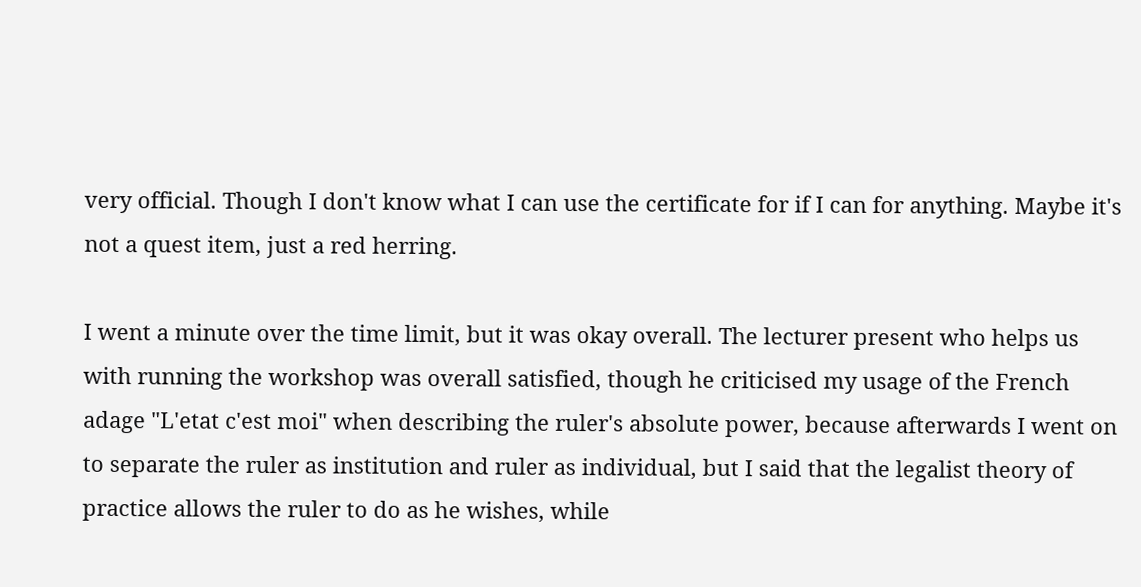very official. Though I don't know what I can use the certificate for if I can for anything. Maybe it's not a quest item, just a red herring.

I went a minute over the time limit, but it was okay overall. The lecturer present who helps us with running the workshop was overall satisfied, though he criticised my usage of the French adage "L'etat c'est moi" when describing the ruler's absolute power, because afterwards I went on to separate the ruler as institution and ruler as individual, but I said that the legalist theory of practice allows the ruler to do as he wishes, while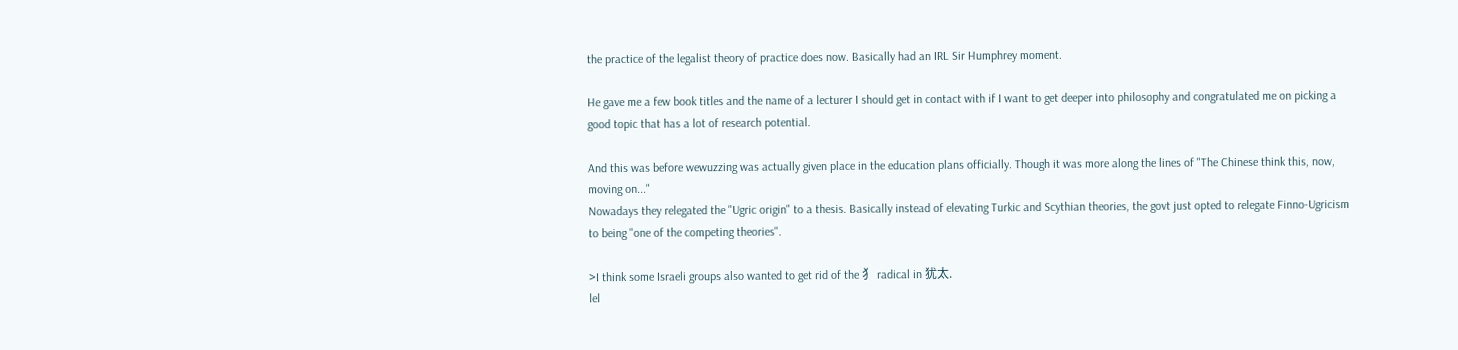the practice of the legalist theory of practice does now. Basically had an IRL Sir Humphrey moment.

He gave me a few book titles and the name of a lecturer I should get in contact with if I want to get deeper into philosophy and congratulated me on picking a good topic that has a lot of research potential.

And this was before wewuzzing was actually given place in the education plans officially. Though it was more along the lines of "The Chinese think this, now, moving on..."
Nowadays they relegated the "Ugric origin" to a thesis. Basically instead of elevating Turkic and Scythian theories, the govt just opted to relegate Finno-Ugricism to being "one of the competing theories".

>I think some Israeli groups also wanted to get rid of the 犭 radical in 犹太.
lel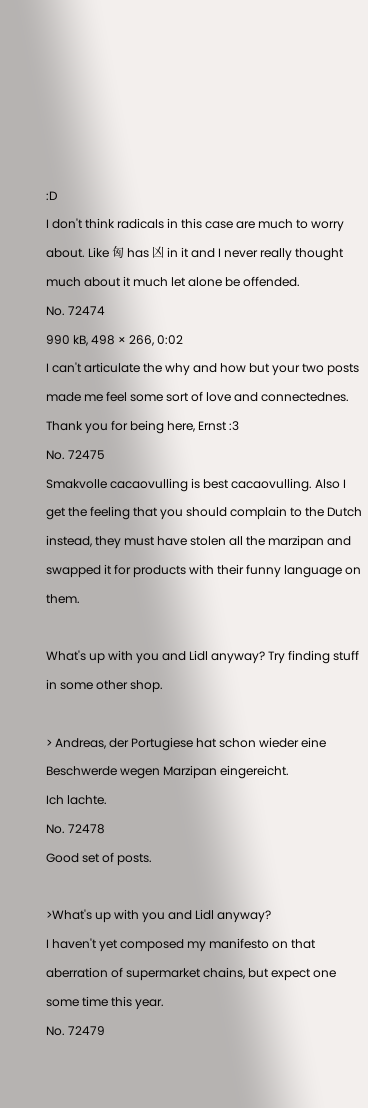:D
I don't think radicals in this case are much to worry about. Like 匈 has 凶 in it and I never really thought much about it much let alone be offended.
No. 72474
990 kB, 498 × 266, 0:02
I can't articulate the why and how but your two posts made me feel some sort of love and connectednes. Thank you for being here, Ernst :3
No. 72475
Smakvolle cacaovulling is best cacaovulling. Also I get the feeling that you should complain to the Dutch instead, they must have stolen all the marzipan and swapped it for products with their funny language on them.

What's up with you and Lidl anyway? Try finding stuff in some other shop.

> Andreas, der Portugiese hat schon wieder eine Beschwerde wegen Marzipan eingereicht.
Ich lachte.
No. 72478
Good set of posts.

>What's up with you and Lidl anyway?
I haven't yet composed my manifesto on that aberration of supermarket chains, but expect one some time this year.
No. 72479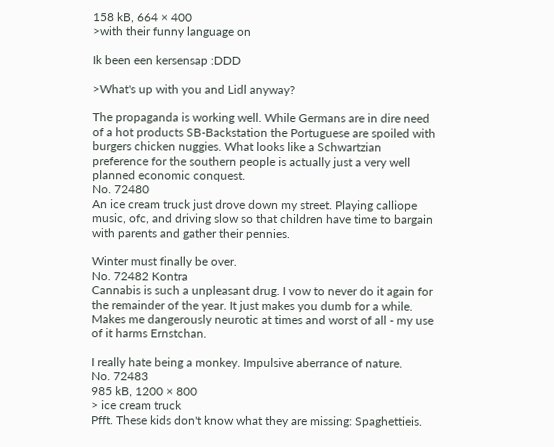158 kB, 664 × 400
>with their funny language on

Ik been een kersensap :DDD

>What's up with you and Lidl anyway?

The propaganda is working well. While Germans are in dire need of a hot products SB-Backstation the Portuguese are spoiled with burgers chicken nuggies. What looks like a Schwartzian preference for the southern people is actually just a very well planned economic conquest.
No. 72480
An ice cream truck just drove down my street. Playing calliope music, ofc, and driving slow so that children have time to bargain with parents and gather their pennies.

Winter must finally be over.
No. 72482 Kontra
Cannabis is such a unpleasant drug. I vow to never do it again for the remainder of the year. It just makes you dumb for a while. Makes me dangerously neurotic at times and worst of all - my use of it harms Ernstchan.

I really hate being a monkey. Impulsive aberrance of nature.
No. 72483
985 kB, 1200 × 800
> ice cream truck
Pfft. These kids don't know what they are missing: Spaghettieis.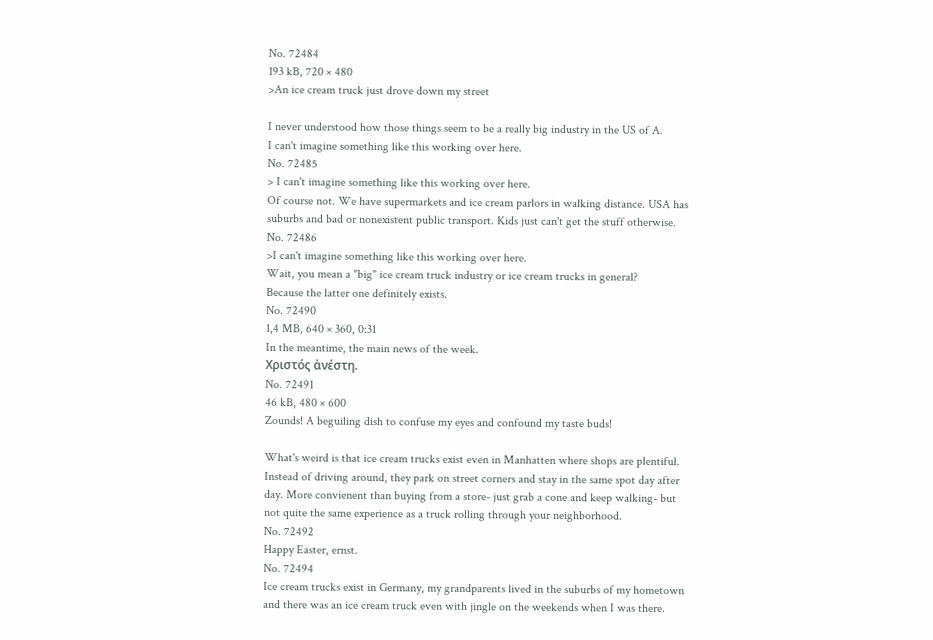No. 72484
193 kB, 720 × 480
>An ice cream truck just drove down my street

I never understood how those things seem to be a really big industry in the US of A.
I can't imagine something like this working over here.
No. 72485
> I can't imagine something like this working over here.
Of course not. We have supermarkets and ice cream parlors in walking distance. USA has suburbs and bad or nonexistent public transport. Kids just can't get the stuff otherwise.
No. 72486
>I can't imagine something like this working over here.
Wait, you mean a "big" ice cream truck industry or ice cream trucks in general?
Because the latter one definitely exists.
No. 72490
1,4 MB, 640 × 360, 0:31
In the meantime, the main news of the week.
Χριστός ἀνέστη.
No. 72491
46 kB, 480 × 600
Zounds! A beguiling dish to confuse my eyes and confound my taste buds!

What's weird is that ice cream trucks exist even in Manhatten where shops are plentiful. Instead of driving around, they park on street corners and stay in the same spot day after day. More convienent than buying from a store- just grab a cone and keep walking- but not quite the same experience as a truck rolling through your neighborhood.
No. 72492
Happy Easter, ernst.
No. 72494
Ice cream trucks exist in Germany, my grandparents lived in the suburbs of my hometown and there was an ice cream truck even with jingle on the weekends when I was there.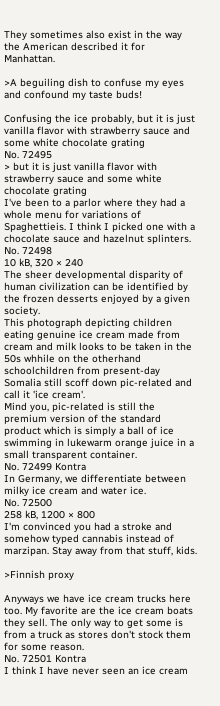They sometimes also exist in the way the American described it for Manhattan.

>A beguiling dish to confuse my eyes and confound my taste buds!

Confusing the ice probably, but it is just vanilla flavor with strawberry sauce and some white chocolate grating
No. 72495
> but it is just vanilla flavor with strawberry sauce and some white chocolate grating
I've been to a parlor where they had a whole menu for variations of Spaghettieis. I think I picked one with a chocolate sauce and hazelnut splinters.
No. 72498
10 kB, 320 × 240
The sheer developmental disparity of human civilization can be identified by the frozen desserts enjoyed by a given society.
This photograph depicting children eating genuine ice cream made from cream and milk looks to be taken in the 50s whhile on the otherhand schoolchildren from present-day Somalia still scoff down pic-related and call it 'ice cream'.
Mind you, pic-related is still the premium version of the standard product which is simply a ball of ice swimming in lukewarm orange juice in a small transparent container.
No. 72499 Kontra
In Germany, we differentiate between milky ice cream and water ice.
No. 72500
258 kB, 1200 × 800
I'm convinced you had a stroke and somehow typed cannabis instead of marzipan. Stay away from that stuff, kids.

>Finnish proxy

Anyways we have ice cream trucks here too. My favorite are the ice cream boats they sell. The only way to get some is from a truck as stores don't stock them for some reason.
No. 72501 Kontra
I think I have never seen an ice cream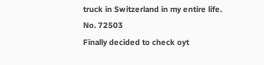truck in Switzerland in my entire life.
No. 72503
Finally decided to check oyt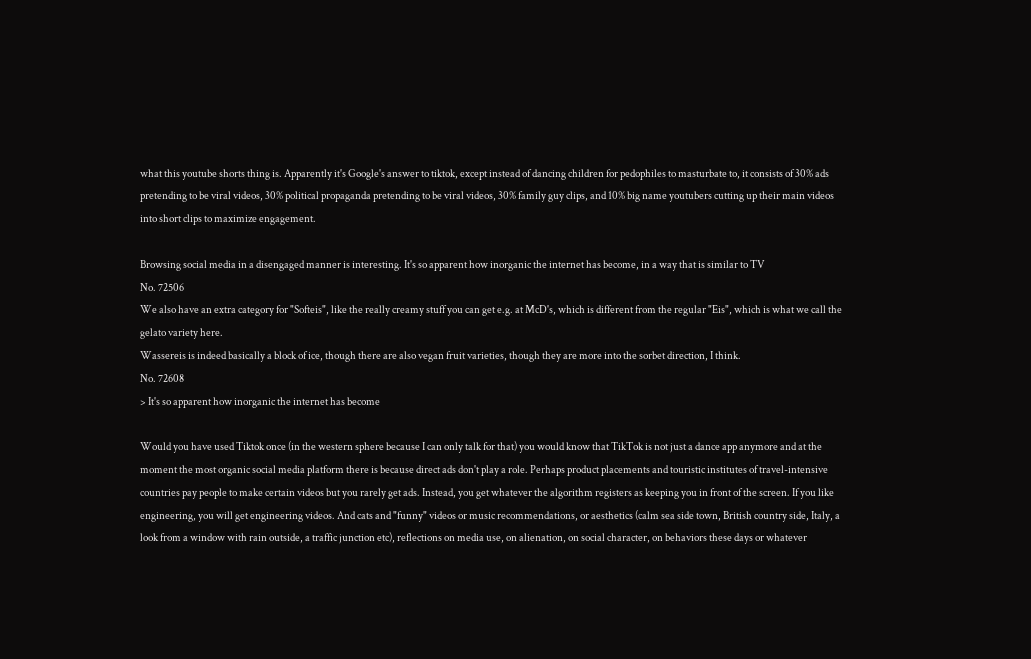what this youtube shorts thing is. Apparently it's Google's answer to tiktok, except instead of dancing children for pedophiles to masturbate to, it consists of 30% ads pretending to be viral videos, 30% political propaganda pretending to be viral videos, 30% family guy clips, and 10% big name youtubers cutting up their main videos into short clips to maximize engagement.

Browsing social media in a disengaged manner is interesting. It's so apparent how inorganic the internet has become, in a way that is similar to TV
No. 72506
We also have an extra category for "Softeis", like the really creamy stuff you can get e.g. at McD's, which is different from the regular "Eis", which is what we call the gelato variety here.
Wassereis is indeed basically a block of ice, though there are also vegan fruit varieties, though they are more into the sorbet direction, I think.
No. 72608
> It's so apparent how inorganic the internet has become

Would you have used Tiktok once (in the western sphere because I can only talk for that) you would know that TikTok is not just a dance app anymore and at the moment the most organic social media platform there is because direct ads don't play a role. Perhaps product placements and touristic institutes of travel-intensive countries pay people to make certain videos but you rarely get ads. Instead, you get whatever the algorithm registers as keeping you in front of the screen. If you like engineering, you will get engineering videos. And cats and "funny" videos or music recommendations, or aesthetics (calm sea side town, British country side, Italy, a look from a window with rain outside, a traffic junction etc), reflections on media use, on alienation, on social character, on behaviors these days or whatever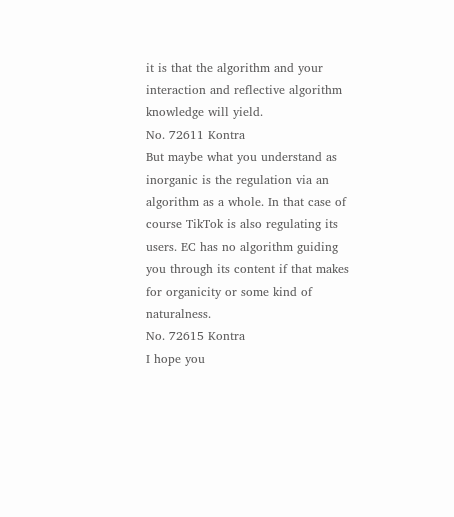it is that the algorithm and your interaction and reflective algorithm knowledge will yield.
No. 72611 Kontra
But maybe what you understand as inorganic is the regulation via an algorithm as a whole. In that case of course TikTok is also regulating its users. EC has no algorithm guiding you through its content if that makes for organicity or some kind of naturalness.
No. 72615 Kontra
I hope you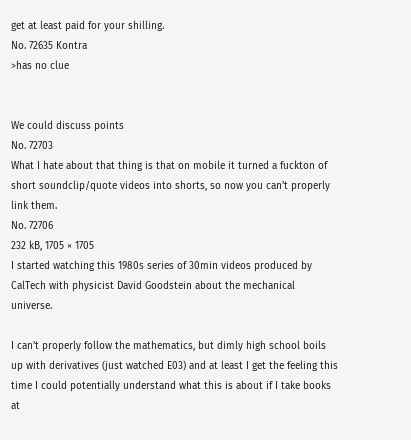get at least paid for your shilling.
No. 72635 Kontra
>has no clue


We could discuss points
No. 72703
What I hate about that thing is that on mobile it turned a fuckton of short soundclip/quote videos into shorts, so now you can't properly link them.
No. 72706
232 kB, 1705 × 1705
I started watching this 1980s series of 30min videos produced by CalTech with physicist David Goodstein about the mechanical universe.

I can't properly follow the mathematics, but dimly high school boils up with derivatives (just watched E03) and at least I get the feeling this time I could potentially understand what this is about if I take books at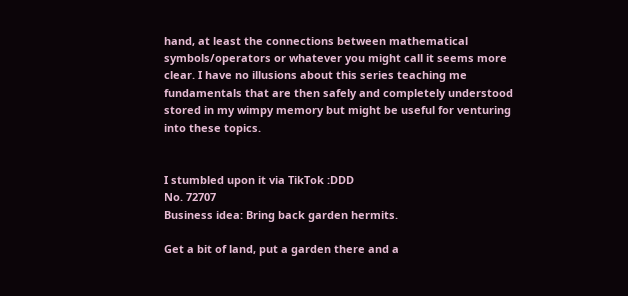hand, at least the connections between mathematical symbols/operators or whatever you might call it seems more clear. I have no illusions about this series teaching me fundamentals that are then safely and completely understood stored in my wimpy memory but might be useful for venturing into these topics.


I stumbled upon it via TikTok :DDD
No. 72707
Business idea: Bring back garden hermits.

Get a bit of land, put a garden there and a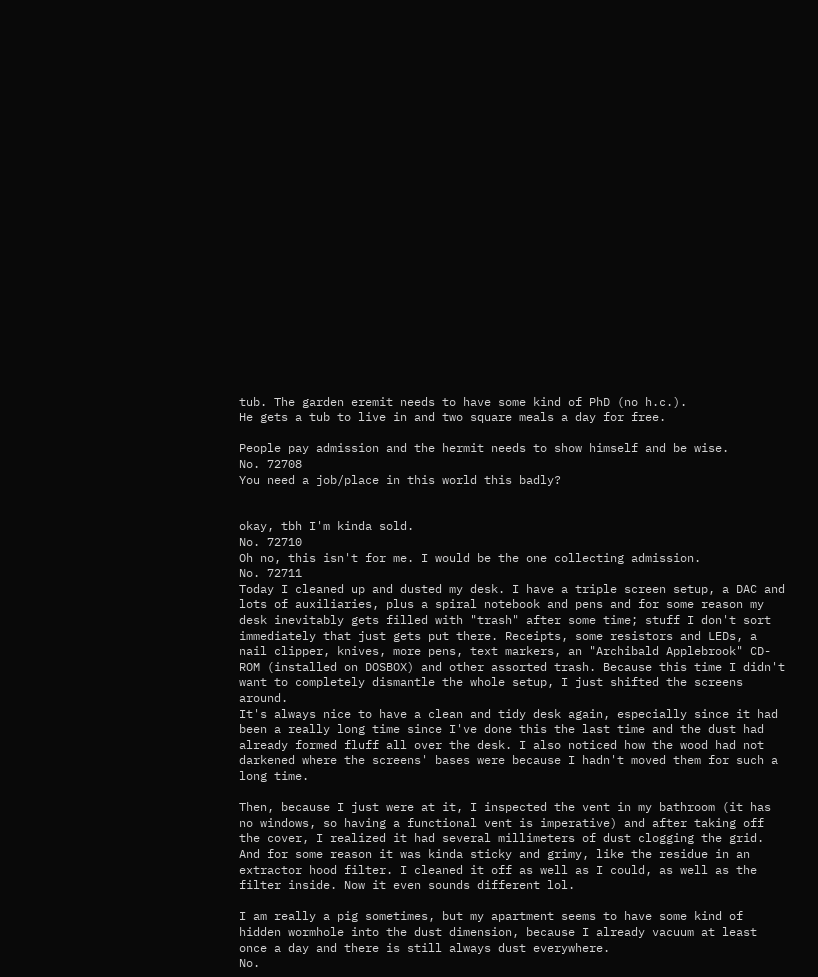tub. The garden eremit needs to have some kind of PhD (no h.c.).
He gets a tub to live in and two square meals a day for free.

People pay admission and the hermit needs to show himself and be wise.
No. 72708
You need a job/place in this world this badly?


okay, tbh I'm kinda sold.
No. 72710
Oh no, this isn't for me. I would be the one collecting admission.
No. 72711
Today I cleaned up and dusted my desk. I have a triple screen setup, a DAC and lots of auxiliaries, plus a spiral notebook and pens and for some reason my desk inevitably gets filled with "trash" after some time; stuff I don't sort immediately that just gets put there. Receipts, some resistors and LEDs, a nail clipper, knives, more pens, text markers, an "Archibald Applebrook" CD-ROM (installed on DOSBOX) and other assorted trash. Because this time I didn't want to completely dismantle the whole setup, I just shifted the screens around.
It's always nice to have a clean and tidy desk again, especially since it had been a really long time since I've done this the last time and the dust had already formed fluff all over the desk. I also noticed how the wood had not darkened where the screens' bases were because I hadn't moved them for such a long time.

Then, because I just were at it, I inspected the vent in my bathroom (it has no windows, so having a functional vent is imperative) and after taking off the cover, I realized it had several millimeters of dust clogging the grid. And for some reason it was kinda sticky and grimy, like the residue in an extractor hood filter. I cleaned it off as well as I could, as well as the filter inside. Now it even sounds different lol.

I am really a pig sometimes, but my apartment seems to have some kind of hidden wormhole into the dust dimension, because I already vacuum at least once a day and there is still always dust everywhere.
No.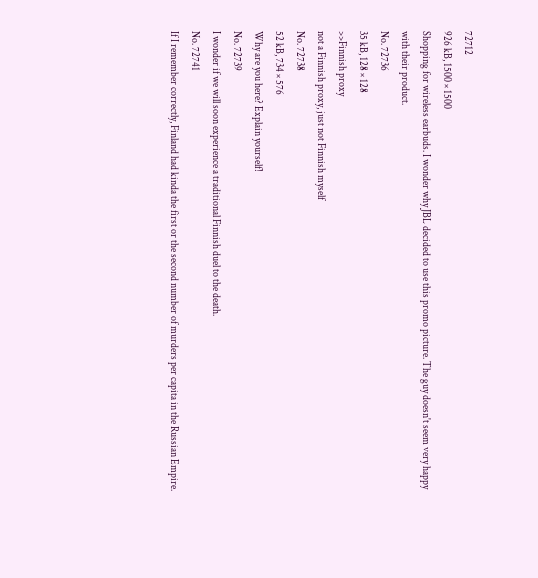72712
926 kB, 1500 × 1500
Shopping for wireless earbuds. I wonder why JBL decided to use this promo picture. The guy doesn't seem very happy with their product.
No. 72736
35 kB, 128 × 128
>>Finnish proxy
not a Finnish proxy, just not Finnish myself
No. 72738
52 kB, 734 × 576
Why are you here? Explain yourself!
No. 72739
I wonder if we will soon experience a traditional Finnish duel to the death.
No. 72741
If I remember correctly, Finland had kinda the first or the second number of murders per capita in the Russian Empire.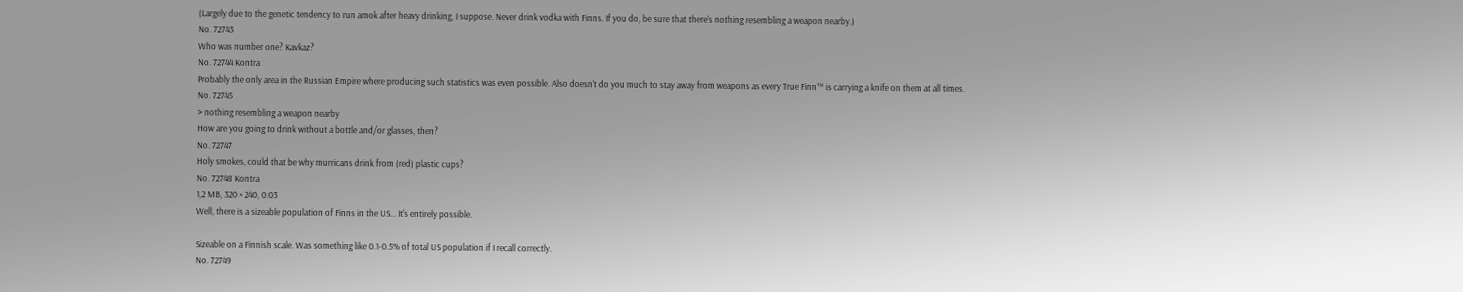(Largely due to the genetic tendency to run amok after heavy drinking, I suppose. Never drink vodka with Finns. If you do, be sure that there's nothing resembling a weapon nearby.)
No. 72743
Who was number one? Kavkaz?
No. 72744 Kontra
Probably the only area in the Russian Empire where producing such statistics was even possible. Also doesn't do you much to stay away from weapons as every True Finn™ is carrying a knife on them at all times.
No. 72745
> nothing resembling a weapon nearby
How are you going to drink without a bottle and/or glasses, then?
No. 72747
Holy smokes, could that be why murricans drink from (red) plastic cups?
No. 72748 Kontra
1,2 MB, 320 × 240, 0:03
Well, there is a sizeable population of Finns in the US... It's entirely possible.

Sizeable on a Finnish scale. Was something like 0.1-0.5% of total US population if I recall correctly.
No. 72749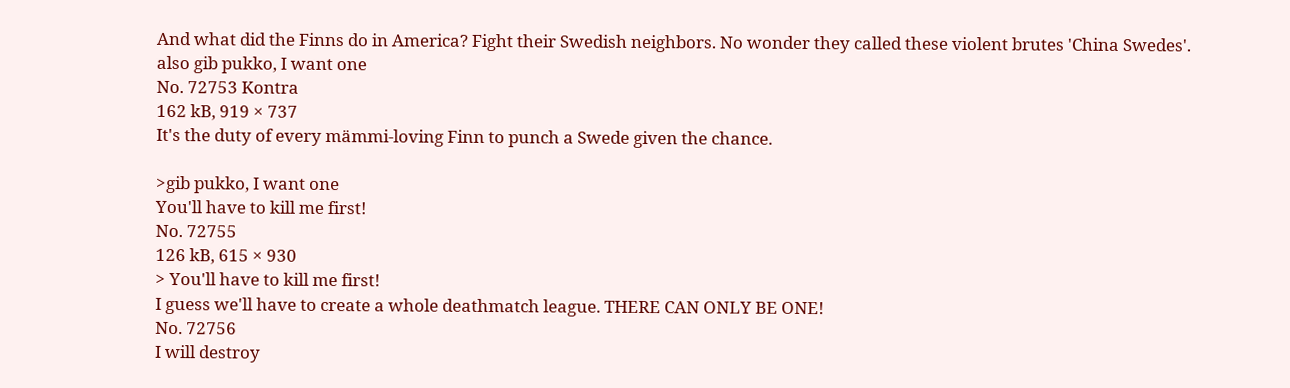And what did the Finns do in America? Fight their Swedish neighbors. No wonder they called these violent brutes 'China Swedes'.
also gib pukko, I want one
No. 72753 Kontra
162 kB, 919 × 737
It's the duty of every mämmi-loving Finn to punch a Swede given the chance.

>gib pukko, I want one
You'll have to kill me first!
No. 72755
126 kB, 615 × 930
> You'll have to kill me first!
I guess we'll have to create a whole deathmatch league. THERE CAN ONLY BE ONE!
No. 72756
I will destroy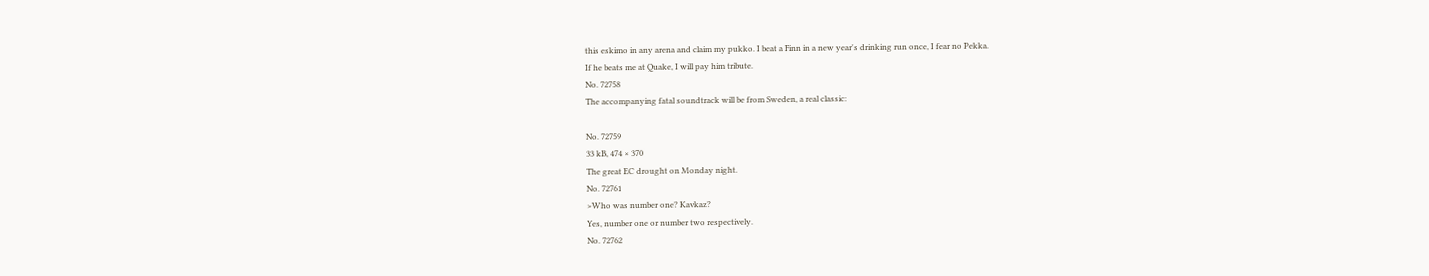this eskimo in any arena and claim my pukko. I beat a Finn in a new year's drinking run once, I fear no Pekka.
If he beats me at Quake, I will pay him tribute.
No. 72758
The accompanying fatal soundtrack will be from Sweden, a real classic:

No. 72759
33 kB, 474 × 370
The great EC drought on Monday night.
No. 72761
>Who was number one? Kavkaz?
Yes, number one or number two respectively.
No. 72762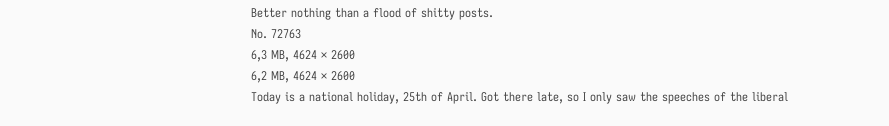Better nothing than a flood of shitty posts.
No. 72763
6,3 MB, 4624 × 2600
6,2 MB, 4624 × 2600
Today is a national holiday, 25th of April. Got there late, so I only saw the speeches of the liberal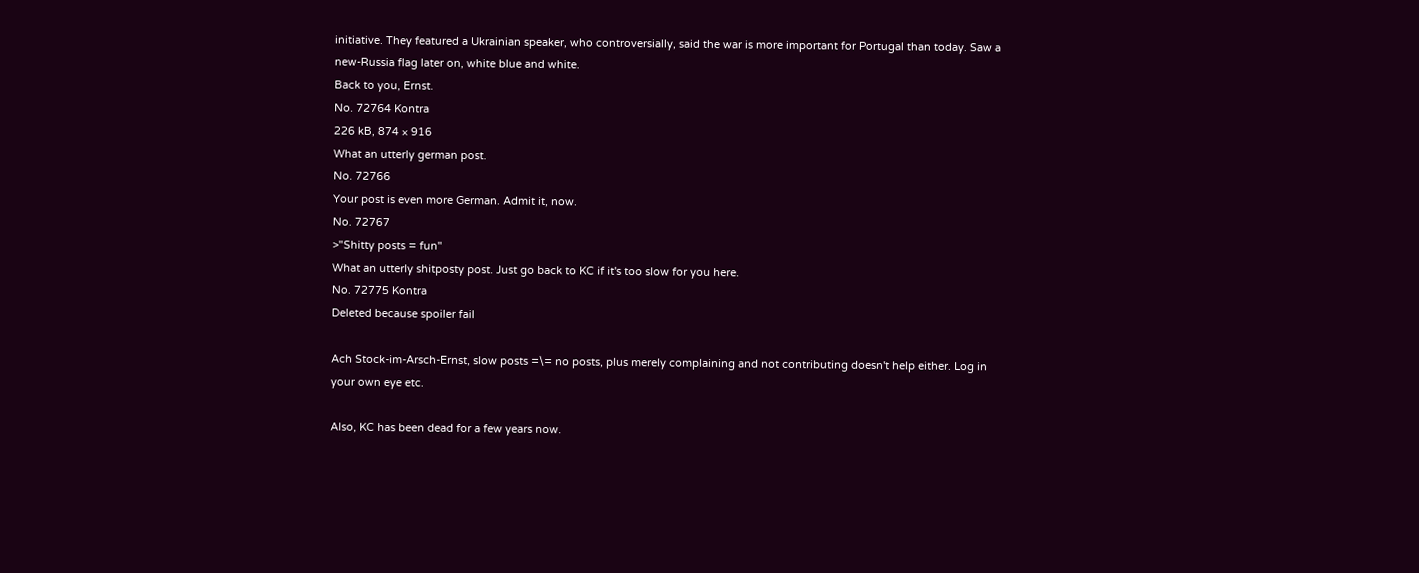initiative. They featured a Ukrainian speaker, who controversially, said the war is more important for Portugal than today. Saw a new-Russia flag later on, white blue and white.
Back to you, Ernst.
No. 72764 Kontra
226 kB, 874 × 916
What an utterly german post.
No. 72766
Your post is even more German. Admit it, now.
No. 72767
>"Shitty posts = fun"
What an utterly shitposty post. Just go back to KC if it's too slow for you here.
No. 72775 Kontra
Deleted because spoiler fail

Ach Stock-im-Arsch-Ernst, slow posts =\= no posts, plus merely complaining and not contributing doesn't help either. Log in your own eye etc.

Also, KC has been dead for a few years now.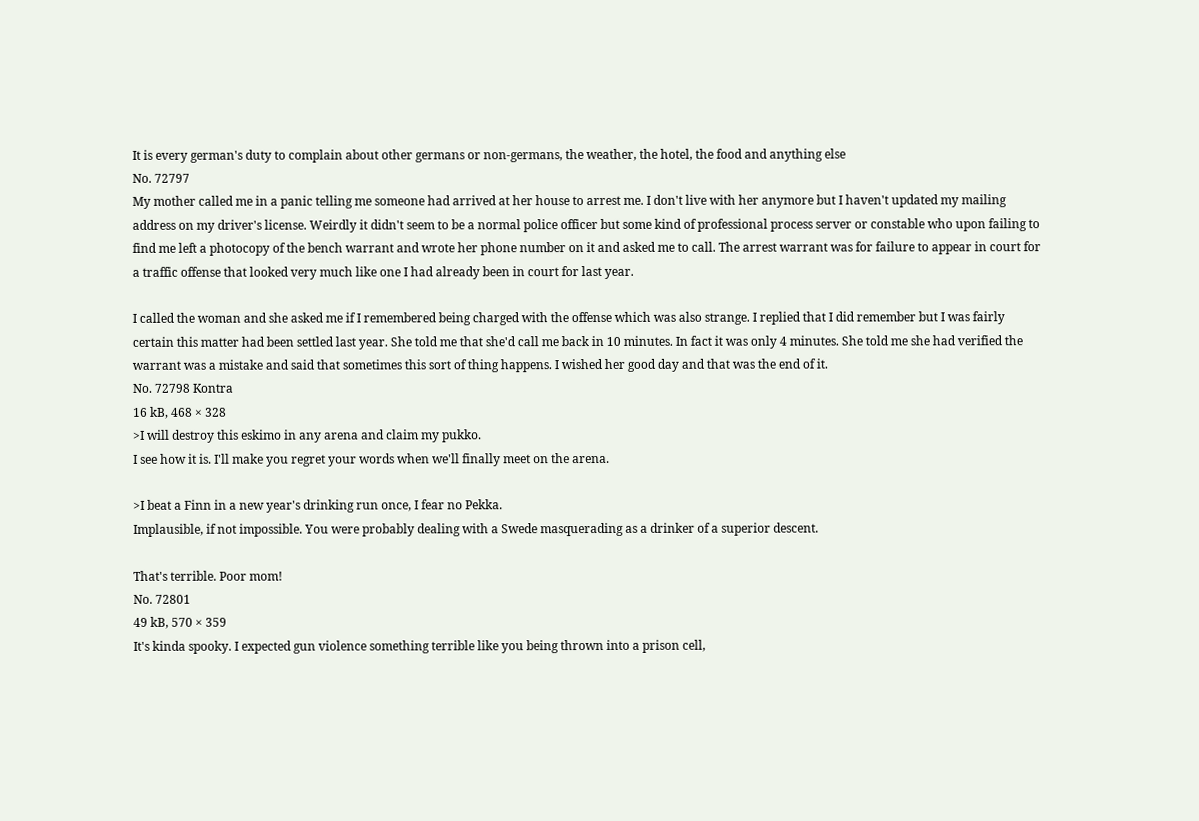It is every german's duty to complain about other germans or non-germans, the weather, the hotel, the food and anything else
No. 72797
My mother called me in a panic telling me someone had arrived at her house to arrest me. I don't live with her anymore but I haven't updated my mailing address on my driver's license. Weirdly it didn't seem to be a normal police officer but some kind of professional process server or constable who upon failing to find me left a photocopy of the bench warrant and wrote her phone number on it and asked me to call. The arrest warrant was for failure to appear in court for a traffic offense that looked very much like one I had already been in court for last year.

I called the woman and she asked me if I remembered being charged with the offense which was also strange. I replied that I did remember but I was fairly certain this matter had been settled last year. She told me that she'd call me back in 10 minutes. In fact it was only 4 minutes. She told me she had verified the warrant was a mistake and said that sometimes this sort of thing happens. I wished her good day and that was the end of it.
No. 72798 Kontra
16 kB, 468 × 328
>I will destroy this eskimo in any arena and claim my pukko.
I see how it is. I'll make you regret your words when we'll finally meet on the arena.

>I beat a Finn in a new year's drinking run once, I fear no Pekka.
Implausible, if not impossible. You were probably dealing with a Swede masquerading as a drinker of a superior descent.

That's terrible. Poor mom!
No. 72801
49 kB, 570 × 359
It's kinda spooky. I expected gun violence something terrible like you being thrown into a prison cell,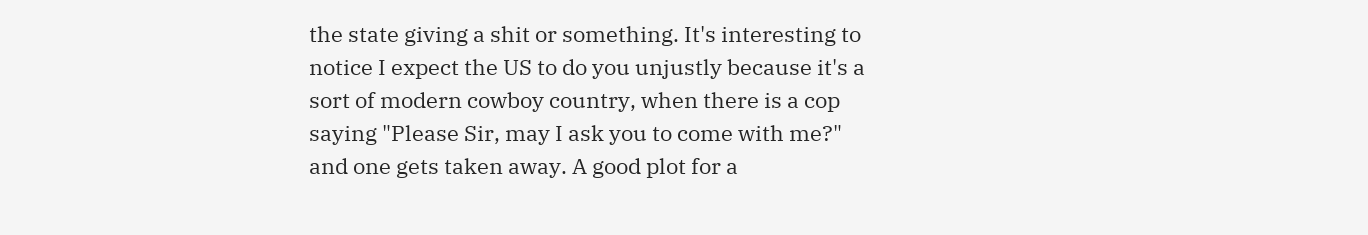the state giving a shit or something. It's interesting to notice I expect the US to do you unjustly because it's a sort of modern cowboy country, when there is a cop saying "Please Sir, may I ask you to come with me?" and one gets taken away. A good plot for a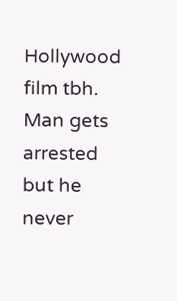Hollywood film tbh. Man gets arrested but he never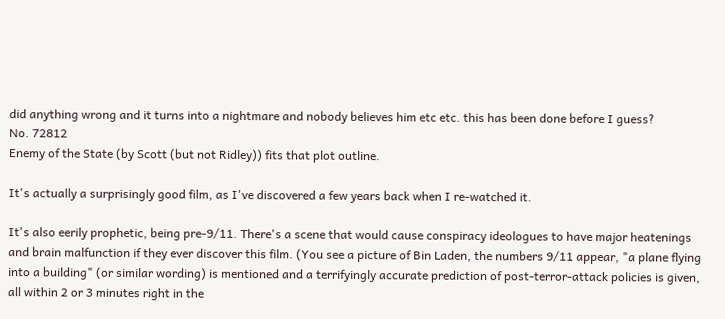did anything wrong and it turns into a nightmare and nobody believes him etc etc. this has been done before I guess?
No. 72812
Enemy of the State (by Scott (but not Ridley)) fits that plot outline.

It's actually a surprisingly good film, as I've discovered a few years back when I re-watched it.

It's also eerily prophetic, being pre-9/11. There's a scene that would cause conspiracy ideologues to have major heatenings and brain malfunction if they ever discover this film. (You see a picture of Bin Laden, the numbers 9/11 appear, "a plane flying into a building" (or similar wording) is mentioned and a terrifyingly accurate prediction of post-terror-attack policies is given, all within 2 or 3 minutes right in the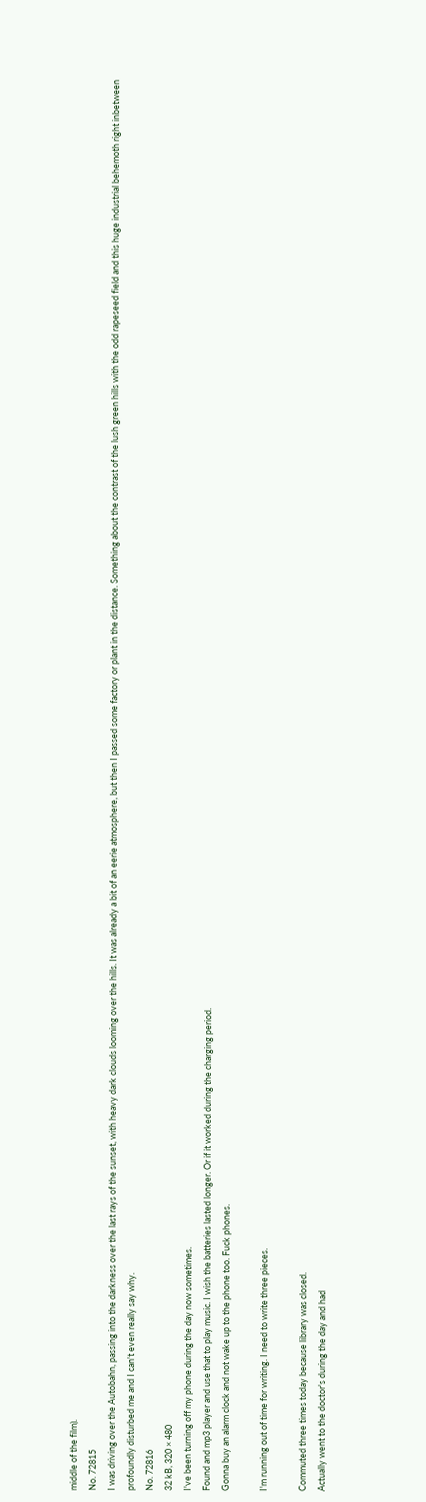middle of the film).
No. 72815
I was driving over the Autobahn, passing into the darkness over the last rays of the sunset, with heavy dark clouds looming over the hills. It was already a bit of an eerie atmosphere, but then I passed some factory or plant in the distance. Something about the contrast of the lush green hills with the odd rapeseed field and this huge industrial behemoth right inbetween profoundly disturbed me and I can't even really say why.
No. 72816
32 kB, 320 × 480
I've been turning off my phone during the day now sometimes.
Found and mp3 player and use that to play music. I wish the batteries lasted longer. Or if it worked during the charging period.
Gonna buy an alarm clock and not wake up to the phone too. Fuck phones.

I'm running out of time for writing. I need to write three pieces.

Commuted three times today because library was closed.
Actually went to the doctor's during the day and had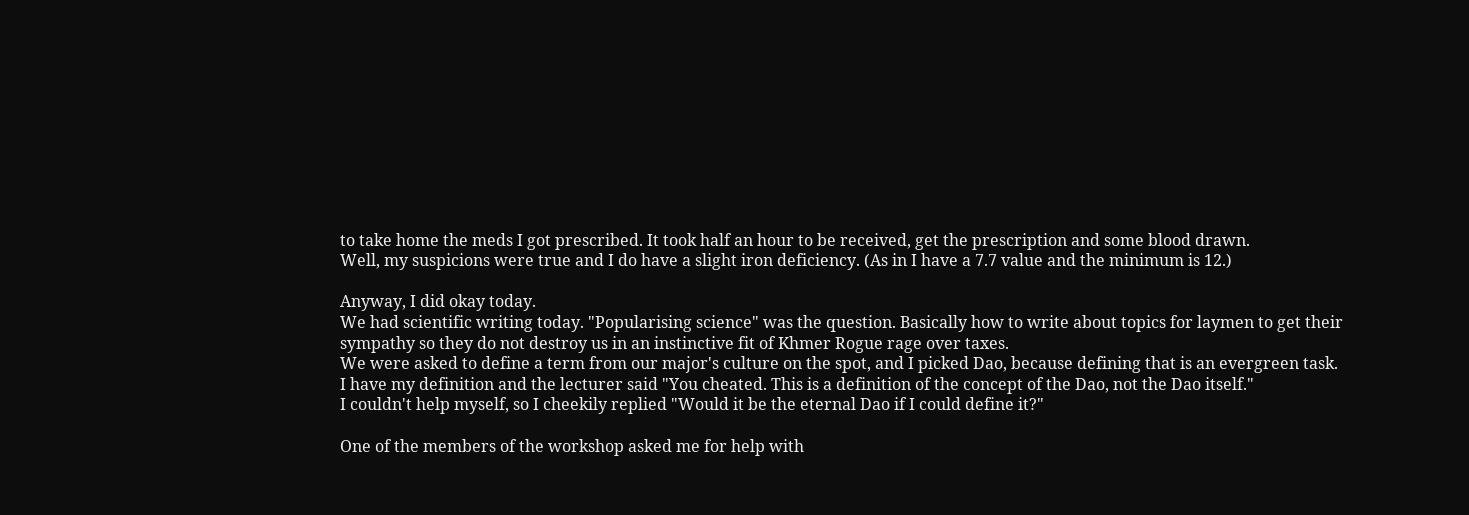to take home the meds I got prescribed. It took half an hour to be received, get the prescription and some blood drawn.
Well, my suspicions were true and I do have a slight iron deficiency. (As in I have a 7.7 value and the minimum is 12.)

Anyway, I did okay today.
We had scientific writing today. "Popularising science" was the question. Basically how to write about topics for laymen to get their sympathy so they do not destroy us in an instinctive fit of Khmer Rogue rage over taxes.
We were asked to define a term from our major's culture on the spot, and I picked Dao, because defining that is an evergreen task.
I have my definition and the lecturer said "You cheated. This is a definition of the concept of the Dao, not the Dao itself."
I couldn't help myself, so I cheekily replied "Would it be the eternal Dao if I could define it?"

One of the members of the workshop asked me for help with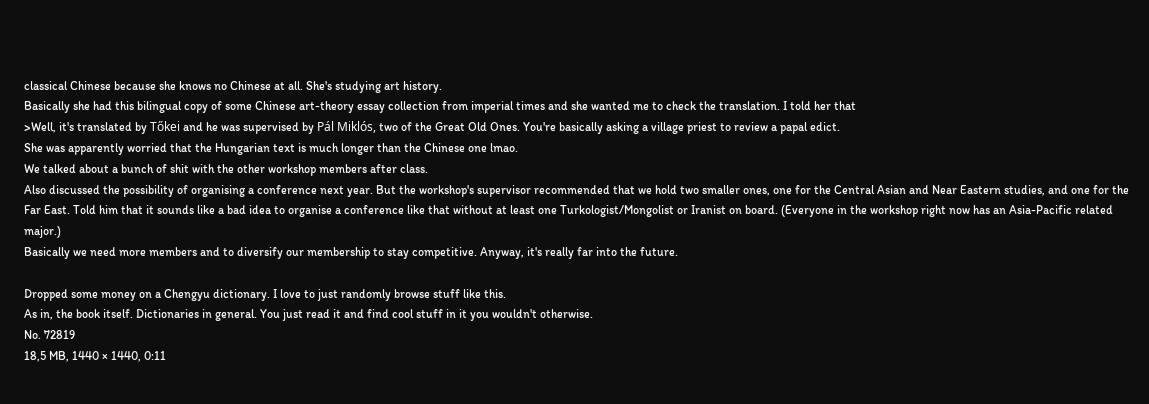classical Chinese because she knows no Chinese at all. She's studying art history.
Basically she had this bilingual copy of some Chinese art-theory essay collection from imperial times and she wanted me to check the translation. I told her that
>Well, it's translated by Tőkei and he was supervised by Pál Miklós, two of the Great Old Ones. You're basically asking a village priest to review a papal edict.
She was apparently worried that the Hungarian text is much longer than the Chinese one lmao.
We talked about a bunch of shit with the other workshop members after class.
Also discussed the possibility of organising a conference next year. But the workshop's supervisor recommended that we hold two smaller ones, one for the Central Asian and Near Eastern studies, and one for the Far East. Told him that it sounds like a bad idea to organise a conference like that without at least one Turkologist/Mongolist or Iranist on board. (Everyone in the workshop right now has an Asia-Pacific related major.)
Basically we need more members and to diversify our membership to stay competitive. Anyway, it's really far into the future.

Dropped some money on a Chengyu dictionary. I love to just randomly browse stuff like this.
As in, the book itself. Dictionaries in general. You just read it and find cool stuff in it you wouldn't otherwise.
No. 72819
18,5 MB, 1440 × 1440, 0:11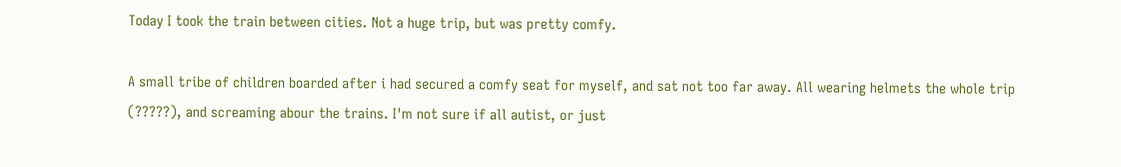Today I took the train between cities. Not a huge trip, but was pretty comfy.

A small tribe of children boarded after i had secured a comfy seat for myself, and sat not too far away. All wearing helmets the whole trip (?????), and screaming abour the trains. I'm not sure if all autist, or just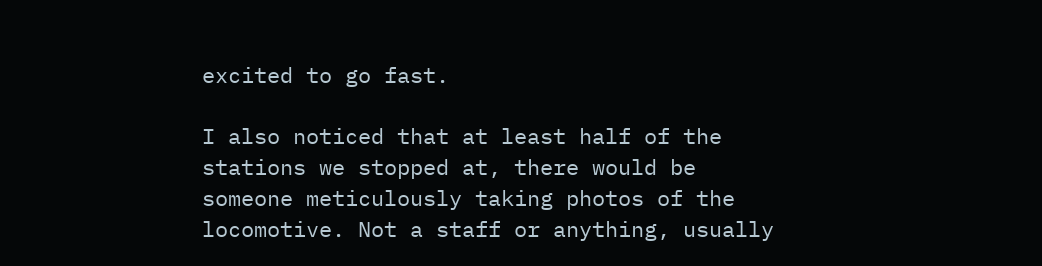excited to go fast.

I also noticed that at least half of the stations we stopped at, there would be someone meticulously taking photos of the locomotive. Not a staff or anything, usually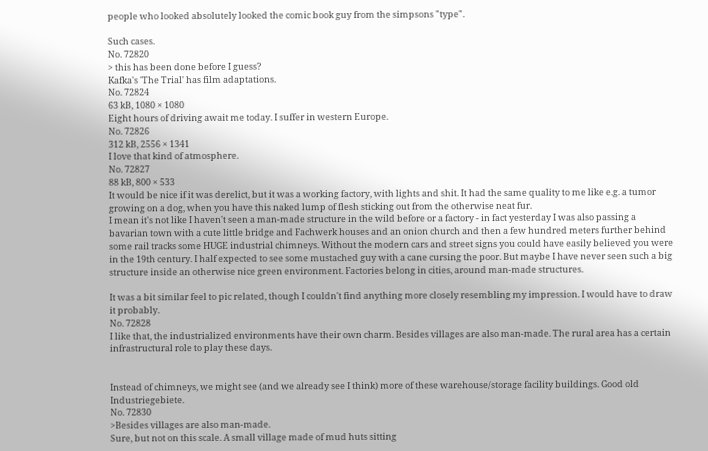people who looked absolutely looked the comic book guy from the simpsons "type".

Such cases.
No. 72820
> this has been done before I guess?
Kafka's 'The Trial' has film adaptations.
No. 72824
63 kB, 1080 × 1080
Eight hours of driving await me today. I suffer in western Europe.
No. 72826
312 kB, 2556 × 1341
I love that kind of atmosphere.
No. 72827
88 kB, 800 × 533
It would be nice if it was derelict, but it was a working factory, with lights and shit. It had the same quality to me like e.g. a tumor growing on a dog, when you have this naked lump of flesh sticking out from the otherwise neat fur.
I mean it's not like I haven't seen a man-made structure in the wild before or a factory - in fact yesterday I was also passing a bavarian town with a cute little bridge and Fachwerk houses and an onion church and then a few hundred meters further behind some rail tracks some HUGE industrial chimneys. Without the modern cars and street signs you could have easily believed you were in the 19th century. I half expected to see some mustached guy with a cane cursing the poor. But maybe I have never seen such a big structure inside an otherwise nice green environment. Factories belong in cities, around man-made structures.

It was a bit similar feel to pic related, though I couldn't find anything more closely resembling my impression. I would have to draw it probably.
No. 72828
I like that, the industrialized environments have their own charm. Besides villages are also man-made. The rural area has a certain infrastructural role to play these days.


Instead of chimneys, we might see (and we already see I think) more of these warehouse/storage facility buildings. Good old Industriegebiete.
No. 72830
>Besides villages are also man-made.
Sure, but not on this scale. A small village made of mud huts sitting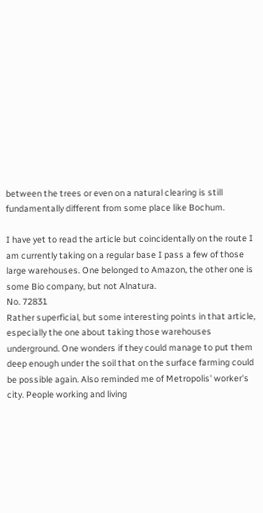between the trees or even on a natural clearing is still fundamentally different from some place like Bochum.

I have yet to read the article but coincidentally on the route I am currently taking on a regular base I pass a few of those large warehouses. One belonged to Amazon, the other one is some Bio company, but not Alnatura.
No. 72831
Rather superficial, but some interesting points in that article, especially the one about taking those warehouses underground. One wonders if they could manage to put them deep enough under the soil that on the surface farming could be possible again. Also reminded me of Metropolis' worker's city. People working and living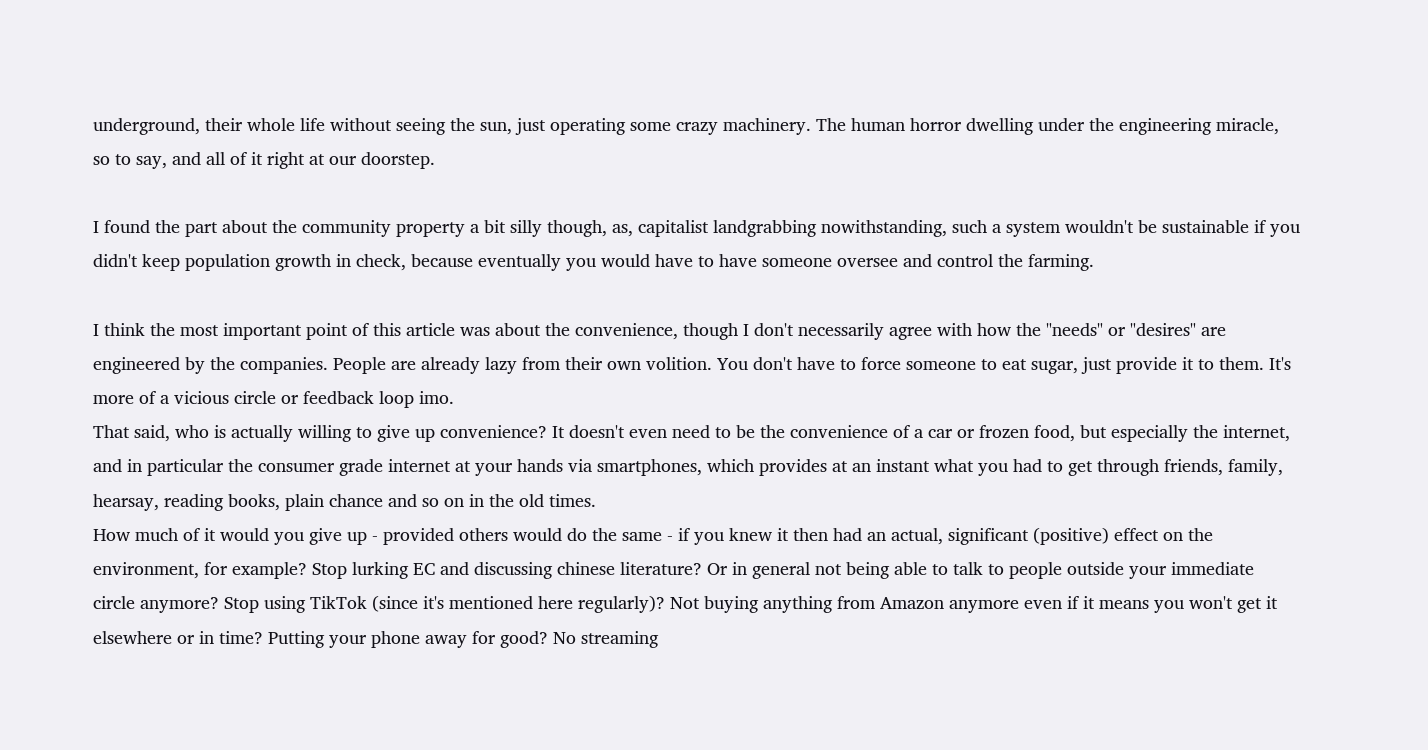underground, their whole life without seeing the sun, just operating some crazy machinery. The human horror dwelling under the engineering miracle, so to say, and all of it right at our doorstep.

I found the part about the community property a bit silly though, as, capitalist landgrabbing nowithstanding, such a system wouldn't be sustainable if you didn't keep population growth in check, because eventually you would have to have someone oversee and control the farming.

I think the most important point of this article was about the convenience, though I don't necessarily agree with how the "needs" or "desires" are engineered by the companies. People are already lazy from their own volition. You don't have to force someone to eat sugar, just provide it to them. It's more of a vicious circle or feedback loop imo.
That said, who is actually willing to give up convenience? It doesn't even need to be the convenience of a car or frozen food, but especially the internet, and in particular the consumer grade internet at your hands via smartphones, which provides at an instant what you had to get through friends, family, hearsay, reading books, plain chance and so on in the old times.
How much of it would you give up - provided others would do the same - if you knew it then had an actual, significant (positive) effect on the environment, for example? Stop lurking EC and discussing chinese literature? Or in general not being able to talk to people outside your immediate circle anymore? Stop using TikTok (since it's mentioned here regularly)? Not buying anything from Amazon anymore even if it means you won't get it elsewhere or in time? Putting your phone away for good? No streaming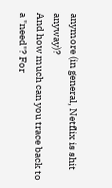anymore (in general, Netflix is shit anyway)?
And how much can you trace back to a "need"? For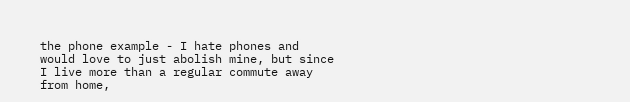the phone example - I hate phones and would love to just abolish mine, but since I live more than a regular commute away from home,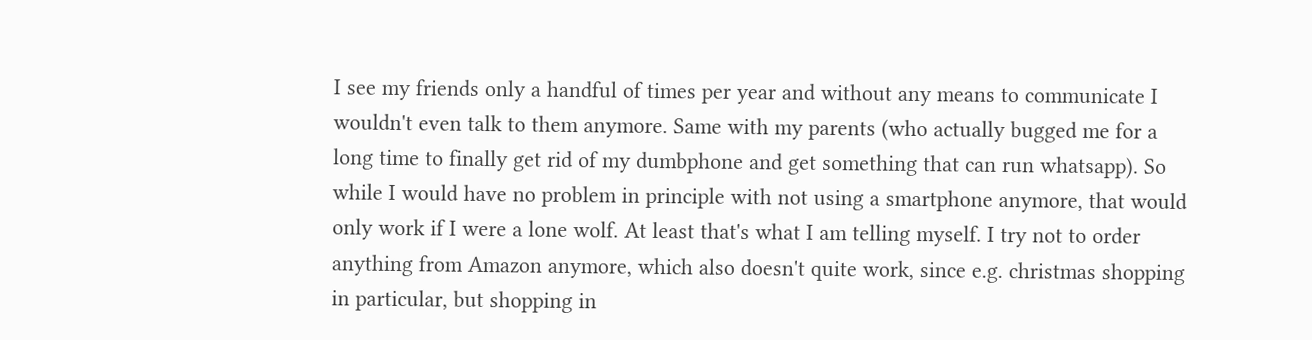I see my friends only a handful of times per year and without any means to communicate I wouldn't even talk to them anymore. Same with my parents (who actually bugged me for a long time to finally get rid of my dumbphone and get something that can run whatsapp). So while I would have no problem in principle with not using a smartphone anymore, that would only work if I were a lone wolf. At least that's what I am telling myself. I try not to order anything from Amazon anymore, which also doesn't quite work, since e.g. christmas shopping in particular, but shopping in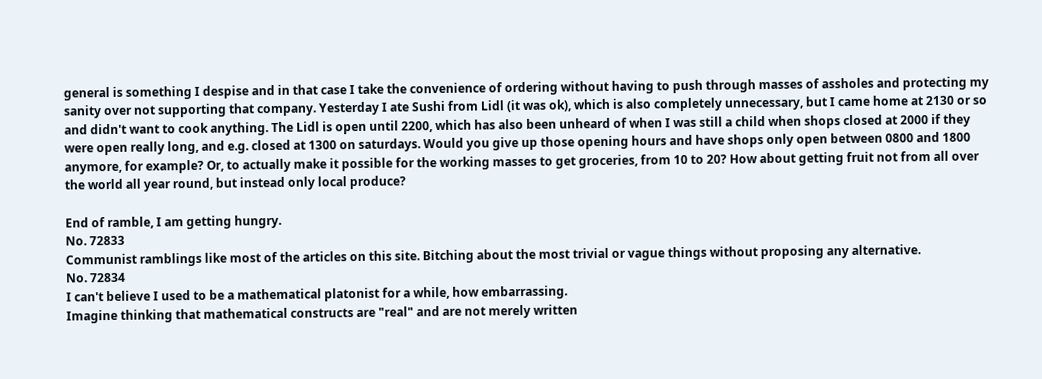general is something I despise and in that case I take the convenience of ordering without having to push through masses of assholes and protecting my sanity over not supporting that company. Yesterday I ate Sushi from Lidl (it was ok), which is also completely unnecessary, but I came home at 2130 or so and didn't want to cook anything. The Lidl is open until 2200, which has also been unheard of when I was still a child when shops closed at 2000 if they were open really long, and e.g. closed at 1300 on saturdays. Would you give up those opening hours and have shops only open between 0800 and 1800 anymore, for example? Or, to actually make it possible for the working masses to get groceries, from 10 to 20? How about getting fruit not from all over the world all year round, but instead only local produce?

End of ramble, I am getting hungry.
No. 72833
Communist ramblings like most of the articles on this site. Bitching about the most trivial or vague things without proposing any alternative.
No. 72834
I can't believe I used to be a mathematical platonist for a while, how embarrassing.
Imagine thinking that mathematical constructs are "real" and are not merely written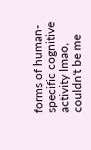forms of human-specific cognitive activity lmao, couldn't be me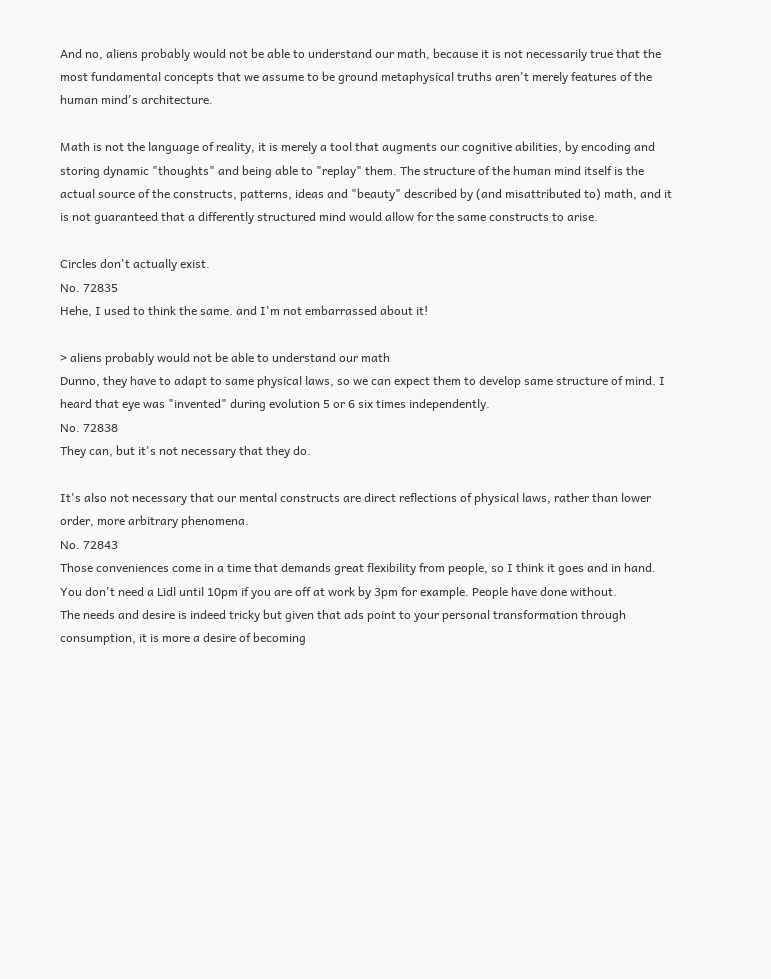And no, aliens probably would not be able to understand our math, because it is not necessarily true that the most fundamental concepts that we assume to be ground metaphysical truths aren't merely features of the human mind's architecture.

Math is not the language of reality, it is merely a tool that augments our cognitive abilities, by encoding and storing dynamic "thoughts" and being able to "replay" them. The structure of the human mind itself is the actual source of the constructs, patterns, ideas and "beauty" described by (and misattributed to) math, and it is not guaranteed that a differently structured mind would allow for the same constructs to arise.

Circles don't actually exist.
No. 72835
Hehe, I used to think the same. and I'm not embarrassed about it!

> aliens probably would not be able to understand our math
Dunno, they have to adapt to same physical laws, so we can expect them to develop same structure of mind. I heard that eye was "invented" during evolution 5 or 6 six times independently.
No. 72838
They can, but it's not necessary that they do.

It's also not necessary that our mental constructs are direct reflections of physical laws, rather than lower order, more arbitrary phenomena.
No. 72843
Those conveniences come in a time that demands great flexibility from people, so I think it goes and in hand. You don't need a Lidl until 10pm if you are off at work by 3pm for example. People have done without.
The needs and desire is indeed tricky but given that ads point to your personal transformation through consumption, it is more a desire of becoming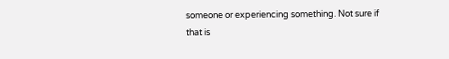someone or experiencing something. Not sure if that is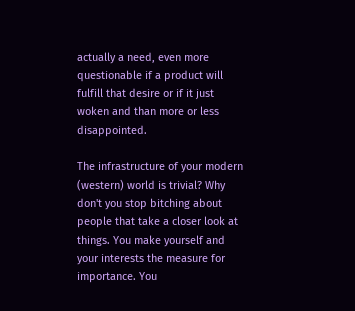actually a need, even more questionable if a product will fulfill that desire or if it just woken and than more or less disappointed.

The infrastructure of your modern (western) world is trivial? Why don't you stop bitching about people that take a closer look at things. You make yourself and your interests the measure for importance. You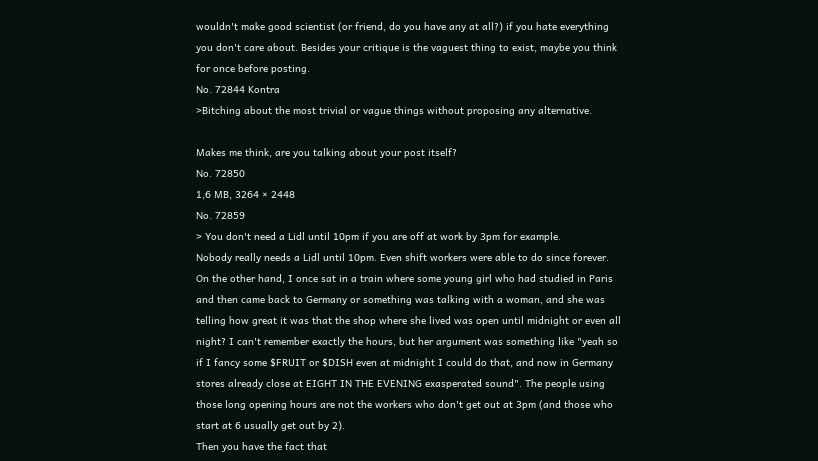wouldn't make good scientist (or friend, do you have any at all?) if you hate everything you don't care about. Besides your critique is the vaguest thing to exist, maybe you think for once before posting.
No. 72844 Kontra
>Bitching about the most trivial or vague things without proposing any alternative.

Makes me think, are you talking about your post itself?
No. 72850
1,6 MB, 3264 × 2448
No. 72859
> You don't need a Lidl until 10pm if you are off at work by 3pm for example.
Nobody really needs a Lidl until 10pm. Even shift workers were able to do since forever.
On the other hand, I once sat in a train where some young girl who had studied in Paris and then came back to Germany or something was talking with a woman, and she was telling how great it was that the shop where she lived was open until midnight or even all night? I can't remember exactly the hours, but her argument was something like "yeah so if I fancy some $FRUIT or $DISH even at midnight I could do that, and now in Germany stores already close at EIGHT IN THE EVENING exasperated sound". The people using those long opening hours are not the workers who don't get out at 3pm (and those who start at 6 usually get out by 2).
Then you have the fact that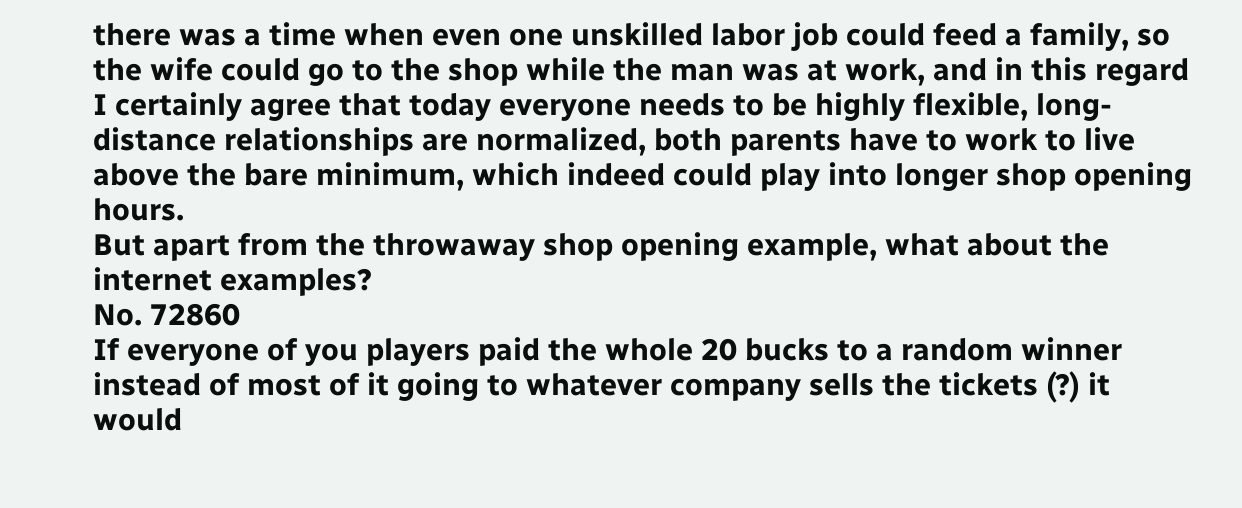there was a time when even one unskilled labor job could feed a family, so the wife could go to the shop while the man was at work, and in this regard I certainly agree that today everyone needs to be highly flexible, long-distance relationships are normalized, both parents have to work to live above the bare minimum, which indeed could play into longer shop opening hours.
But apart from the throwaway shop opening example, what about the internet examples?
No. 72860
If everyone of you players paid the whole 20 bucks to a random winner instead of most of it going to whatever company sells the tickets (?) it would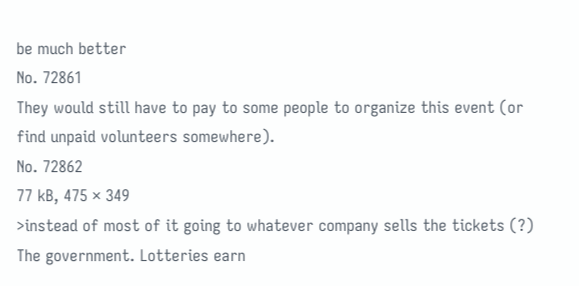be much better
No. 72861
They would still have to pay to some people to organize this event (or find unpaid volunteers somewhere).
No. 72862
77 kB, 475 × 349
>instead of most of it going to whatever company sells the tickets (?)
The government. Lotteries earn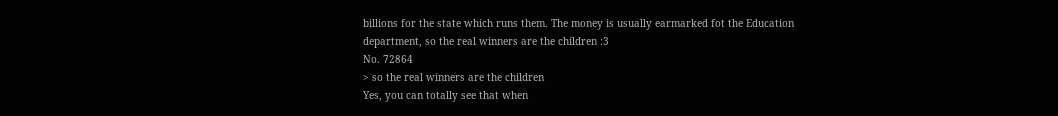billions for the state which runs them. The money is usually earmarked fot the Education department, so the real winners are the children :3
No. 72864
> so the real winners are the children
Yes, you can totally see that when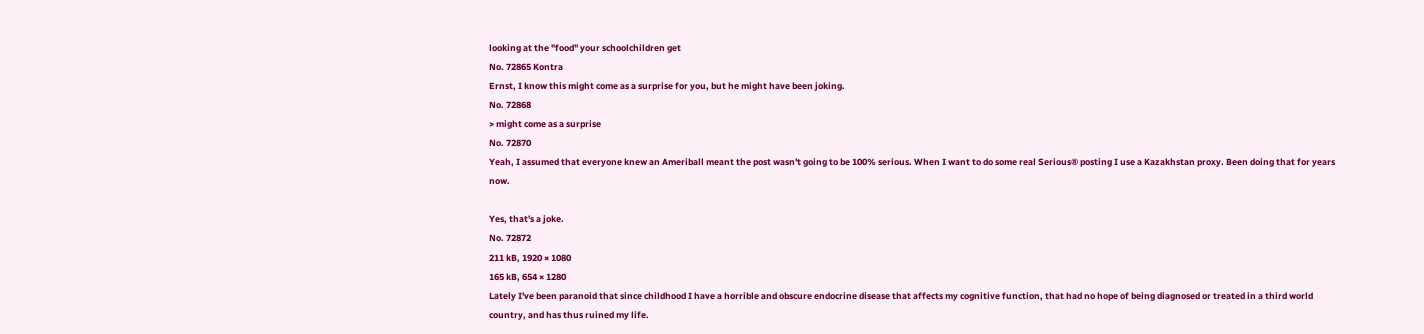looking at the "food" your schoolchildren get
No. 72865 Kontra
Ernst, I know this might come as a surprise for you, but he might have been joking.
No. 72868
> might come as a surprise
No. 72870
Yeah, I assumed that everyone knew an Ameriball meant the post wasn't going to be 100% serious. When I want to do some real Serious® posting I use a Kazakhstan proxy. Been doing that for years now.

Yes, that's a joke.
No. 72872
211 kB, 1920 × 1080
165 kB, 654 × 1280
Lately I've been paranoid that since childhood I have a horrible and obscure endocrine disease that affects my cognitive function, that had no hope of being diagnosed or treated in a third world country, and has thus ruined my life.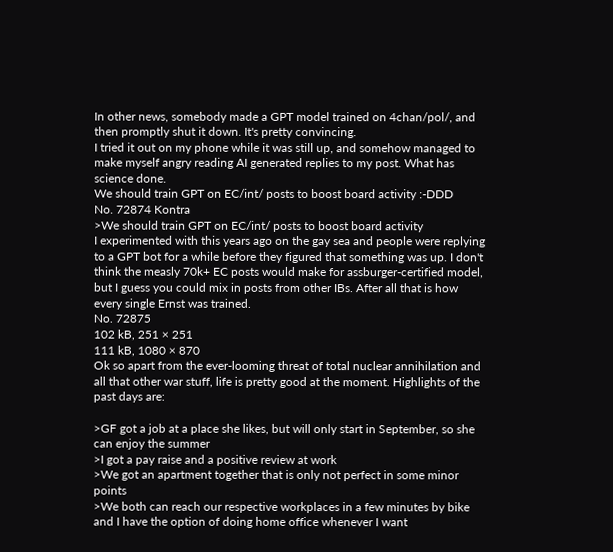In other news, somebody made a GPT model trained on 4chan/pol/, and then promptly shut it down. It's pretty convincing.
I tried it out on my phone while it was still up, and somehow managed to make myself angry reading AI generated replies to my post. What has science done.
We should train GPT on EC/int/ posts to boost board activity :-DDD
No. 72874 Kontra
>We should train GPT on EC/int/ posts to boost board activity
I experimented with this years ago on the gay sea and people were replying to a GPT bot for a while before they figured that something was up. I don't think the measly 70k+ EC posts would make for assburger-certified model, but I guess you could mix in posts from other IBs. After all that is how every single Ernst was trained.
No. 72875
102 kB, 251 × 251
111 kB, 1080 × 870
Ok so apart from the ever-looming threat of total nuclear annihilation and all that other war stuff, life is pretty good at the moment. Highlights of the past days are:

>GF got a job at a place she likes, but will only start in September, so she can enjoy the summer
>I got a pay raise and a positive review at work
>We got an apartment together that is only not perfect in some minor points
>We both can reach our respective workplaces in a few minutes by bike and I have the option of doing home office whenever I want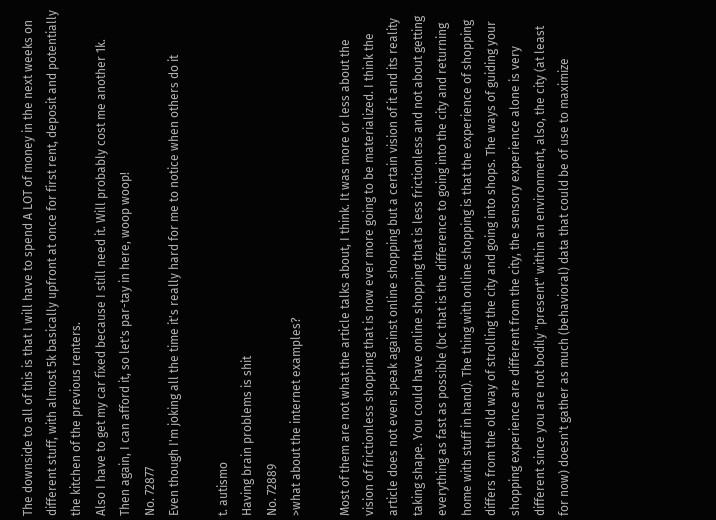The downside to all of this is that I will have to spend A LOT of money in the next weeks on different stuff, with almost 5k basically upfront at once for first rent, deposit and potentially the kitchen of the previous renters.
Also I have to get my car fixed because I still need it. Will probably cost me another 1k.
Then again, I can afford it, so let's par-tay in here, woop woop!
No. 72877
Even though I'm joking all the time it's really hard for me to notice when others do it

t. autismo
Having brain problems is shit
No. 72889
>what about the internet examples?

Most of them are not what the article talks about, I think. It was more or less about the vision of frictionless shopping that is now ever more going to be materialized. I think the article does not even speak against online shopping but a certain vision of it and its reality taking shape. You could have online shopping that is less frictionless and not about getting everything as fast as possible (bc that is the difference to going into the city and returning home with stuff in hand). The thing with online shopping is that the experience of shopping differs from the old way of strolling the city and going into shops. The ways of guiding your shopping experience are different from the city, the sensory experience alone is very different since you are not bodily "present" within an environment, also, the city (at least for now) doesn't gather as much (behavioral) data that could be of use to maximize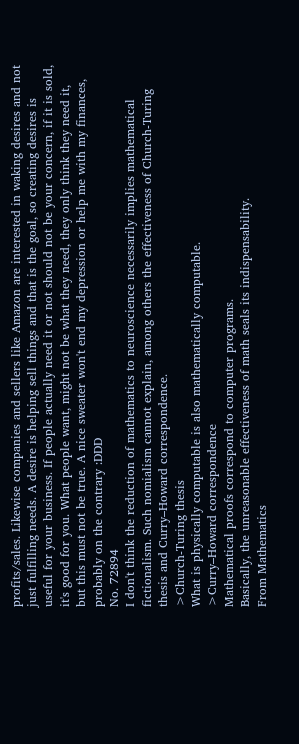profits/sales. Likewise companies and sellers like Amazon are interested in waking desires and not just fulfilling needs. A desire is helping sell things and that is the goal, so creating desires is useful for your business. If people actually need it or not should not be your concern, if it is sold, it's good for you. What people want, might not be what they need, they only think they need it, but this must not be true. A nice sweater won't end my depression or help me with my finances, probably on the contrary :DDD
No. 72894
I don't think the reduction of mathematics to neuroscience necessarily implies mathematical fictionalism. Such nomialism cannot explain, among others the effectiveness of Church-Turing thesis and Curry–Howard correspondence.
>Church-Turing thesis
What is physically computable is also mathematically computable.
>Curry–Howard correspondence
Mathematical proofs correspond to computer programs.
Basically, the unreasonable effectiveness of math seals its indispensability.
From Mathematics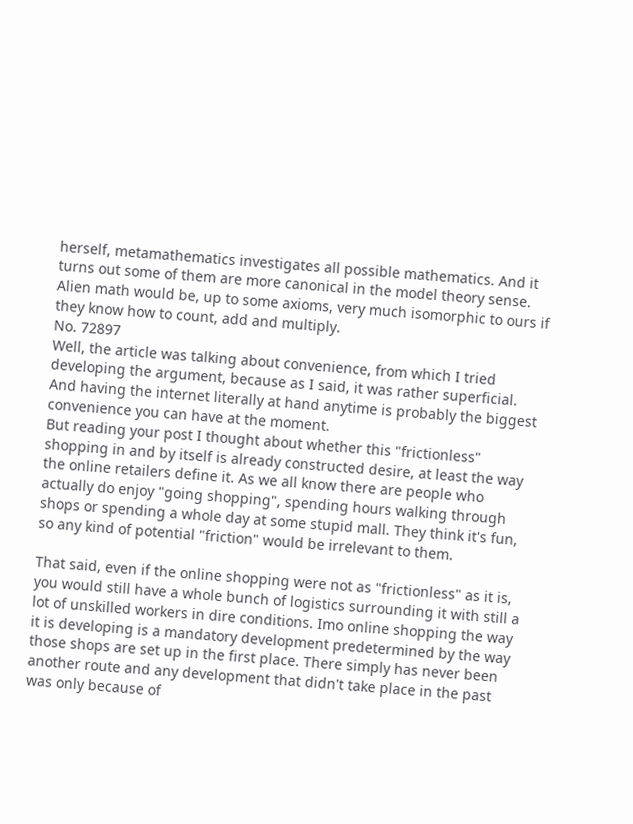herself, metamathematics investigates all possible mathematics. And it turns out some of them are more canonical in the model theory sense. Alien math would be, up to some axioms, very much isomorphic to ours if they know how to count, add and multiply.
No. 72897
Well, the article was talking about convenience, from which I tried developing the argument, because as I said, it was rather superficial. And having the internet literally at hand anytime is probably the biggest convenience you can have at the moment.
But reading your post I thought about whether this "frictionless" shopping in and by itself is already constructed desire, at least the way the online retailers define it. As we all know there are people who actually do enjoy "going shopping", spending hours walking through shops or spending a whole day at some stupid mall. They think it's fun, so any kind of potential "friction" would be irrelevant to them.

That said, even if the online shopping were not as "frictionless" as it is, you would still have a whole bunch of logistics surrounding it with still a lot of unskilled workers in dire conditions. Imo online shopping the way it is developing is a mandatory development predetermined by the way those shops are set up in the first place. There simply has never been another route and any development that didn't take place in the past was only because of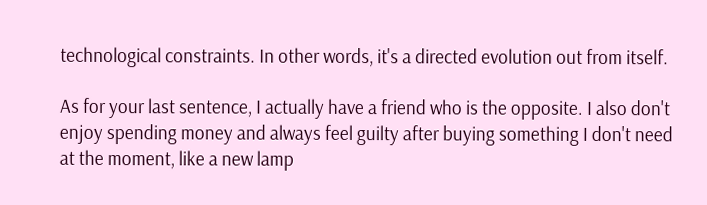technological constraints. In other words, it's a directed evolution out from itself.

As for your last sentence, I actually have a friend who is the opposite. I also don't enjoy spending money and always feel guilty after buying something I don't need at the moment, like a new lamp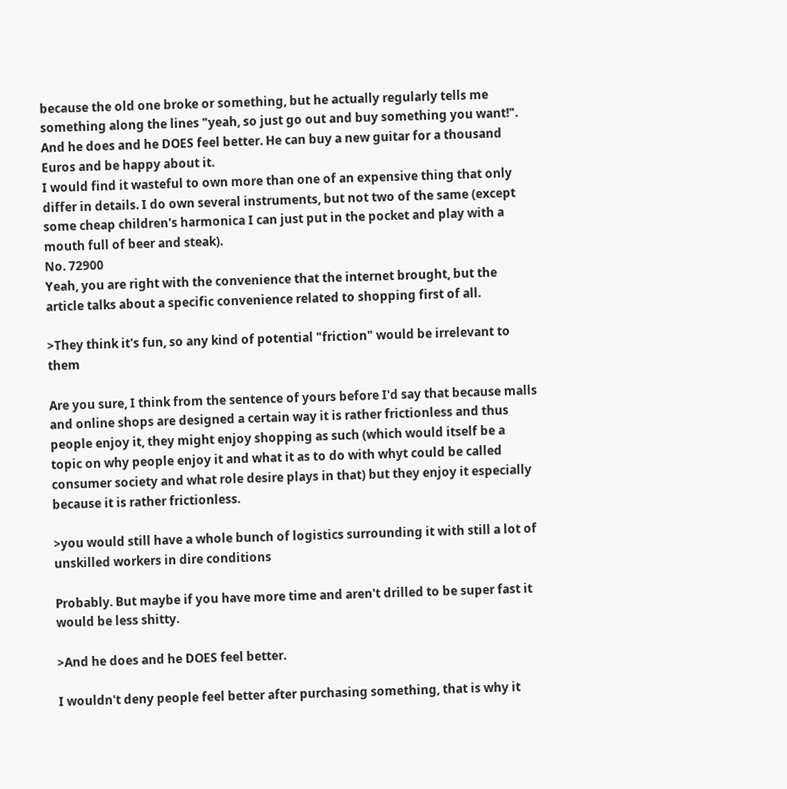because the old one broke or something, but he actually regularly tells me something along the lines "yeah, so just go out and buy something you want!".
And he does and he DOES feel better. He can buy a new guitar for a thousand Euros and be happy about it.
I would find it wasteful to own more than one of an expensive thing that only differ in details. I do own several instruments, but not two of the same (except some cheap children's harmonica I can just put in the pocket and play with a mouth full of beer and steak).
No. 72900
Yeah, you are right with the convenience that the internet brought, but the article talks about a specific convenience related to shopping first of all.

>They think it's fun, so any kind of potential "friction" would be irrelevant to them

Are you sure, I think from the sentence of yours before I'd say that because malls and online shops are designed a certain way it is rather frictionless and thus people enjoy it, they might enjoy shopping as such (which would itself be a topic on why people enjoy it and what it as to do with whyt could be called consumer society and what role desire plays in that) but they enjoy it especially because it is rather frictionless.

>you would still have a whole bunch of logistics surrounding it with still a lot of unskilled workers in dire conditions

Probably. But maybe if you have more time and aren't drilled to be super fast it would be less shitty.

>And he does and he DOES feel better.

I wouldn't deny people feel better after purchasing something, that is why it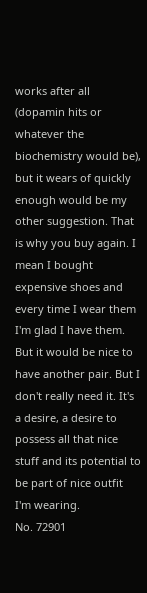works after all (dopamin hits or whatever the biochemistry would be), but it wears of quickly enough would be my other suggestion. That is why you buy again. I mean I bought expensive shoes and every time I wear them I'm glad I have them. But it would be nice to have another pair. But I don't really need it. It's a desire, a desire to possess all that nice stuff and its potential to be part of nice outfit I'm wearing.
No. 72901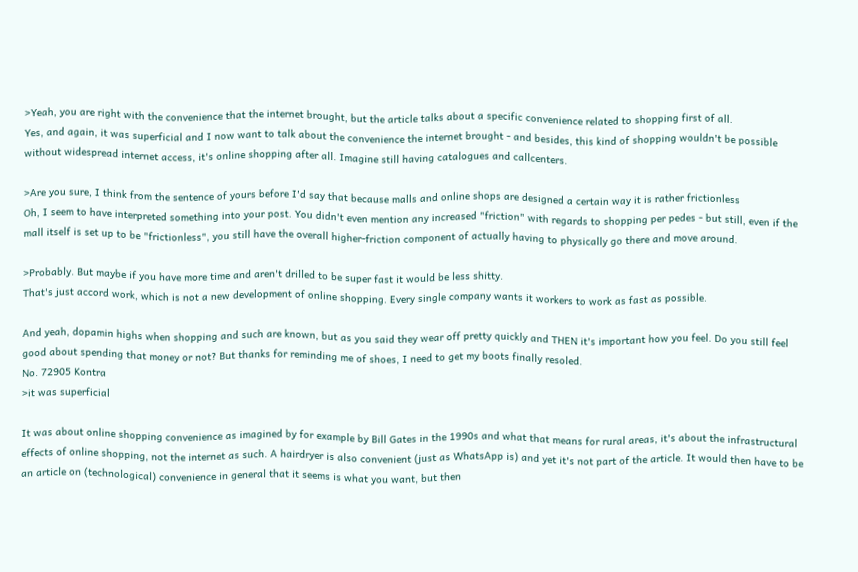>Yeah, you are right with the convenience that the internet brought, but the article talks about a specific convenience related to shopping first of all.
Yes, and again, it was superficial and I now want to talk about the convenience the internet brought - and besides, this kind of shopping wouldn't be possible without widespread internet access, it's online shopping after all. Imagine still having catalogues and callcenters.

>Are you sure, I think from the sentence of yours before I'd say that because malls and online shops are designed a certain way it is rather frictionless
Oh, I seem to have interpreted something into your post. You didn't even mention any increased "friction" with regards to shopping per pedes - but still, even if the mall itself is set up to be "frictionless", you still have the overall higher-friction component of actually having to physically go there and move around.

>Probably. But maybe if you have more time and aren't drilled to be super fast it would be less shitty.
That's just accord work, which is not a new development of online shopping. Every single company wants it workers to work as fast as possible.

And yeah, dopamin highs when shopping and such are known, but as you said they wear off pretty quickly and THEN it's important how you feel. Do you still feel good about spending that money or not? But thanks for reminding me of shoes, I need to get my boots finally resoled.
No. 72905 Kontra
>it was superficial

It was about online shopping convenience as imagined by for example by Bill Gates in the 1990s and what that means for rural areas, it's about the infrastructural effects of online shopping, not the internet as such. A hairdryer is also convenient (just as WhatsApp is) and yet it's not part of the article. It would then have to be an article on (technological) convenience in general that it seems is what you want, but then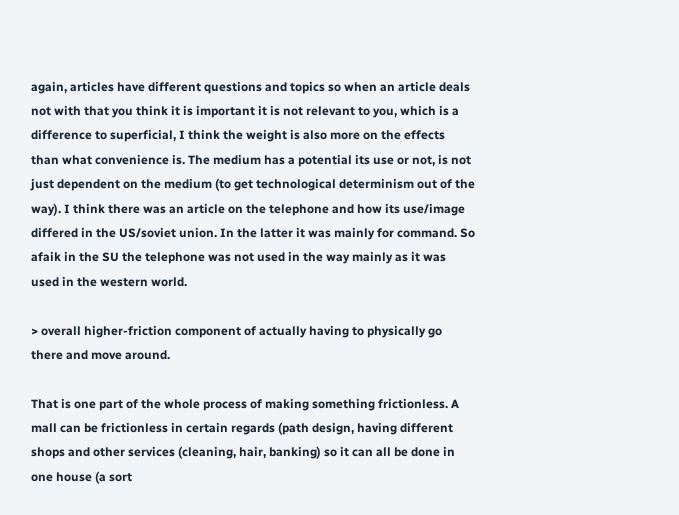again, articles have different questions and topics so when an article deals not with that you think it is important it is not relevant to you, which is a difference to superficial, I think the weight is also more on the effects than what convenience is. The medium has a potential its use or not, is not just dependent on the medium (to get technological determinism out of the way). I think there was an article on the telephone and how its use/image differed in the US/soviet union. In the latter it was mainly for command. So afaik in the SU the telephone was not used in the way mainly as it was used in the western world.

> overall higher-friction component of actually having to physically go there and move around.

That is one part of the whole process of making something frictionless. A mall can be frictionless in certain regards (path design, having different shops and other services (cleaning, hair, banking) so it can all be done in one house (a sort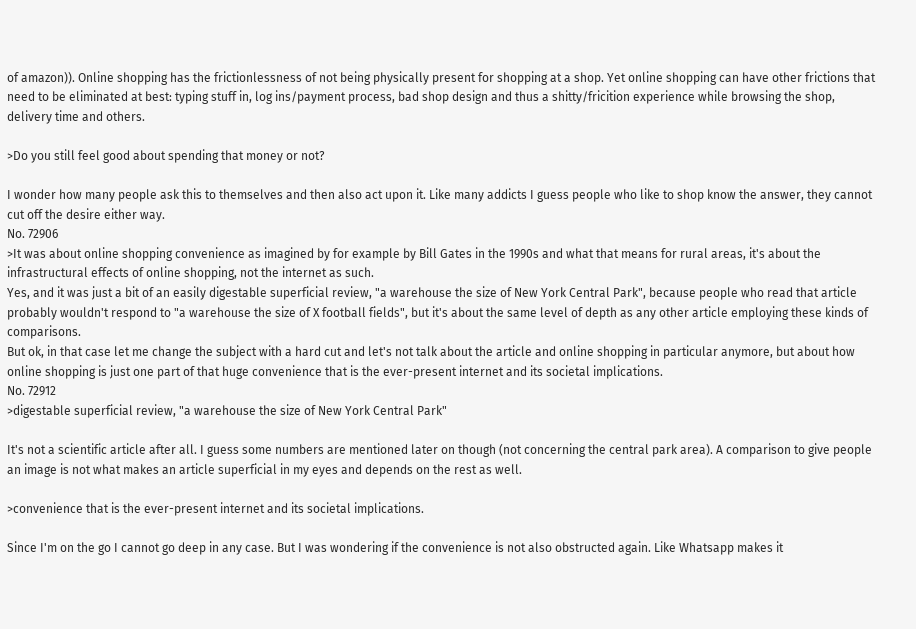of amazon)). Online shopping has the frictionlessness of not being physically present for shopping at a shop. Yet online shopping can have other frictions that need to be eliminated at best: typing stuff in, log ins/payment process, bad shop design and thus a shitty/fricition experience while browsing the shop, delivery time and others.

>Do you still feel good about spending that money or not?

I wonder how many people ask this to themselves and then also act upon it. Like many addicts I guess people who like to shop know the answer, they cannot cut off the desire either way.
No. 72906
>It was about online shopping convenience as imagined by for example by Bill Gates in the 1990s and what that means for rural areas, it's about the infrastructural effects of online shopping, not the internet as such.
Yes, and it was just a bit of an easily digestable superficial review, "a warehouse the size of New York Central Park", because people who read that article probably wouldn't respond to "a warehouse the size of X football fields", but it's about the same level of depth as any other article employing these kinds of comparisons.
But ok, in that case let me change the subject with a hard cut and let's not talk about the article and online shopping in particular anymore, but about how online shopping is just one part of that huge convenience that is the ever-present internet and its societal implications.
No. 72912
>digestable superficial review, "a warehouse the size of New York Central Park"

It's not a scientific article after all. I guess some numbers are mentioned later on though (not concerning the central park area). A comparison to give people an image is not what makes an article superficial in my eyes and depends on the rest as well.

>convenience that is the ever-present internet and its societal implications.

Since I'm on the go I cannot go deep in any case. But I was wondering if the convenience is not also obstructed again. Like Whatsapp makes it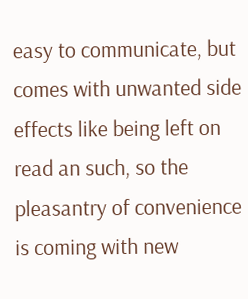easy to communicate, but comes with unwanted side effects like being left on read an such, so the pleasantry of convenience is coming with new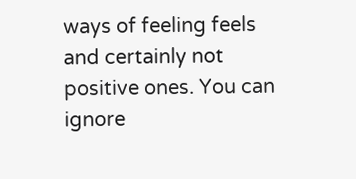ways of feeling feels and certainly not positive ones. You can ignore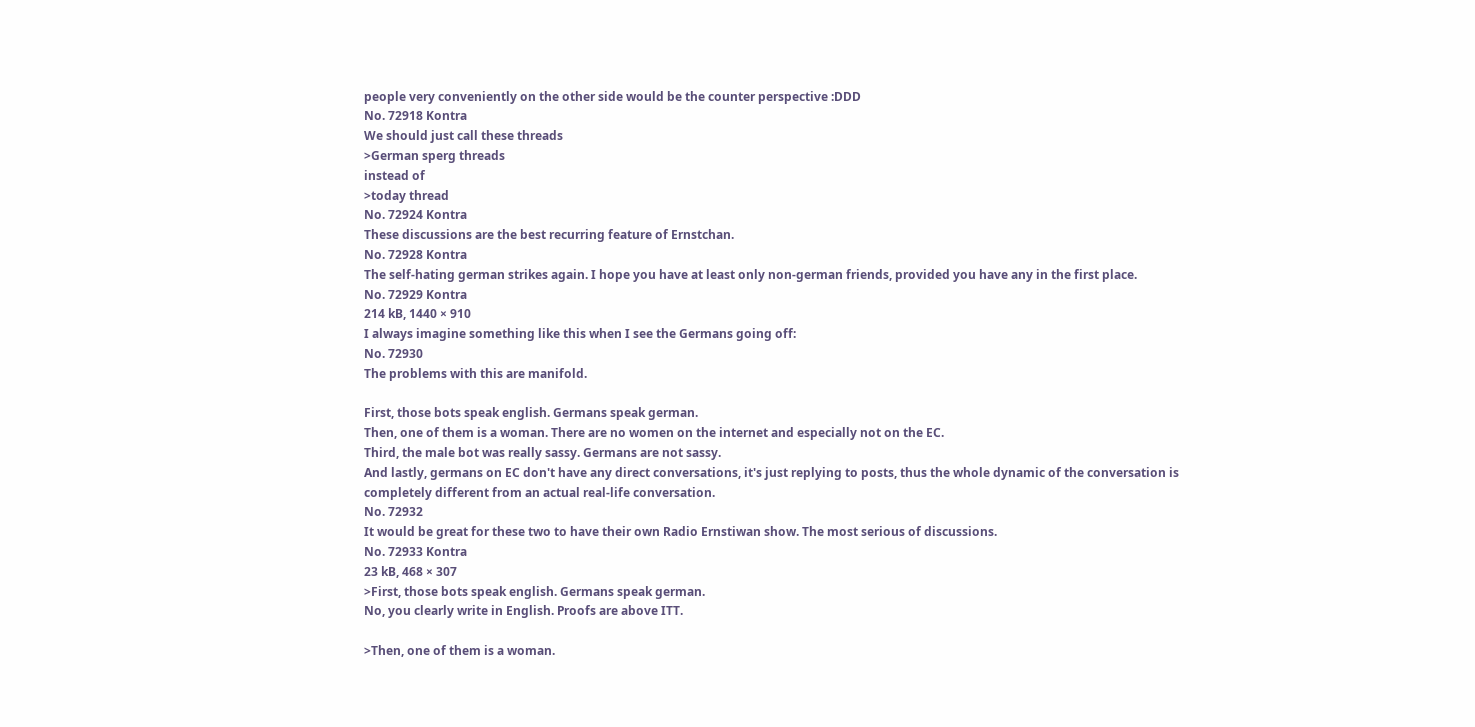people very conveniently on the other side would be the counter perspective :DDD
No. 72918 Kontra
We should just call these threads
>German sperg threads
instead of
>today thread
No. 72924 Kontra
These discussions are the best recurring feature of Ernstchan.
No. 72928 Kontra
The self-hating german strikes again. I hope you have at least only non-german friends, provided you have any in the first place.
No. 72929 Kontra
214 kB, 1440 × 910
I always imagine something like this when I see the Germans going off:
No. 72930
The problems with this are manifold.

First, those bots speak english. Germans speak german.
Then, one of them is a woman. There are no women on the internet and especially not on the EC.
Third, the male bot was really sassy. Germans are not sassy.
And lastly, germans on EC don't have any direct conversations, it's just replying to posts, thus the whole dynamic of the conversation is completely different from an actual real-life conversation.
No. 72932
It would be great for these two to have their own Radio Ernstiwan show. The most serious of discussions.
No. 72933 Kontra
23 kB, 468 × 307
>First, those bots speak english. Germans speak german.
No, you clearly write in English. Proofs are above ITT.

>Then, one of them is a woman.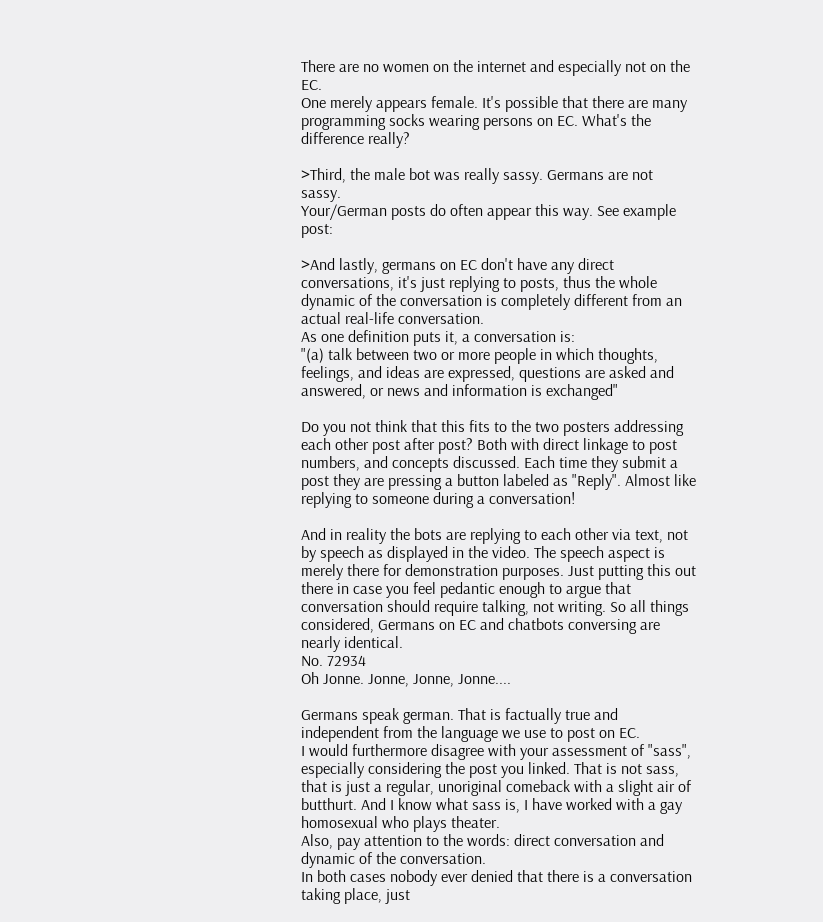There are no women on the internet and especially not on the EC.
One merely appears female. It's possible that there are many programming socks wearing persons on EC. What's the difference really?

>Third, the male bot was really sassy. Germans are not sassy.
Your/German posts do often appear this way. See example post:

>And lastly, germans on EC don't have any direct conversations, it's just replying to posts, thus the whole dynamic of the conversation is completely different from an actual real-life conversation.
As one definition puts it, a conversation is:
"(a) talk between two or more people in which thoughts, feelings, and ideas are expressed, questions are asked and answered, or news and information is exchanged"

Do you not think that this fits to the two posters addressing each other post after post? Both with direct linkage to post numbers, and concepts discussed. Each time they submit a post they are pressing a button labeled as "Reply". Almost like replying to someone during a conversation!

And in reality the bots are replying to each other via text, not by speech as displayed in the video. The speech aspect is merely there for demonstration purposes. Just putting this out there in case you feel pedantic enough to argue that conversation should require talking, not writing. So all things considered, Germans on EC and chatbots conversing are nearly identical.
No. 72934
Oh Jonne. Jonne, Jonne, Jonne....

Germans speak german. That is factually true and independent from the language we use to post on EC.
I would furthermore disagree with your assessment of "sass", especially considering the post you linked. That is not sass, that is just a regular, unoriginal comeback with a slight air of butthurt. And I know what sass is, I have worked with a gay homosexual who plays theater.
Also, pay attention to the words: direct conversation and dynamic of the conversation.
In both cases nobody ever denied that there is a conversation taking place, just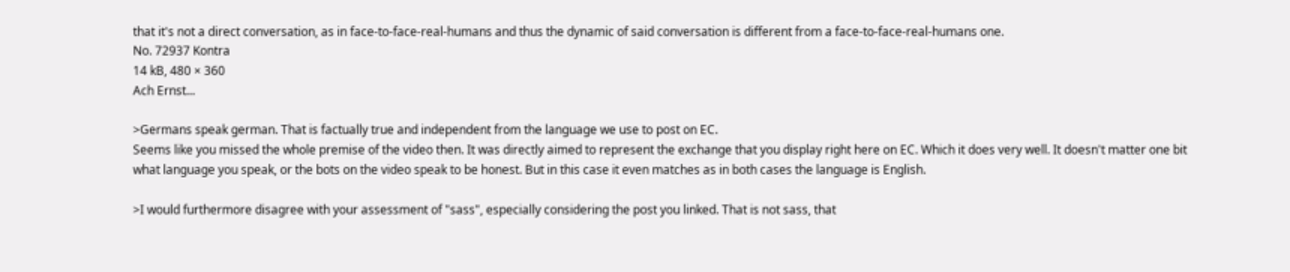that it's not a direct conversation, as in face-to-face-real-humans and thus the dynamic of said conversation is different from a face-to-face-real-humans one.
No. 72937 Kontra
14 kB, 480 × 360
Ach Ernst...

>Germans speak german. That is factually true and independent from the language we use to post on EC.
Seems like you missed the whole premise of the video then. It was directly aimed to represent the exchange that you display right here on EC. Which it does very well. It doesn't matter one bit what language you speak, or the bots on the video speak to be honest. But in this case it even matches as in both cases the language is English.

>I would furthermore disagree with your assessment of "sass", especially considering the post you linked. That is not sass, that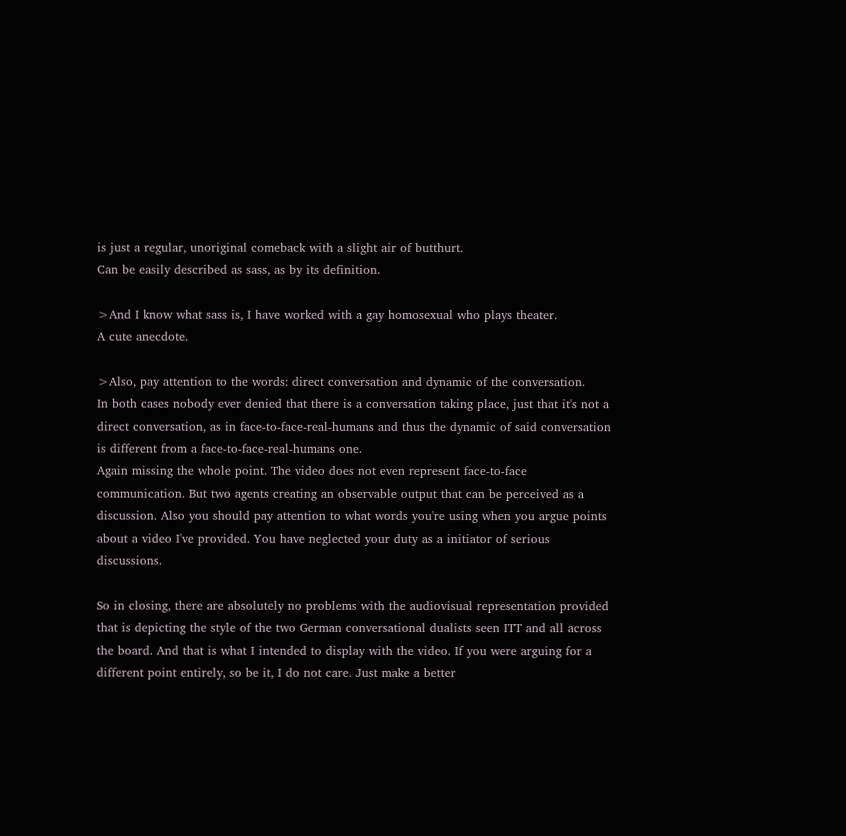is just a regular, unoriginal comeback with a slight air of butthurt.
Can be easily described as sass, as by its definition.

>And I know what sass is, I have worked with a gay homosexual who plays theater.
A cute anecdote.

>Also, pay attention to the words: direct conversation and dynamic of the conversation.
In both cases nobody ever denied that there is a conversation taking place, just that it's not a direct conversation, as in face-to-face-real-humans and thus the dynamic of said conversation is different from a face-to-face-real-humans one.
Again missing the whole point. The video does not even represent face-to-face communication. But two agents creating an observable output that can be perceived as a discussion. Also you should pay attention to what words you're using when you argue points about a video I've provided. You have neglected your duty as a initiator of serious discussions.

So in closing, there are absolutely no problems with the audiovisual representation provided that is depicting the style of the two German conversational dualists seen ITT and all across the board. And that is what I intended to display with the video. If you were arguing for a different point entirely, so be it, I do not care. Just make a better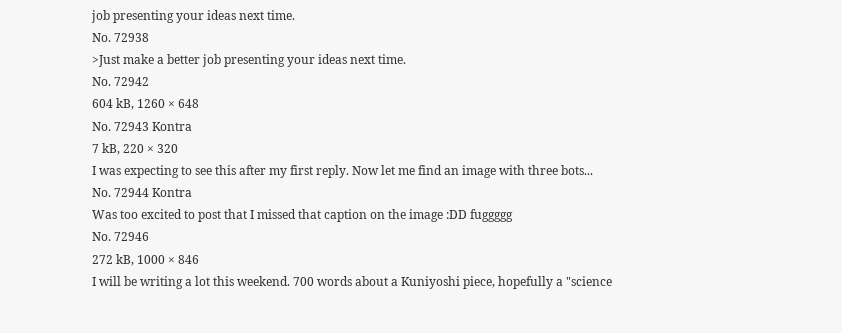job presenting your ideas next time.
No. 72938
>Just make a better job presenting your ideas next time.
No. 72942
604 kB, 1260 × 648
No. 72943 Kontra
7 kB, 220 × 320
I was expecting to see this after my first reply. Now let me find an image with three bots...
No. 72944 Kontra
Was too excited to post that I missed that caption on the image :DD fuggggg
No. 72946
272 kB, 1000 × 846
I will be writing a lot this weekend. 700 words about a Kuniyoshi piece, hopefully a "science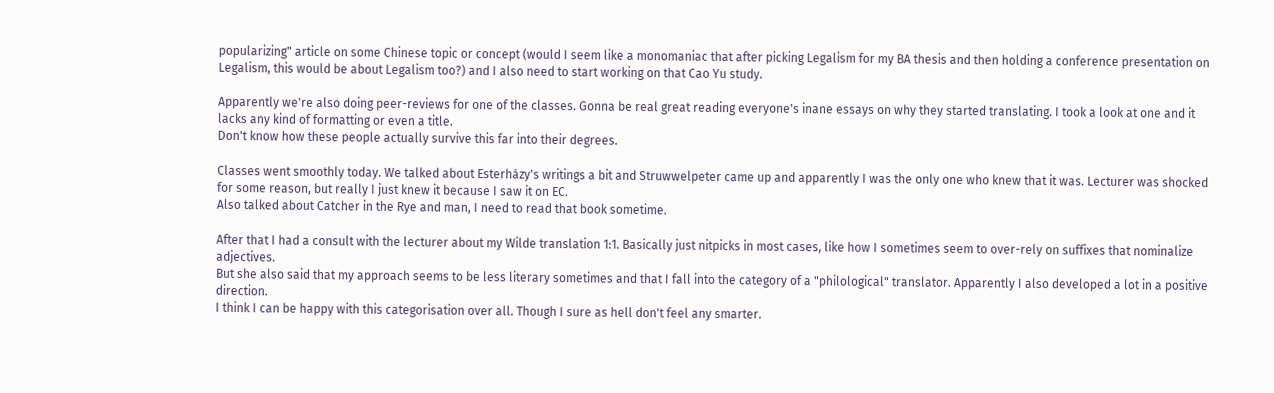popularizing" article on some Chinese topic or concept (would I seem like a monomaniac that after picking Legalism for my BA thesis and then holding a conference presentation on Legalism, this would be about Legalism too?) and I also need to start working on that Cao Yu study.

Apparently we're also doing peer-reviews for one of the classes. Gonna be real great reading everyone's inane essays on why they started translating. I took a look at one and it lacks any kind of formatting or even a title.
Don't know how these people actually survive this far into their degrees.

Classes went smoothly today. We talked about Esterházy's writings a bit and Struwwelpeter came up and apparently I was the only one who knew that it was. Lecturer was shocked for some reason, but really I just knew it because I saw it on EC.
Also talked about Catcher in the Rye and man, I need to read that book sometime.

After that I had a consult with the lecturer about my Wilde translation 1:1. Basically just nitpicks in most cases, like how I sometimes seem to over-rely on suffixes that nominalize adjectives.
But she also said that my approach seems to be less literary sometimes and that I fall into the category of a "philological" translator. Apparently I also developed a lot in a positive direction.
I think I can be happy with this categorisation over all. Though I sure as hell don't feel any smarter.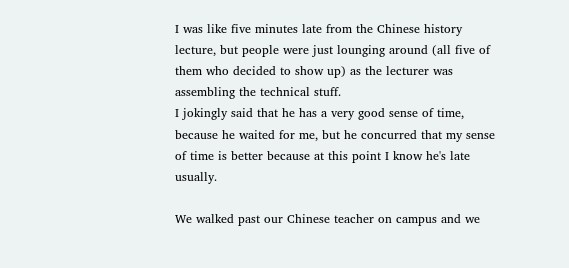I was like five minutes late from the Chinese history lecture, but people were just lounging around (all five of them who decided to show up) as the lecturer was assembling the technical stuff.
I jokingly said that he has a very good sense of time, because he waited for me, but he concurred that my sense of time is better because at this point I know he's late usually.

We walked past our Chinese teacher on campus and we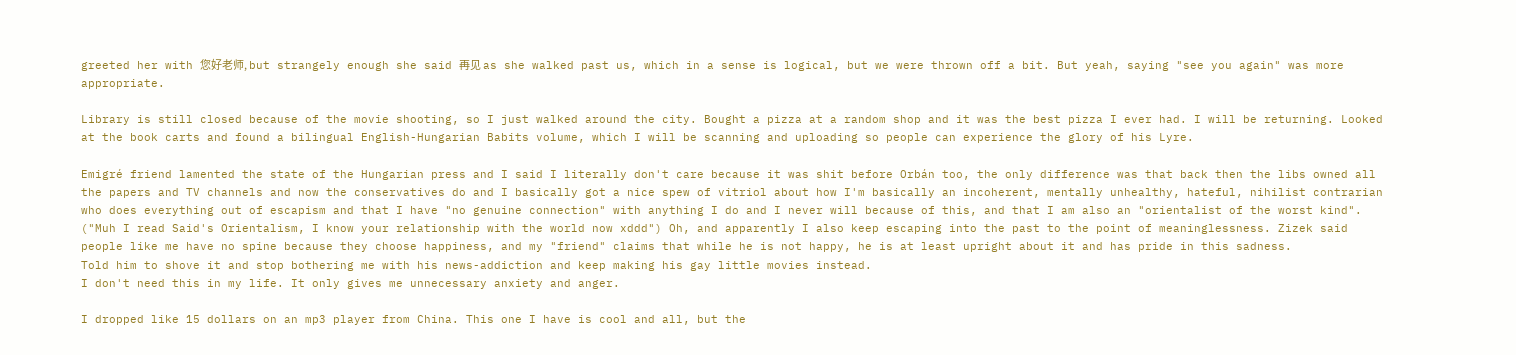greeted her with 您好老师, but strangely enough she said 再见 as she walked past us, which in a sense is logical, but we were thrown off a bit. But yeah, saying "see you again" was more appropriate.

Library is still closed because of the movie shooting, so I just walked around the city. Bought a pizza at a random shop and it was the best pizza I ever had. I will be returning. Looked at the book carts and found a bilingual English-Hungarian Babits volume, which I will be scanning and uploading so people can experience the glory of his Lyre.

Emigré friend lamented the state of the Hungarian press and I said I literally don't care because it was shit before Orbán too, the only difference was that back then the libs owned all the papers and TV channels and now the conservatives do and I basically got a nice spew of vitriol about how I'm basically an incoherent, mentally unhealthy, hateful, nihilist contrarian who does everything out of escapism and that I have "no genuine connection" with anything I do and I never will because of this, and that I am also an "orientalist of the worst kind". ("Muh I read Said's Orientalism, I know your relationship with the world now xddd") Oh, and apparently I also keep escaping into the past to the point of meaninglessness. Zizek said people like me have no spine because they choose happiness, and my "friend" claims that while he is not happy, he is at least upright about it and has pride in this sadness.
Told him to shove it and stop bothering me with his news-addiction and keep making his gay little movies instead.
I don't need this in my life. It only gives me unnecessary anxiety and anger.

I dropped like 15 dollars on an mp3 player from China. This one I have is cool and all, but the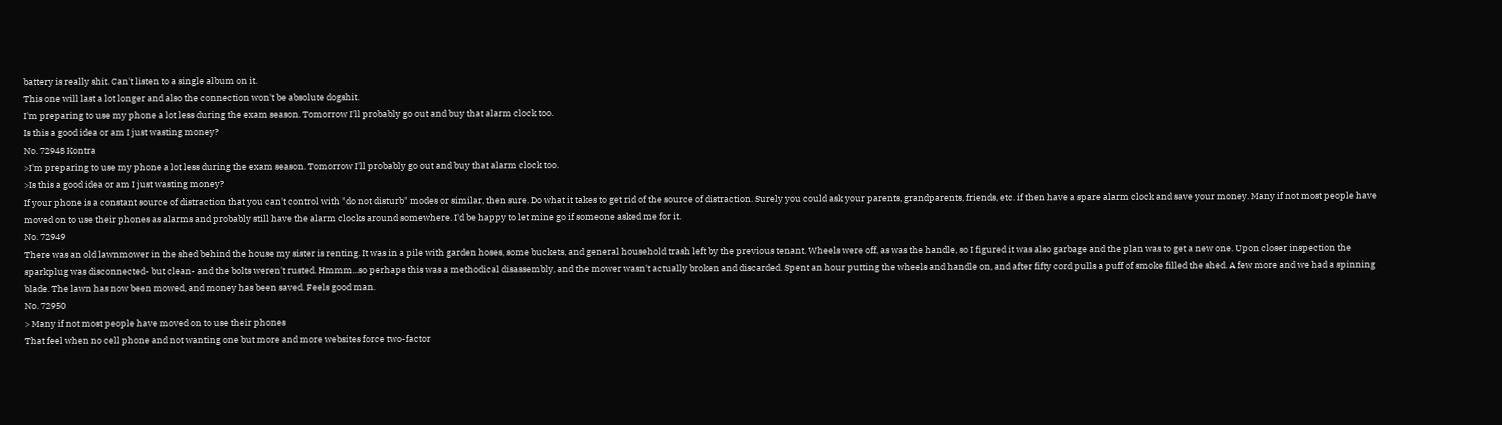battery is really shit. Can't listen to a single album on it.
This one will last a lot longer and also the connection won't be absolute dogshit.
I'm preparing to use my phone a lot less during the exam season. Tomorrow I'll probably go out and buy that alarm clock too.
Is this a good idea or am I just wasting money?
No. 72948 Kontra
>I'm preparing to use my phone a lot less during the exam season. Tomorrow I'll probably go out and buy that alarm clock too.
>Is this a good idea or am I just wasting money?
If your phone is a constant source of distraction that you can't control with "do not disturb" modes or similar, then sure. Do what it takes to get rid of the source of distraction. Surely you could ask your parents, grandparents, friends, etc. if then have a spare alarm clock and save your money. Many if not most people have moved on to use their phones as alarms and probably still have the alarm clocks around somewhere. I'd be happy to let mine go if someone asked me for it.
No. 72949
There was an old lawnmower in the shed behind the house my sister is renting. It was in a pile with garden hoses, some buckets, and general household trash left by the previous tenant. Wheels were off, as was the handle, so I figured it was also garbage and the plan was to get a new one. Upon closer inspection the sparkplug was disconnected- but clean- and the bolts weren't rusted. Hmmm...so perhaps this was a methodical disassembly, and the mower wasn't actually broken and discarded. Spent an hour putting the wheels and handle on, and after fifty cord pulls a puff of smoke filled the shed. A few more and we had a spinning blade. The lawn has now been mowed, and money has been saved. Feels good man.
No. 72950
> Many if not most people have moved on to use their phones
That feel when no cell phone and not wanting one but more and more websites force two-factor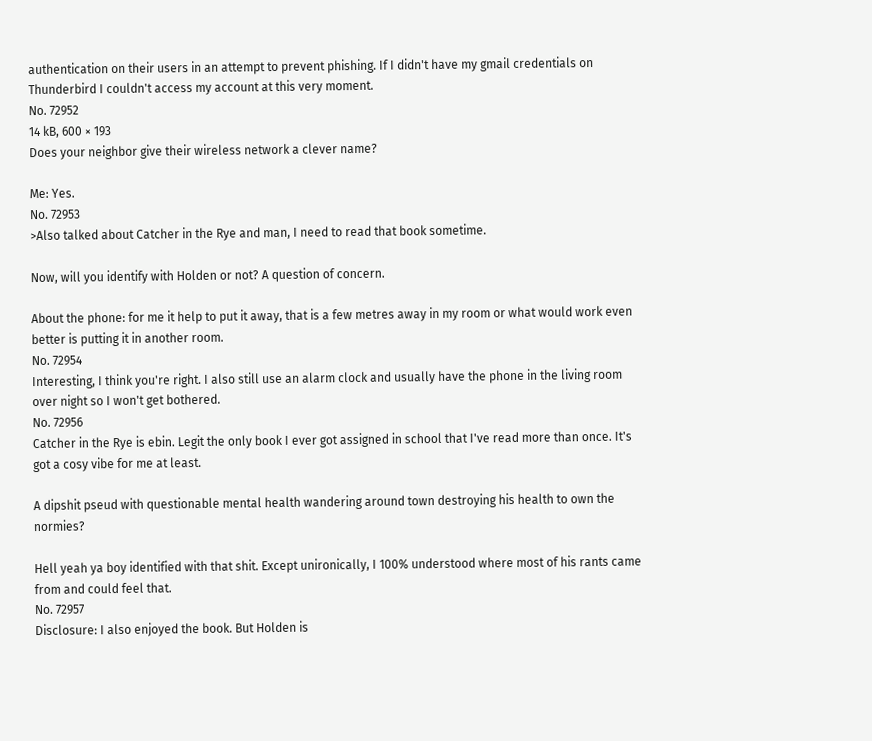authentication on their users in an attempt to prevent phishing. If I didn't have my gmail credentials on Thunderbird I couldn't access my account at this very moment.
No. 72952
14 kB, 600 × 193
Does your neighbor give their wireless network a clever name?

Me: Yes.
No. 72953
>Also talked about Catcher in the Rye and man, I need to read that book sometime.

Now, will you identify with Holden or not? A question of concern.

About the phone: for me it help to put it away, that is a few metres away in my room or what would work even better is putting it in another room.
No. 72954
Interesting, I think you're right. I also still use an alarm clock and usually have the phone in the living room over night so I won't get bothered.
No. 72956
Catcher in the Rye is ebin. Legit the only book I ever got assigned in school that I've read more than once. It's got a cosy vibe for me at least.

A dipshit pseud with questionable mental health wandering around town destroying his health to own the normies?

Hell yeah ya boy identified with that shit. Except unironically, I 100% understood where most of his rants came from and could feel that.
No. 72957
Disclosure: I also enjoyed the book. But Holden is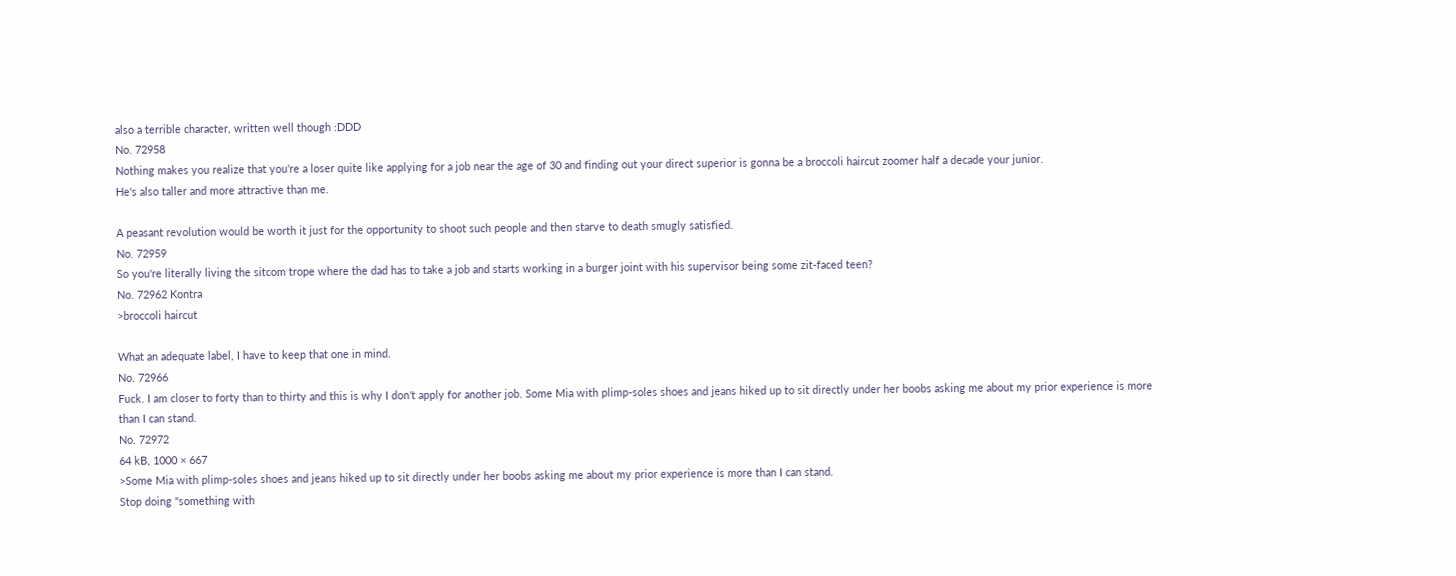also a terrible character, written well though :DDD
No. 72958
Nothing makes you realize that you're a loser quite like applying for a job near the age of 30 and finding out your direct superior is gonna be a broccoli haircut zoomer half a decade your junior.
He's also taller and more attractive than me.

A peasant revolution would be worth it just for the opportunity to shoot such people and then starve to death smugly satisfied.
No. 72959
So you're literally living the sitcom trope where the dad has to take a job and starts working in a burger joint with his supervisor being some zit-faced teen?
No. 72962 Kontra
>broccoli haircut

What an adequate label, I have to keep that one in mind.
No. 72966
Fuck. I am closer to forty than to thirty and this is why I don't apply for another job. Some Mia with plimp-soles shoes and jeans hiked up to sit directly under her boobs asking me about my prior experience is more than I can stand.
No. 72972
64 kB, 1000 × 667
>Some Mia with plimp-soles shoes and jeans hiked up to sit directly under her boobs asking me about my prior experience is more than I can stand.
Stop doing "something with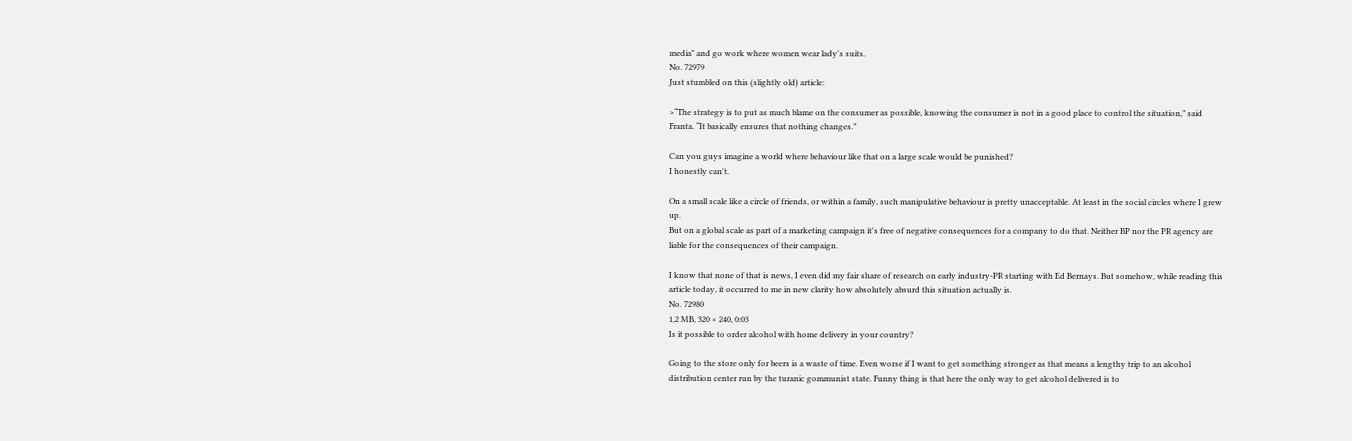media" and go work where women wear lady's suits.
No. 72979
Just stumbled on this (slightly old) article:

>“The strategy is to put as much blame on the consumer as possible, knowing the consumer is not in a good place to control the situation,” said Franta. “It basically ensures that nothing changes.”

Can you guys imagine a world where behaviour like that on a large scale would be punished?
I honestly can't.

On a small scale like a circle of friends, or within a family, such manipulative behaviour is pretty unacceptable. At least in the social circles where I grew up.
But on a global scale as part of a marketing campaign it's free of negative consequences for a company to do that. Neither BP nor the PR agency are liable for the consequences of their campaign.

I know that none of that is news, I even did my fair share of research on early industry-PR starting with Ed Bernays. But somehow, while reading this article today, it occurred to me in new clarity how absolutely absurd this situation actually is.
No. 72980
1,2 MB, 320 × 240, 0:03
Is it possible to order alcohol with home delivery in your country?

Going to the store only for beers is a waste of time. Even worse if I want to get something stronger as that means a lengthy trip to an alcohol distribution center run by the turanic gommunist state. Funny thing is that here the only way to get alcohol delivered is to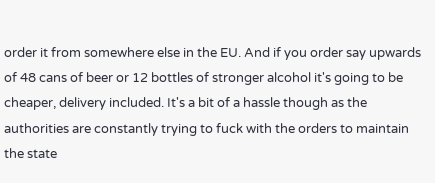order it from somewhere else in the EU. And if you order say upwards of 48 cans of beer or 12 bottles of stronger alcohol it's going to be cheaper, delivery included. It's a bit of a hassle though as the authorities are constantly trying to fuck with the orders to maintain the state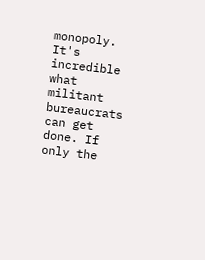monopoly. It's incredible what militant bureaucrats can get done. If only the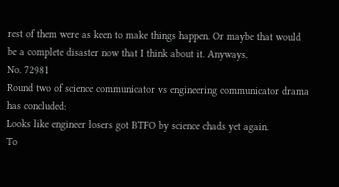rest of them were as keen to make things happen. Or maybe that would be a complete disaster now that I think about it. Anyways.
No. 72981
Round two of science communicator vs engineering communicator drama has concluded:
Looks like engineer losers got BTFO by science chads yet again.
To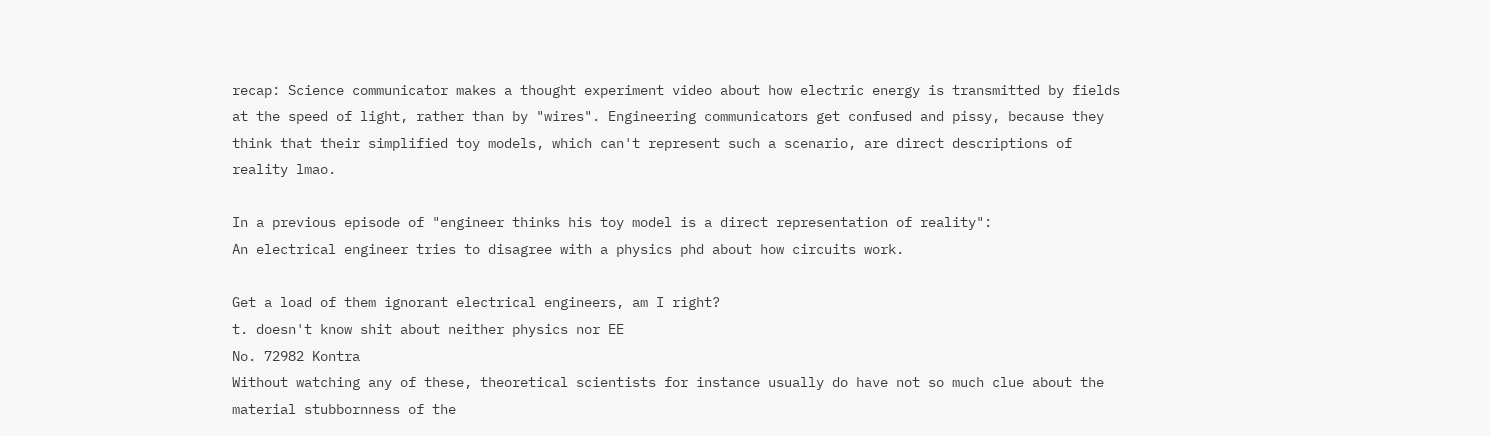recap: Science communicator makes a thought experiment video about how electric energy is transmitted by fields at the speed of light, rather than by "wires". Engineering communicators get confused and pissy, because they think that their simplified toy models, which can't represent such a scenario, are direct descriptions of reality lmao.

In a previous episode of "engineer thinks his toy model is a direct representation of reality":
An electrical engineer tries to disagree with a physics phd about how circuits work.

Get a load of them ignorant electrical engineers, am I right?
t. doesn't know shit about neither physics nor EE
No. 72982 Kontra
Without watching any of these, theoretical scientists for instance usually do have not so much clue about the material stubbornness of the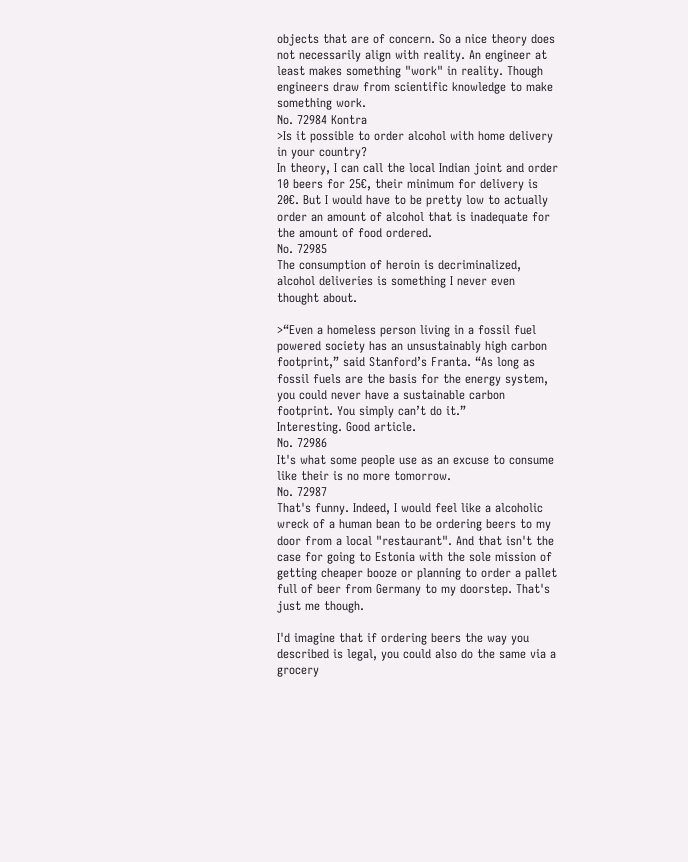objects that are of concern. So a nice theory does not necessarily align with reality. An engineer at least makes something "work" in reality. Though engineers draw from scientific knowledge to make something work.
No. 72984 Kontra
>Is it possible to order alcohol with home delivery in your country?
In theory, I can call the local Indian joint and order 10 beers for 25€, their minimum for delivery is 20€. But I would have to be pretty low to actually order an amount of alcohol that is inadequate for the amount of food ordered.
No. 72985
The consumption of heroin is decriminalized, alcohol deliveries is something I never even thought about.

>“Even a homeless person living in a fossil fuel powered society has an unsustainably high carbon footprint,” said Stanford’s Franta. “As long as fossil fuels are the basis for the energy system, you could never have a sustainable carbon footprint. You simply can’t do it.”
Interesting. Good article.
No. 72986
It's what some people use as an excuse to consume like their is no more tomorrow.
No. 72987
That's funny. Indeed, I would feel like a alcoholic wreck of a human bean to be ordering beers to my door from a local "restaurant". And that isn't the case for going to Estonia with the sole mission of getting cheaper booze or planning to order a pallet full of beer from Germany to my doorstep. That's just me though.

I'd imagine that if ordering beers the way you described is legal, you could also do the same via a grocery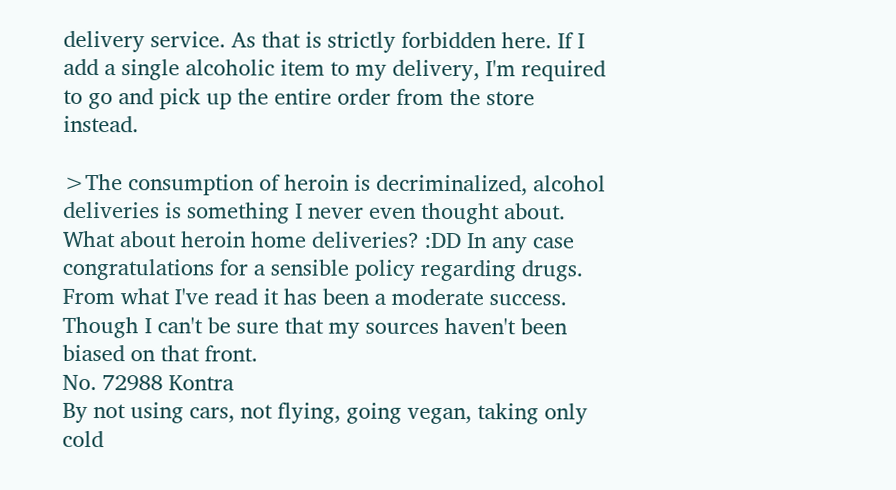delivery service. As that is strictly forbidden here. If I add a single alcoholic item to my delivery, I'm required to go and pick up the entire order from the store instead.

>The consumption of heroin is decriminalized, alcohol deliveries is something I never even thought about.
What about heroin home deliveries? :DD In any case congratulations for a sensible policy regarding drugs. From what I've read it has been a moderate success. Though I can't be sure that my sources haven't been biased on that front.
No. 72988 Kontra
By not using cars, not flying, going vegan, taking only cold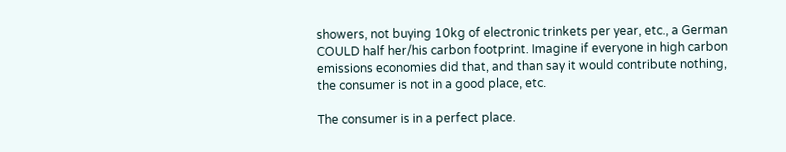showers, not buying 10kg of electronic trinkets per year, etc., a German COULD half her/his carbon footprint. Imagine if everyone in high carbon emissions economies did that, and than say it would contribute nothing, the consumer is not in a good place, etc.

The consumer is in a perfect place.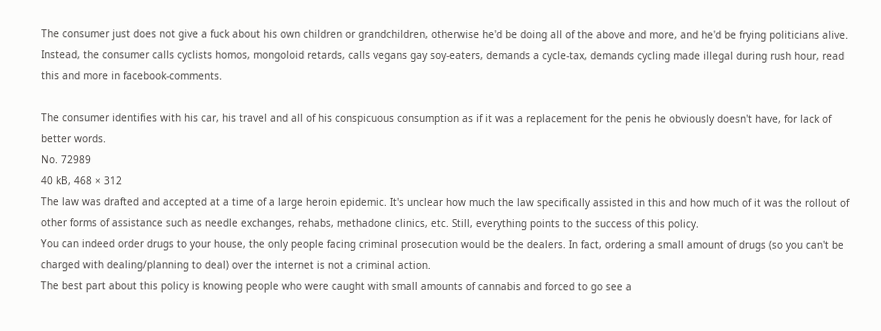The consumer just does not give a fuck about his own children or grandchildren, otherwise he'd be doing all of the above and more, and he'd be frying politicians alive. Instead, the consumer calls cyclists homos, mongoloid retards, calls vegans gay soy-eaters, demands a cycle-tax, demands cycling made illegal during rush hour, read this and more in facebook-comments.

The consumer identifies with his car, his travel and all of his conspicuous consumption as if it was a replacement for the penis he obviously doesn't have, for lack of better words.
No. 72989
40 kB, 468 × 312
The law was drafted and accepted at a time of a large heroin epidemic. It's unclear how much the law specifically assisted in this and how much of it was the rollout of other forms of assistance such as needle exchanges, rehabs, methadone clinics, etc. Still, everything points to the success of this policy.
You can indeed order drugs to your house, the only people facing criminal prosecution would be the dealers. In fact, ordering a small amount of drugs (so you can't be charged with dealing/planning to deal) over the internet is not a criminal action.
The best part about this policy is knowing people who were caught with small amounts of cannabis and forced to go see a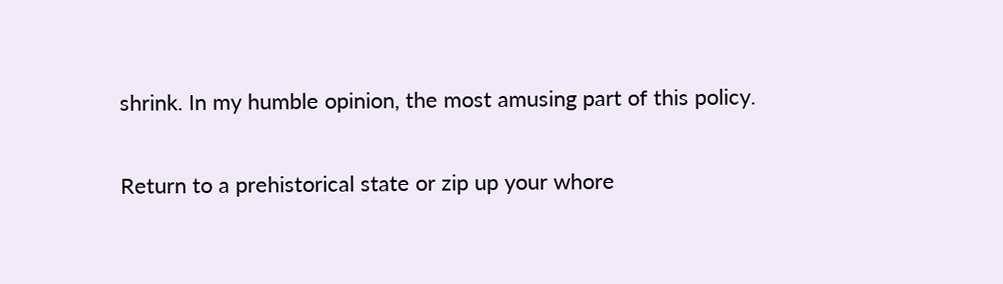shrink. In my humble opinion, the most amusing part of this policy.

Return to a prehistorical state or zip up your whore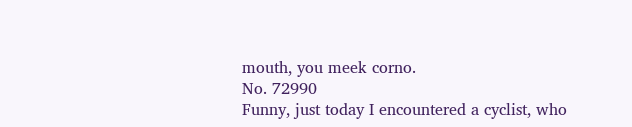mouth, you meek corno.
No. 72990
Funny, just today I encountered a cyclist, who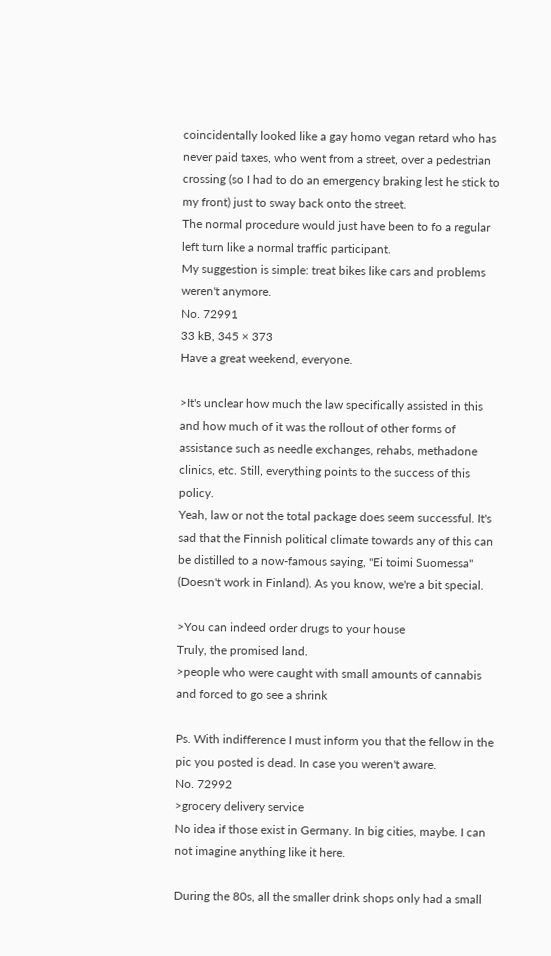coincidentally looked like a gay homo vegan retard who has never paid taxes, who went from a street, over a pedestrian crossing (so I had to do an emergency braking lest he stick to my front) just to sway back onto the street.
The normal procedure would just have been to fo a regular left turn like a normal traffic participant.
My suggestion is simple: treat bikes like cars and problems weren't anymore.
No. 72991
33 kB, 345 × 373
Have a great weekend, everyone.

>It's unclear how much the law specifically assisted in this and how much of it was the rollout of other forms of assistance such as needle exchanges, rehabs, methadone clinics, etc. Still, everything points to the success of this policy.
Yeah, law or not the total package does seem successful. It's sad that the Finnish political climate towards any of this can be distilled to a now-famous saying, "Ei toimi Suomessa" (Doesn't work in Finland). As you know, we're a bit special.

>You can indeed order drugs to your house
Truly, the promised land.
>people who were caught with small amounts of cannabis and forced to go see a shrink

Ps. With indifference I must inform you that the fellow in the pic you posted is dead. In case you weren't aware.
No. 72992
>grocery delivery service
No idea if those exist in Germany. In big cities, maybe. I can not imagine anything like it here.

During the 80s, all the smaller drink shops only had a small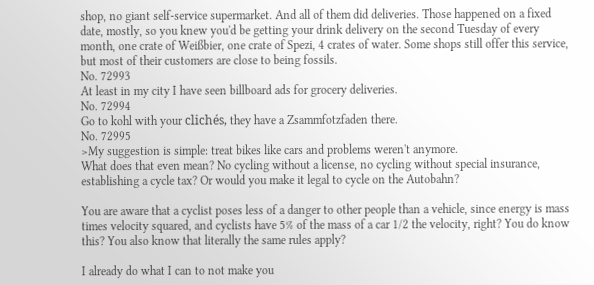shop, no giant self-service supermarket. And all of them did deliveries. Those happened on a fixed date, mostly, so you knew you'd be getting your drink delivery on the second Tuesday of every month, one crate of Weißbier, one crate of Spezi, 4 crates of water. Some shops still offer this service, but most of their customers are close to being fossils.
No. 72993
At least in my city I have seen billboard ads for grocery deliveries.
No. 72994
Go to kohl with your clichés, they have a Zsammfotzfaden there.
No. 72995
>My suggestion is simple: treat bikes like cars and problems weren't anymore.
What does that even mean? No cycling without a license, no cycling without special insurance, establishing a cycle tax? Or would you make it legal to cycle on the Autobahn?

You are aware that a cyclist poses less of a danger to other people than a vehicle, since energy is mass times velocity squared, and cyclists have 5% of the mass of a car 1/2 the velocity, right? You do know this? You also know that literally the same rules apply?

I already do what I can to not make you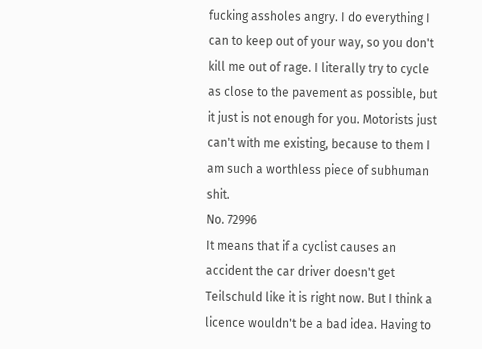fucking assholes angry. I do everything I can to keep out of your way, so you don't kill me out of rage. I literally try to cycle as close to the pavement as possible, but it just is not enough for you. Motorists just can't with me existing, because to them I am such a worthless piece of subhuman shit.
No. 72996
It means that if a cyclist causes an accident the car driver doesn't get Teilschuld like it is right now. But I think a licence wouldn't be a bad idea. Having to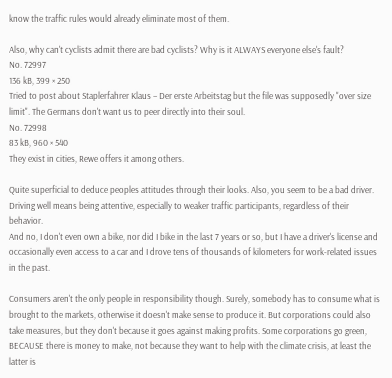know the traffic rules would already eliminate most of them.

Also, why can't cyclists admit there are bad cyclists? Why is it ALWAYS everyone else's fault?
No. 72997
136 kB, 399 × 250
Tried to post about Staplerfahrer Klaus – Der erste Arbeitstag but the file was supposedly "over size limit". The Germans don't want us to peer directly into their soul.
No. 72998
83 kB, 960 × 540
They exist in cities, Rewe offers it among others.

Quite superficial to deduce peoples attitudes through their looks. Also, you seem to be a bad driver. Driving well means being attentive, especially to weaker traffic participants, regardless of their behavior.
And no, I don't even own a bike, nor did I bike in the last 7 years or so, but I have a driver's license and occasionally even access to a car and I drove tens of thousands of kilometers for work-related issues in the past.

Consumers aren't the only people in responsibility though. Surely, somebody has to consume what is brought to the markets, otherwise it doesn't make sense to produce it. But corporations could also take measures, but they don't because it goes against making profits. Some corporations go green, BECAUSE there is money to make, not because they want to help with the climate crisis, at least the latter is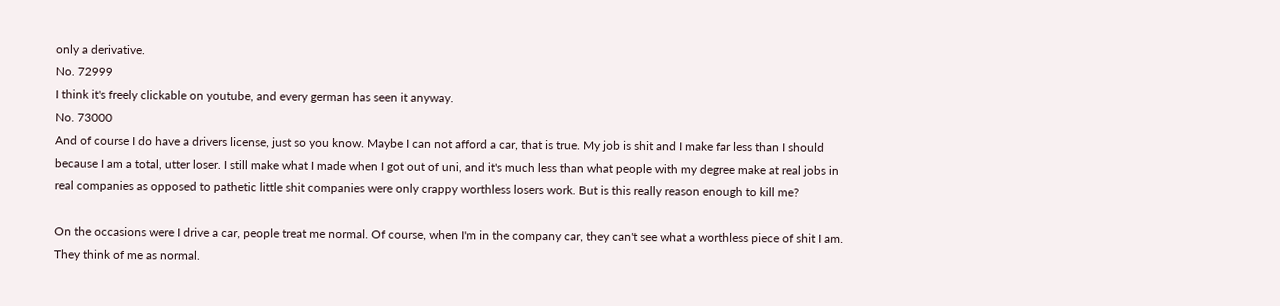only a derivative.
No. 72999
I think it's freely clickable on youtube, and every german has seen it anyway.
No. 73000
And of course I do have a drivers license, just so you know. Maybe I can not afford a car, that is true. My job is shit and I make far less than I should because I am a total, utter loser. I still make what I made when I got out of uni, and it's much less than what people with my degree make at real jobs in real companies as opposed to pathetic little shit companies were only crappy worthless losers work. But is this really reason enough to kill me?

On the occasions were I drive a car, people treat me normal. Of course, when I'm in the company car, they can't see what a worthless piece of shit I am. They think of me as normal.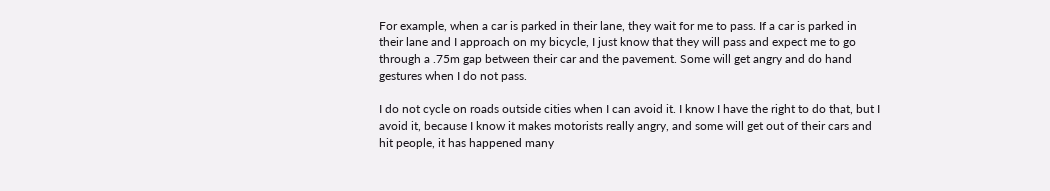For example, when a car is parked in their lane, they wait for me to pass. If a car is parked in their lane and I approach on my bicycle, I just know that they will pass and expect me to go through a .75m gap between their car and the pavement. Some will get angry and do hand gestures when I do not pass.

I do not cycle on roads outside cities when I can avoid it. I know I have the right to do that, but I avoid it, because I know it makes motorists really angry, and some will get out of their cars and hit people, it has happened many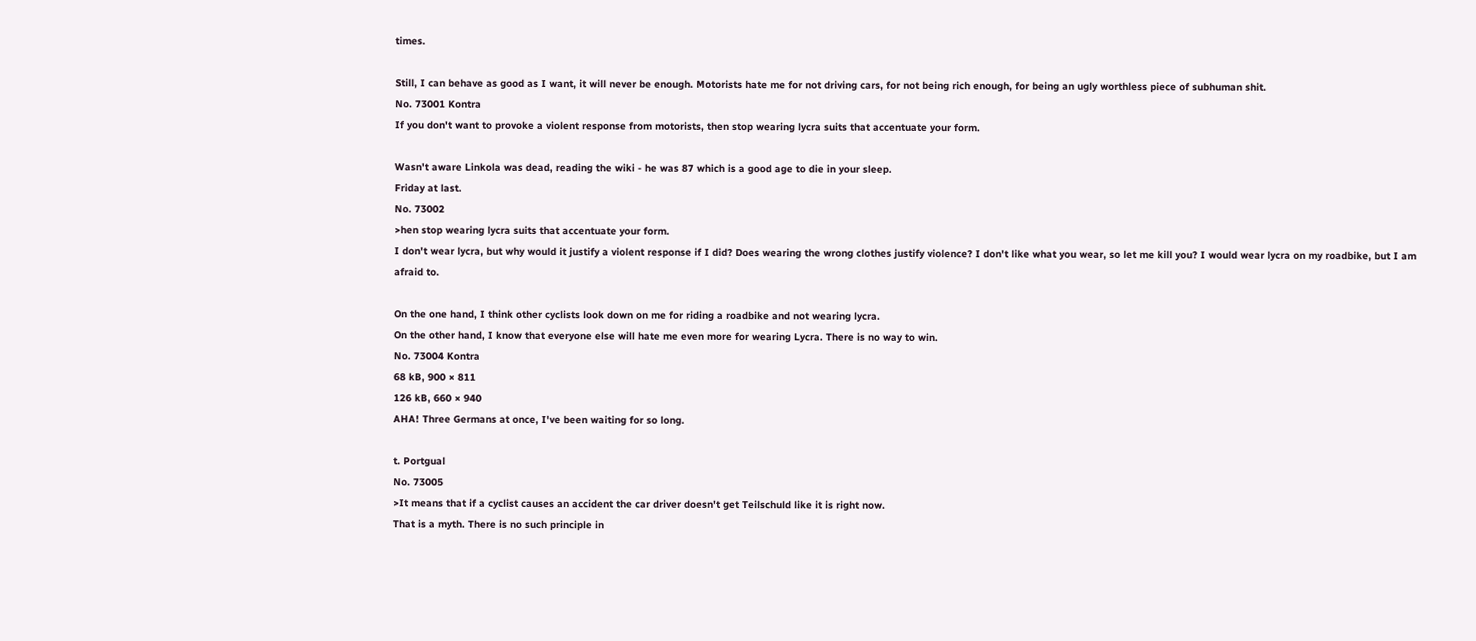times.

Still, I can behave as good as I want, it will never be enough. Motorists hate me for not driving cars, for not being rich enough, for being an ugly worthless piece of subhuman shit.
No. 73001 Kontra
If you don't want to provoke a violent response from motorists, then stop wearing lycra suits that accentuate your form.

Wasn't aware Linkola was dead, reading the wiki - he was 87 which is a good age to die in your sleep.
Friday at last.
No. 73002
>hen stop wearing lycra suits that accentuate your form.
I don't wear lycra, but why would it justify a violent response if I did? Does wearing the wrong clothes justify violence? I don't like what you wear, so let me kill you? I would wear lycra on my roadbike, but I am afraid to.

On the one hand, I think other cyclists look down on me for riding a roadbike and not wearing lycra.
On the other hand, I know that everyone else will hate me even more for wearing Lycra. There is no way to win.
No. 73004 Kontra
68 kB, 900 × 811
126 kB, 660 × 940
AHA! Three Germans at once, I've been waiting for so long.

t. Portgual
No. 73005
>It means that if a cyclist causes an accident the car driver doesn't get Teilschuld like it is right now.
That is a myth. There is no such principle in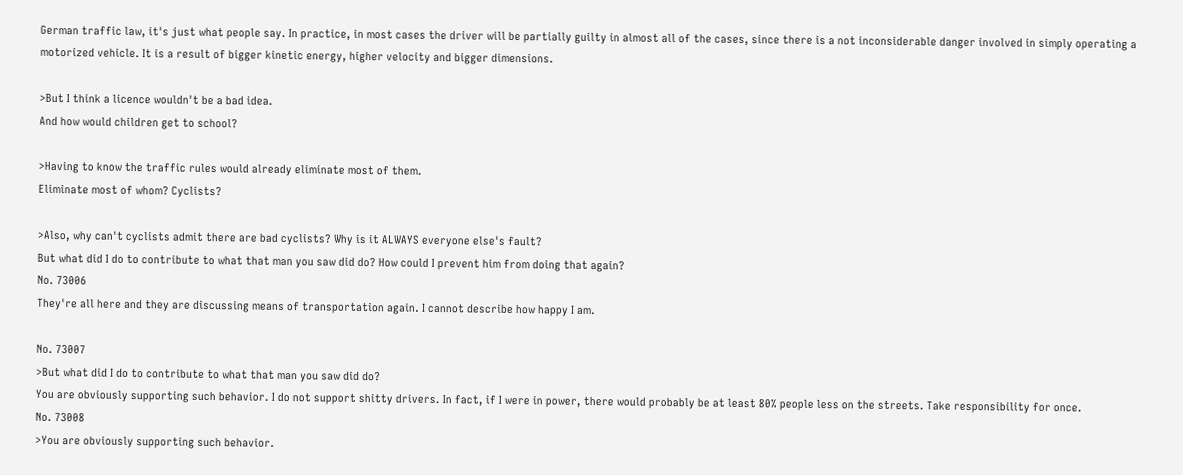German traffic law, it's just what people say. In practice, in most cases the driver will be partially guilty in almost all of the cases, since there is a not inconsiderable danger involved in simply operating a motorized vehicle. It is a result of bigger kinetic energy, higher velocity and bigger dimensions.

>But I think a licence wouldn't be a bad idea.
And how would children get to school?

>Having to know the traffic rules would already eliminate most of them.
Eliminate most of whom? Cyclists?

>Also, why can't cyclists admit there are bad cyclists? Why is it ALWAYS everyone else's fault?
But what did I do to contribute to what that man you saw did do? How could I prevent him from doing that again?
No. 73006
They're all here and they are discussing means of transportation again. I cannot describe how happy I am.

No. 73007
>But what did I do to contribute to what that man you saw did do?
You are obviously supporting such behavior. I do not support shitty drivers. In fact, if I were in power, there would probably be at least 80% people less on the streets. Take responsibility for once.
No. 73008
>You are obviously supporting such behavior.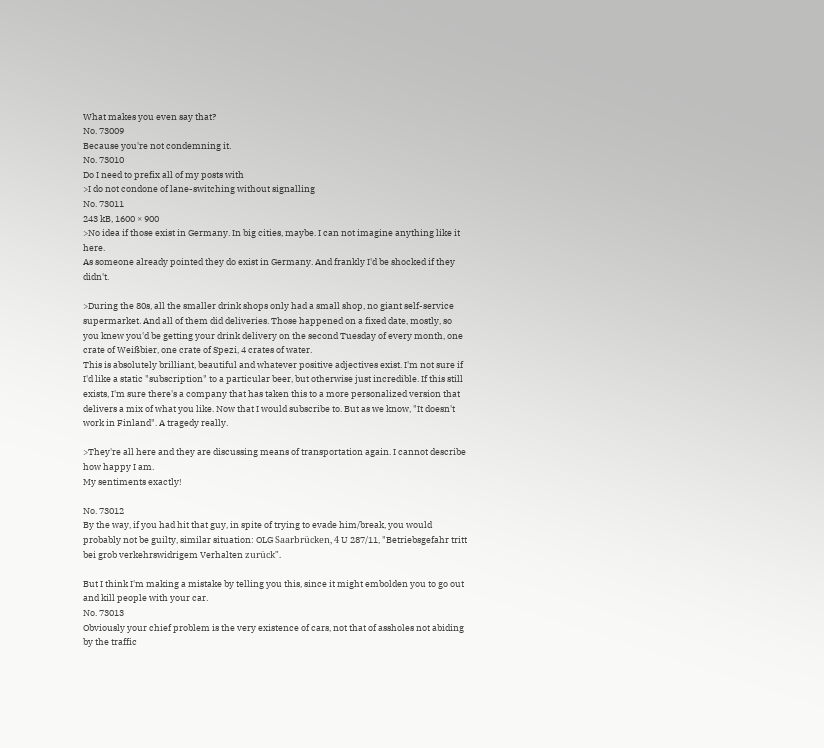What makes you even say that?
No. 73009
Because you're not condemning it.
No. 73010
Do I need to prefix all of my posts with
>I do not condone of lane-switching without signalling
No. 73011
243 kB, 1600 × 900
>No idea if those exist in Germany. In big cities, maybe. I can not imagine anything like it here.
As someone already pointed they do exist in Germany. And frankly I'd be shocked if they didn't.

>During the 80s, all the smaller drink shops only had a small shop, no giant self-service supermarket. And all of them did deliveries. Those happened on a fixed date, mostly, so you knew you'd be getting your drink delivery on the second Tuesday of every month, one crate of Weißbier, one crate of Spezi, 4 crates of water.
This is absolutely brilliant, beautiful and whatever positive adjectives exist. I'm not sure if I'd like a static "subscription" to a particular beer, but otherwise just incredible. If this still exists, I'm sure there's a company that has taken this to a more personalized version that delivers a mix of what you like. Now that I would subscribe to. But as we know, "It doesn't work in Finland". A tragedy really.

>They're all here and they are discussing means of transportation again. I cannot describe how happy I am.
My sentiments exactly!

No. 73012
By the way, if you had hit that guy, in spite of trying to evade him/break, you would probably not be guilty, similar situation: OLG Saarbrücken, 4 U 287/11, "Betriebsgefahr tritt bei grob verkehrswidrigem Verhalten zurück".

But I think I'm making a mistake by telling you this, since it might embolden you to go out and kill people with your car.
No. 73013
Obviously your chief problem is the very existence of cars, not that of assholes not abiding by the traffic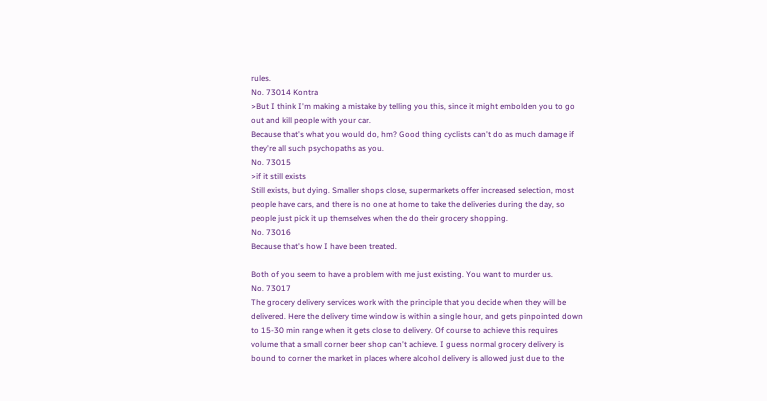rules.
No. 73014 Kontra
>But I think I'm making a mistake by telling you this, since it might embolden you to go out and kill people with your car.
Because that's what you would do, hm? Good thing cyclists can't do as much damage if they're all such psychopaths as you.
No. 73015
>if it still exists
Still exists, but dying. Smaller shops close, supermarkets offer increased selection, most people have cars, and there is no one at home to take the deliveries during the day, so people just pick it up themselves when the do their grocery shopping.
No. 73016
Because that's how I have been treated.

Both of you seem to have a problem with me just existing. You want to murder us.
No. 73017
The grocery delivery services work with the principle that you decide when they will be delivered. Here the delivery time window is within a single hour, and gets pinpointed down to 15-30 min range when it gets close to delivery. Of course to achieve this requires volume that a small corner beer shop can't achieve. I guess normal grocery delivery is bound to corner the market in places where alcohol delivery is allowed just due to the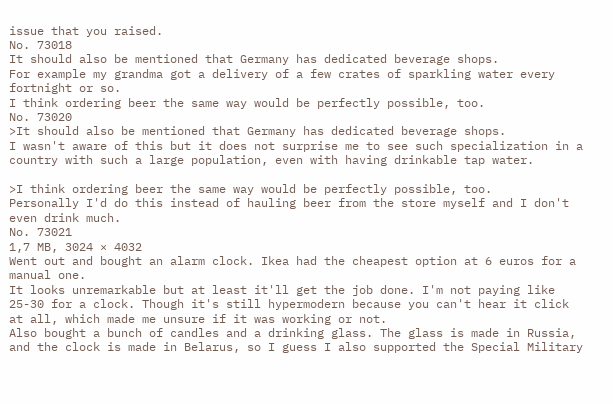issue that you raised.
No. 73018
It should also be mentioned that Germany has dedicated beverage shops.
For example my grandma got a delivery of a few crates of sparkling water every fortnight or so.
I think ordering beer the same way would be perfectly possible, too.
No. 73020
>It should also be mentioned that Germany has dedicated beverage shops.
I wasn't aware of this but it does not surprise me to see such specialization in a country with such a large population, even with having drinkable tap water.

>I think ordering beer the same way would be perfectly possible, too.
Personally I'd do this instead of hauling beer from the store myself and I don't even drink much.
No. 73021
1,7 MB, 3024 × 4032
Went out and bought an alarm clock. Ikea had the cheapest option at 6 euros for a manual one.
It looks unremarkable but at least it'll get the job done. I'm not paying like 25-30 for a clock. Though it's still hypermodern because you can't hear it click at all, which made me unsure if it was working or not.
Also bought a bunch of candles and a drinking glass. The glass is made in Russia, and the clock is made in Belarus, so I guess I also supported the Special Military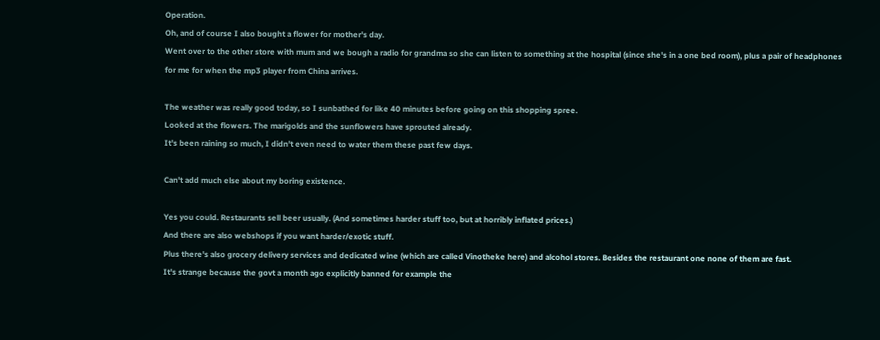Operation.
Oh, and of course I also bought a flower for mother's day.
Went over to the other store with mum and we bough a radio for grandma so she can listen to something at the hospital (since she's in a one bed room), plus a pair of headphones for me for when the mp3 player from China arrives.

The weather was really good today, so I sunbathed for like 40 minutes before going on this shopping spree.
Looked at the flowers. The marigolds and the sunflowers have sprouted already.
It's been raining so much, I didn't even need to water them these past few days.

Can't add much else about my boring existence.

Yes you could. Restaurants sell beer usually. (And sometimes harder stuff too, but at horribly inflated prices.)
And there are also webshops if you want harder/exotic stuff.
Plus there's also grocery delivery services and dedicated wine (which are called Vinotheke here) and alcohol stores. Besides the restaurant one none of them are fast.
It's strange because the govt a month ago explicitly banned for example the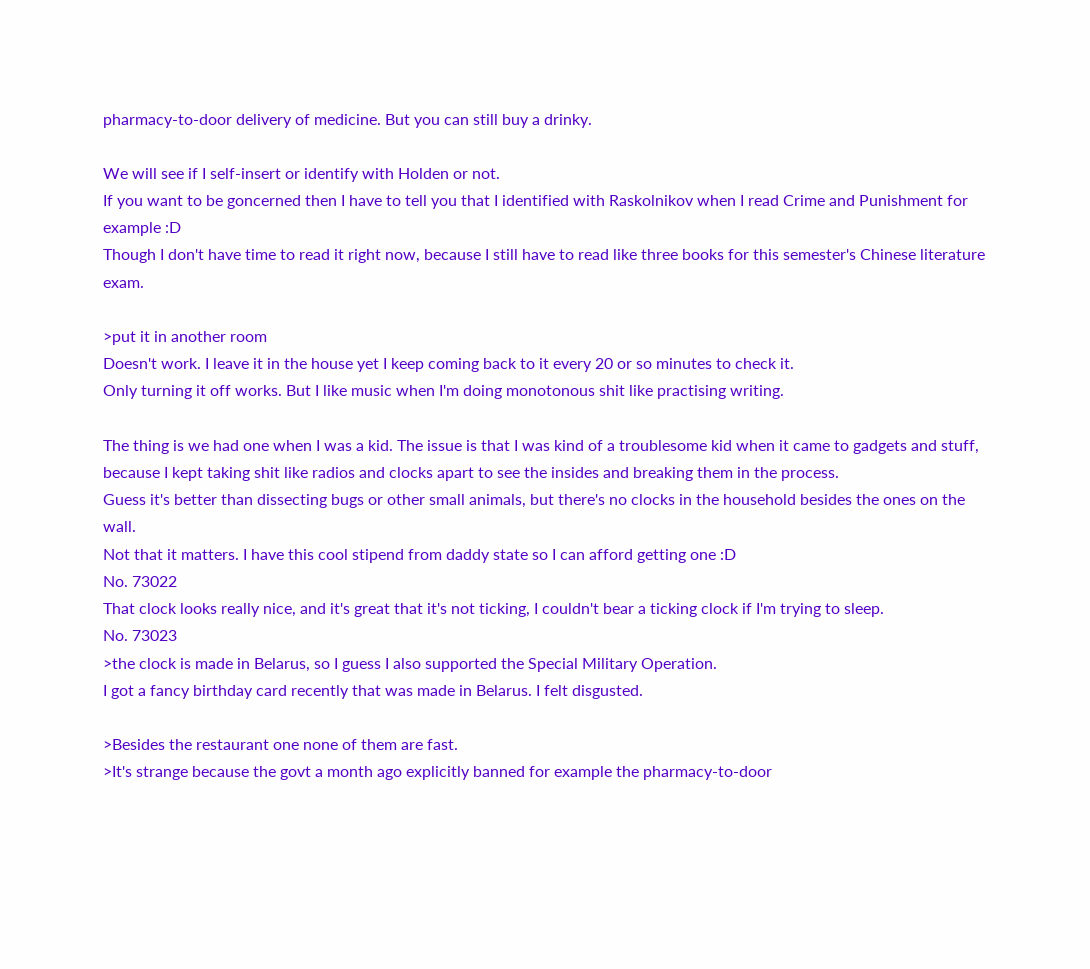pharmacy-to-door delivery of medicine. But you can still buy a drinky.

We will see if I self-insert or identify with Holden or not.
If you want to be goncerned then I have to tell you that I identified with Raskolnikov when I read Crime and Punishment for example :D
Though I don't have time to read it right now, because I still have to read like three books for this semester's Chinese literature exam.

>put it in another room
Doesn't work. I leave it in the house yet I keep coming back to it every 20 or so minutes to check it.
Only turning it off works. But I like music when I'm doing monotonous shit like practising writing.

The thing is we had one when I was a kid. The issue is that I was kind of a troublesome kid when it came to gadgets and stuff, because I kept taking shit like radios and clocks apart to see the insides and breaking them in the process.
Guess it's better than dissecting bugs or other small animals, but there's no clocks in the household besides the ones on the wall.
Not that it matters. I have this cool stipend from daddy state so I can afford getting one :D
No. 73022
That clock looks really nice, and it's great that it's not ticking, I couldn't bear a ticking clock if I'm trying to sleep.
No. 73023
>the clock is made in Belarus, so I guess I also supported the Special Military Operation.
I got a fancy birthday card recently that was made in Belarus. I felt disgusted.

>Besides the restaurant one none of them are fast.
>It's strange because the govt a month ago explicitly banned for example the pharmacy-to-door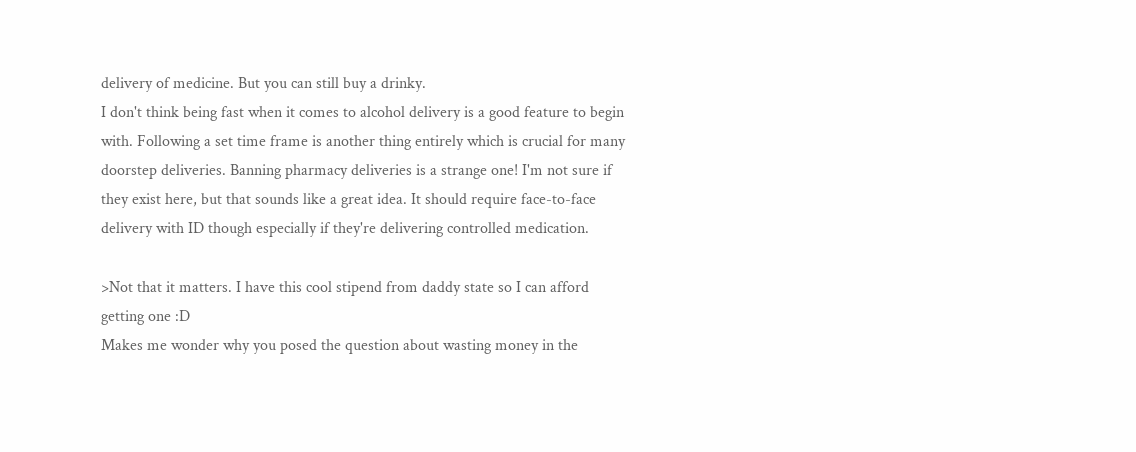delivery of medicine. But you can still buy a drinky.
I don't think being fast when it comes to alcohol delivery is a good feature to begin with. Following a set time frame is another thing entirely which is crucial for many doorstep deliveries. Banning pharmacy deliveries is a strange one! I'm not sure if they exist here, but that sounds like a great idea. It should require face-to-face delivery with ID though especially if they're delivering controlled medication.

>Not that it matters. I have this cool stipend from daddy state so I can afford getting one :D
Makes me wonder why you posed the question about wasting money in the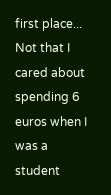first place... Not that I cared about spending 6 euros when I was a student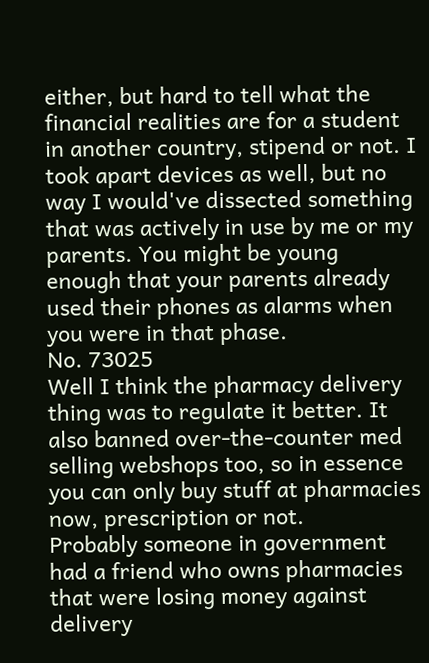either, but hard to tell what the financial realities are for a student in another country, stipend or not. I took apart devices as well, but no way I would've dissected something that was actively in use by me or my parents. You might be young enough that your parents already used their phones as alarms when you were in that phase.
No. 73025
Well I think the pharmacy delivery thing was to regulate it better. It also banned over-the-counter med selling webshops too, so in essence you can only buy stuff at pharmacies now, prescription or not.
Probably someone in government had a friend who owns pharmacies that were losing money against delivery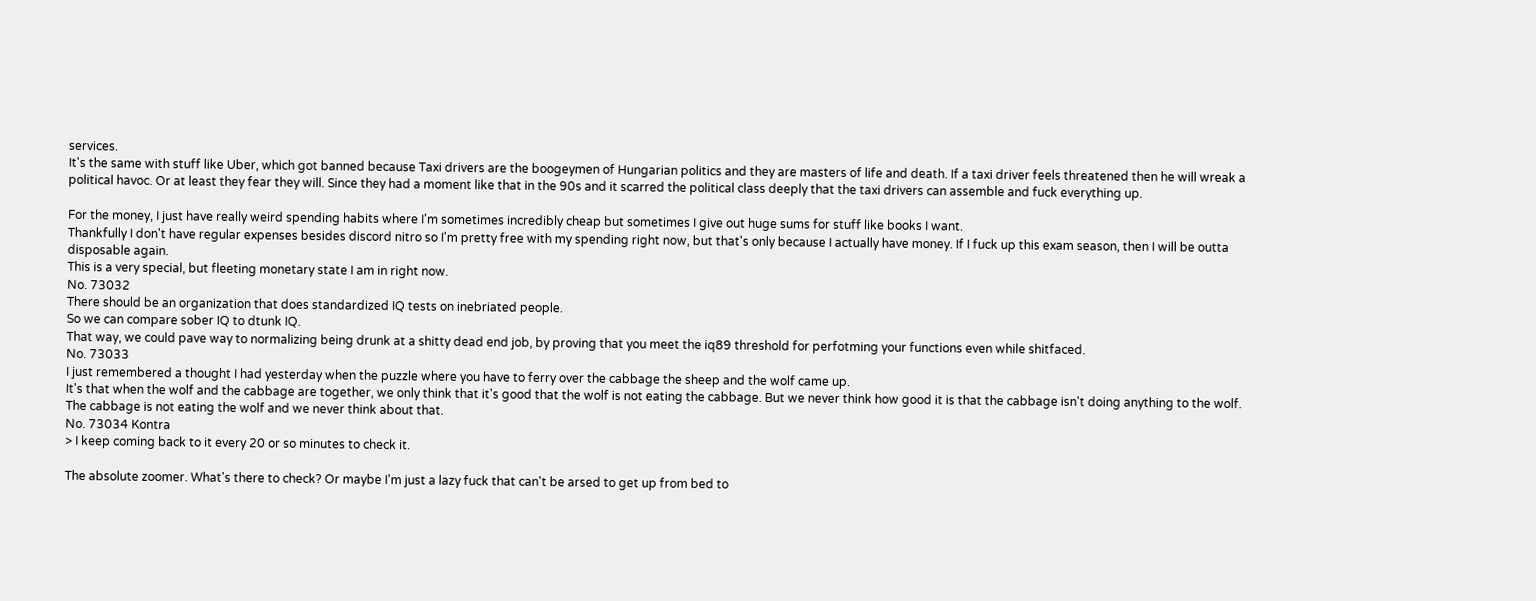services.
It's the same with stuff like Uber, which got banned because Taxi drivers are the boogeymen of Hungarian politics and they are masters of life and death. If a taxi driver feels threatened then he will wreak a political havoc. Or at least they fear they will. Since they had a moment like that in the 90s and it scarred the political class deeply that the taxi drivers can assemble and fuck everything up.

For the money, I just have really weird spending habits where I'm sometimes incredibly cheap but sometimes I give out huge sums for stuff like books I want.
Thankfully I don't have regular expenses besides discord nitro so I'm pretty free with my spending right now, but that's only because I actually have money. If I fuck up this exam season, then I will be outta disposable again.
This is a very special, but fleeting monetary state I am in right now.
No. 73032
There should be an organization that does standardized IQ tests on inebriated people.
So we can compare sober IQ to dtunk IQ.
That way, we could pave way to normalizing being drunk at a shitty dead end job, by proving that you meet the iq89 threshold for perfotming your functions even while shitfaced.
No. 73033
I just remembered a thought I had yesterday when the puzzle where you have to ferry over the cabbage the sheep and the wolf came up.
It's that when the wolf and the cabbage are together, we only think that it's good that the wolf is not eating the cabbage. But we never think how good it is that the cabbage isn't doing anything to the wolf.
The cabbage is not eating the wolf and we never think about that.
No. 73034 Kontra
> I keep coming back to it every 20 or so minutes to check it.

The absolute zoomer. What's there to check? Or maybe I'm just a lazy fuck that can't be arsed to get up from bed to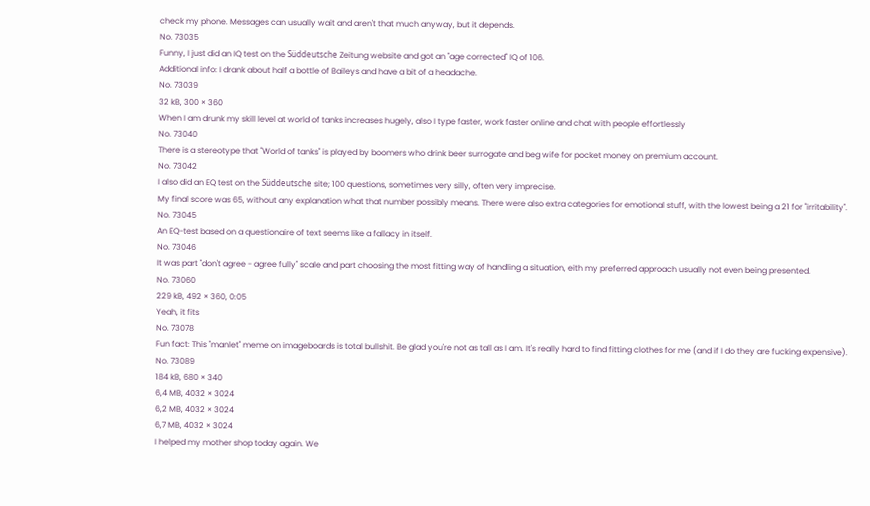check my phone. Messages can usually wait and aren't that much anyway, but it depends.
No. 73035
Funny, I just did an IQ test on the Süddeutsche Zeitung website and got an "age corrected" IQ of 106.
Additional info: I drank about half a bottle of Baileys and have a bit of a headache.
No. 73039
32 kB, 300 × 360
When I am drunk my skill level at world of tanks increases hugely, also I type faster, work faster online and chat with people effortlessly
No. 73040
There is a stereotype that "World of tanks" is played by boomers who drink beer surrogate and beg wife for pocket money on premium account.
No. 73042
I also did an EQ test on the Süddeutsche site; 100 questions, sometimes very silly, often very imprecise.
My final score was 65, without any explanation what that number possibly means. There were also extra categories for emotional stuff, with the lowest being a 21 for "irritability".
No. 73045
An EQ-test based on a questionaire of text seems like a fallacy in itself.
No. 73046
It was part "don't agree - agree fully" scale and part choosing the most fitting way of handling a situation, eith my preferred approach usually not even being presented.
No. 73060
229 kB, 492 × 360, 0:05
Yeah, it fits
No. 73078
Fun fact: This "manlet" meme on imageboards is total bullshit. Be glad you're not as tall as I am. It's really hard to find fitting clothes for me (and if I do they are fucking expensive).
No. 73089
184 kB, 680 × 340
6,4 MB, 4032 × 3024
6,2 MB, 4032 × 3024
6,7 MB, 4032 × 3024
I helped my mother shop today again. We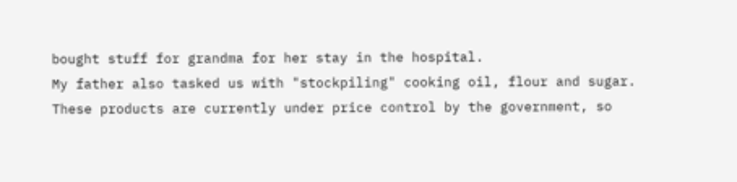bought stuff for grandma for her stay in the hospital.
My father also tasked us with "stockpiling" cooking oil, flour and sugar.
These products are currently under price control by the government, so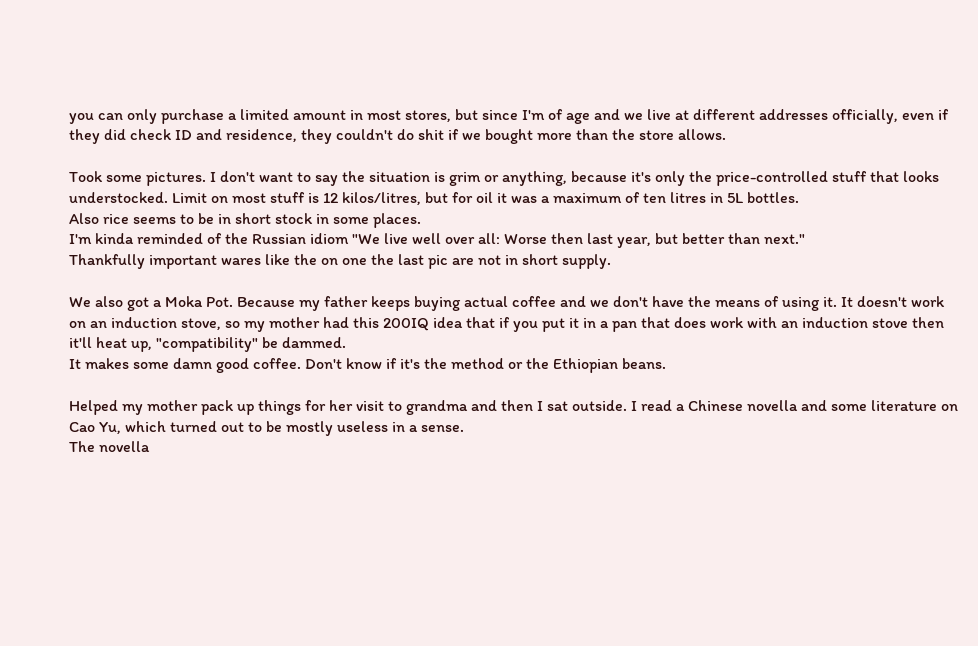you can only purchase a limited amount in most stores, but since I'm of age and we live at different addresses officially, even if they did check ID and residence, they couldn't do shit if we bought more than the store allows.

Took some pictures. I don't want to say the situation is grim or anything, because it's only the price-controlled stuff that looks understocked. Limit on most stuff is 12 kilos/litres, but for oil it was a maximum of ten litres in 5L bottles.
Also rice seems to be in short stock in some places.
I'm kinda reminded of the Russian idiom "We live well over all: Worse then last year, but better than next."
Thankfully important wares like the on one the last pic are not in short supply.

We also got a Moka Pot. Because my father keeps buying actual coffee and we don't have the means of using it. It doesn't work on an induction stove, so my mother had this 200IQ idea that if you put it in a pan that does work with an induction stove then it'll heat up, "compatibility" be dammed.
It makes some damn good coffee. Don't know if it's the method or the Ethiopian beans.

Helped my mother pack up things for her visit to grandma and then I sat outside. I read a Chinese novella and some literature on Cao Yu, which turned out to be mostly useless in a sense.
The novella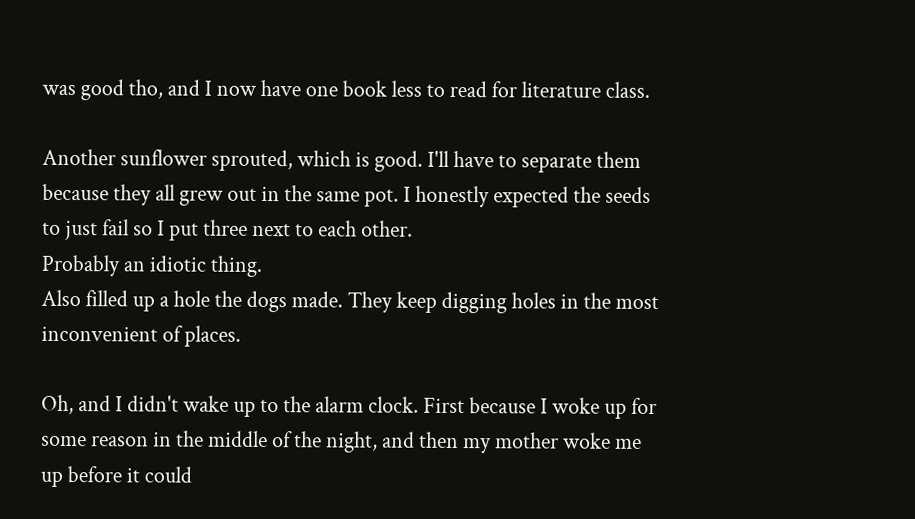was good tho, and I now have one book less to read for literature class.

Another sunflower sprouted, which is good. I'll have to separate them because they all grew out in the same pot. I honestly expected the seeds to just fail so I put three next to each other.
Probably an idiotic thing.
Also filled up a hole the dogs made. They keep digging holes in the most inconvenient of places.

Oh, and I didn't wake up to the alarm clock. First because I woke up for some reason in the middle of the night, and then my mother woke me up before it could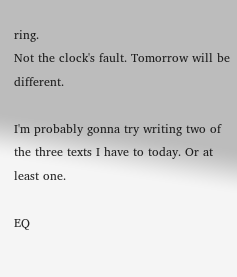ring.
Not the clock's fault. Tomorrow will be different.

I'm probably gonna try writing two of the three texts I have to today. Or at least one.

EQ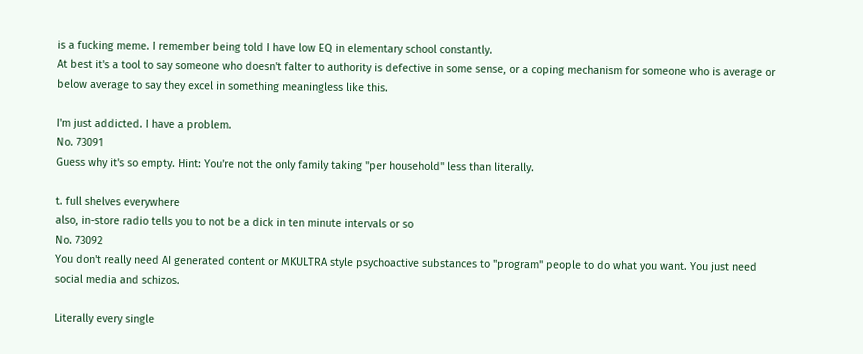is a fucking meme. I remember being told I have low EQ in elementary school constantly.
At best it's a tool to say someone who doesn't falter to authority is defective in some sense, or a coping mechanism for someone who is average or below average to say they excel in something meaningless like this.

I'm just addicted. I have a problem.
No. 73091
Guess why it's so empty. Hint: You're not the only family taking "per household" less than literally.

t. full shelves everywhere
also, in-store radio tells you to not be a dick in ten minute intervals or so
No. 73092
You don't really need AI generated content or MKULTRA style psychoactive substances to "program" people to do what you want. You just need social media and schizos.

Literally every single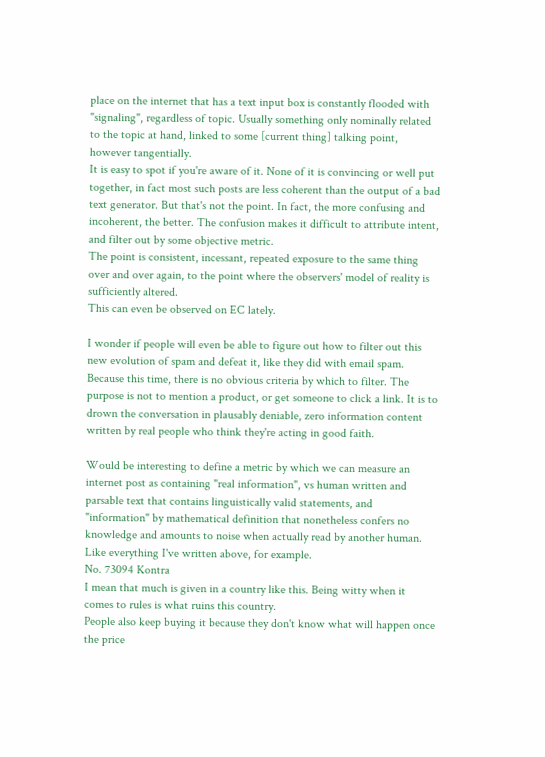place on the internet that has a text input box is constantly flooded with "signaling", regardless of topic. Usually something only nominally related to the topic at hand, linked to some [current thing] talking point, however tangentially.
It is easy to spot if you're aware of it. None of it is convincing or well put together, in fact most such posts are less coherent than the output of a bad text generator. But that's not the point. In fact, the more confusing and incoherent, the better. The confusion makes it difficult to attribute intent, and filter out by some objective metric.
The point is consistent, incessant, repeated exposure to the same thing over and over again, to the point where the observers' model of reality is sufficiently altered.
This can even be observed on EC lately.

I wonder if people will even be able to figure out how to filter out this new evolution of spam and defeat it, like they did with email spam. Because this time, there is no obvious criteria by which to filter. The purpose is not to mention a product, or get someone to click a link. It is to drown the conversation in plausably deniable, zero information content written by real people who think they're acting in good faith.

Would be interesting to define a metric by which we can measure an internet post as containing "real information", vs human written and parsable text that contains linguistically valid statements, and "information" by mathematical definition that nonetheless confers no knowledge and amounts to noise when actually read by another human.
Like everything I've written above, for example.
No. 73094 Kontra
I mean that much is given in a country like this. Being witty when it comes to rules is what ruins this country.
People also keep buying it because they don't know what will happen once the price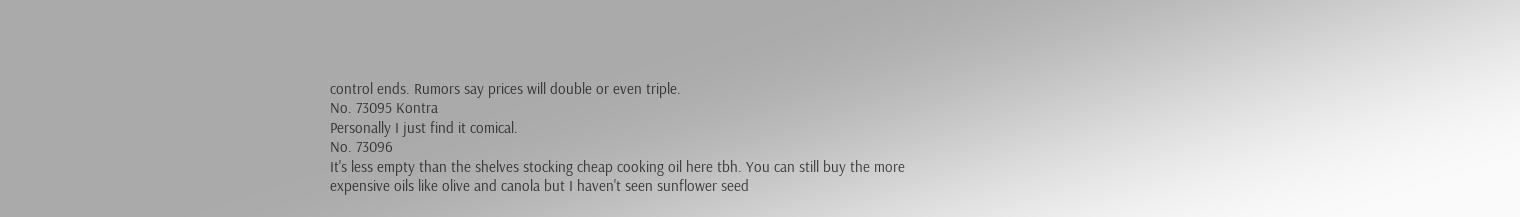control ends. Rumors say prices will double or even triple.
No. 73095 Kontra
Personally I just find it comical.
No. 73096
It's less empty than the shelves stocking cheap cooking oil here tbh. You can still buy the more expensive oils like olive and canola but I haven't seen sunflower seed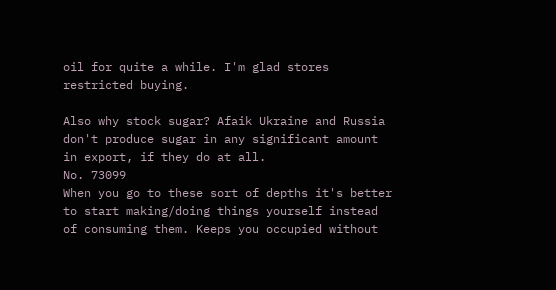oil for quite a while. I'm glad stores restricted buying.

Also why stock sugar? Afaik Ukraine and Russia don't produce sugar in any significant amount in export, if they do at all.
No. 73099
When you go to these sort of depths it's better to start making/doing things yourself instead of consuming them. Keeps you occupied without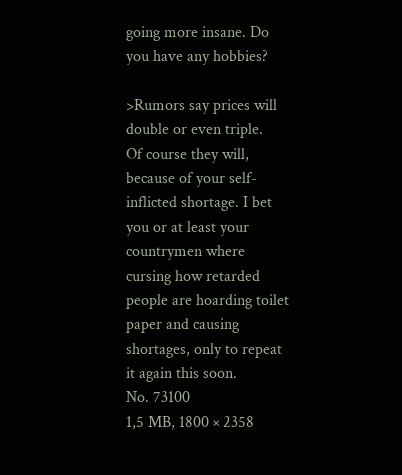going more insane. Do you have any hobbies?

>Rumors say prices will double or even triple.
Of course they will, because of your self-inflicted shortage. I bet you or at least your countrymen where cursing how retarded people are hoarding toilet paper and causing shortages, only to repeat it again this soon.
No. 73100
1,5 MB, 1800 × 2358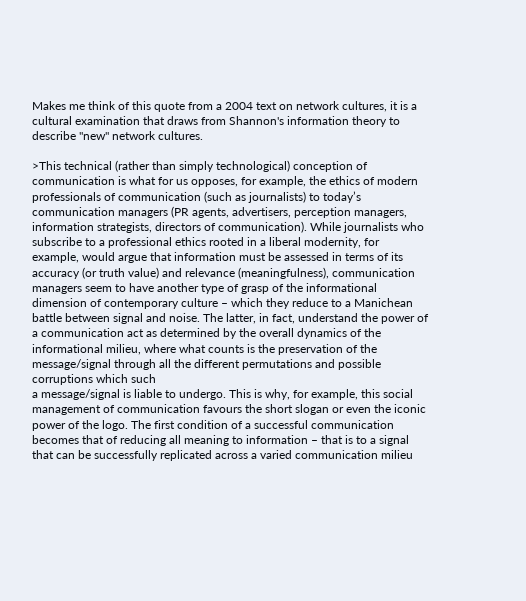Makes me think of this quote from a 2004 text on network cultures, it is a cultural examination that draws from Shannon's information theory to describe "new" network cultures.

>This technical (rather than simply technological) conception of communication is what for us opposes, for example, the ethics of modern professionals of communication (such as journalists) to today’s communication managers (PR agents, advertisers, perception managers, information strategists, directors of communication). While journalists who subscribe to a professional ethics rooted in a liberal modernity, for example, would argue that information must be assessed in terms of its accuracy (or truth value) and relevance (meaningfulness), communication managers seem to have another type of grasp of the informational dimension of contemporary culture – which they reduce to a Manichean battle between signal and noise. The latter, in fact, understand the power of a communication act as determined by the overall dynamics of the informational milieu, where what counts is the preservation of the message/signal through all the different permutations and possible corruptions which such
a message/signal is liable to undergo. This is why, for example, this social management of communication favours the short slogan or even the iconic power of the logo. The first condition of a successful communication becomes that of reducing all meaning to information – that is to a signal that can be successfully replicated across a varied communication milieu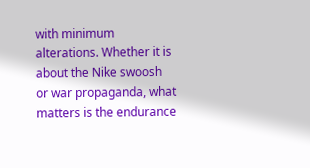with minimum alterations. Whether it is about the Nike swoosh or war propaganda, what matters is the endurance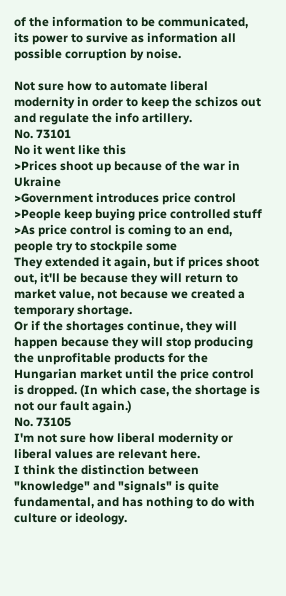of the information to be communicated, its power to survive as information all possible corruption by noise.

Not sure how to automate liberal modernity in order to keep the schizos out and regulate the info artillery.
No. 73101
No it went like this
>Prices shoot up because of the war in Ukraine
>Government introduces price control
>People keep buying price controlled stuff
>As price control is coming to an end, people try to stockpile some
They extended it again, but if prices shoot out, it'll be because they will return to market value, not because we created a temporary shortage.
Or if the shortages continue, they will happen because they will stop producing the unprofitable products for the Hungarian market until the price control is dropped. (In which case, the shortage is not our fault again.)
No. 73105
I'm not sure how liberal modernity or liberal values are relevant here.
I think the distinction between "knowledge" and "signals" is quite fundamental, and has nothing to do with culture or ideology.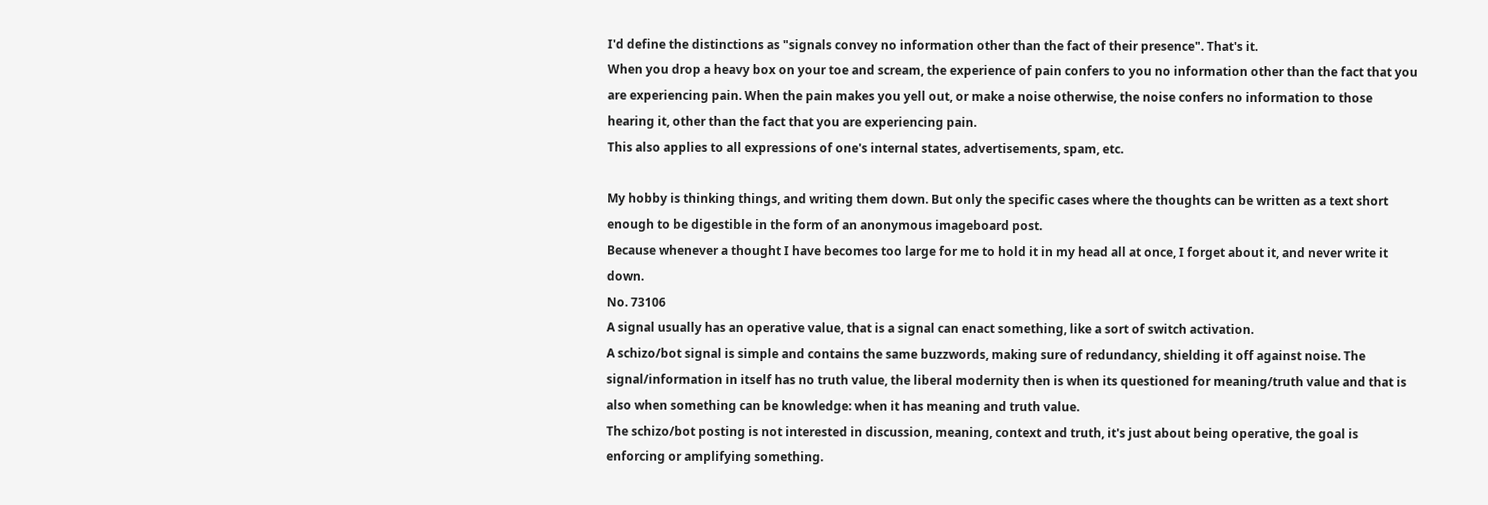I'd define the distinctions as "signals convey no information other than the fact of their presence". That's it.
When you drop a heavy box on your toe and scream, the experience of pain confers to you no information other than the fact that you are experiencing pain. When the pain makes you yell out, or make a noise otherwise, the noise confers no information to those hearing it, other than the fact that you are experiencing pain.
This also applies to all expressions of one's internal states, advertisements, spam, etc.

My hobby is thinking things, and writing them down. But only the specific cases where the thoughts can be written as a text short enough to be digestible in the form of an anonymous imageboard post.
Because whenever a thought I have becomes too large for me to hold it in my head all at once, I forget about it, and never write it down.
No. 73106
A signal usually has an operative value, that is a signal can enact something, like a sort of switch activation.
A schizo/bot signal is simple and contains the same buzzwords, making sure of redundancy, shielding it off against noise. The signal/information in itself has no truth value, the liberal modernity then is when its questioned for meaning/truth value and that is also when something can be knowledge: when it has meaning and truth value.
The schizo/bot posting is not interested in discussion, meaning, context and truth, it's just about being operative, the goal is enforcing or amplifying something.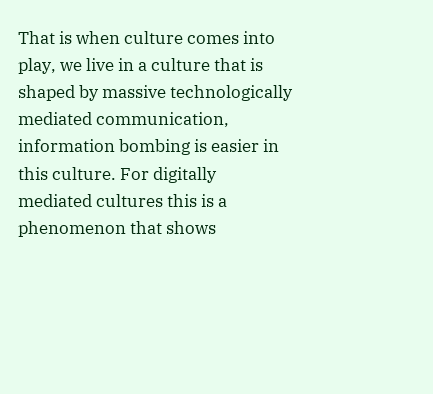That is when culture comes into play, we live in a culture that is shaped by massive technologically mediated communication, information bombing is easier in this culture. For digitally mediated cultures this is a phenomenon that shows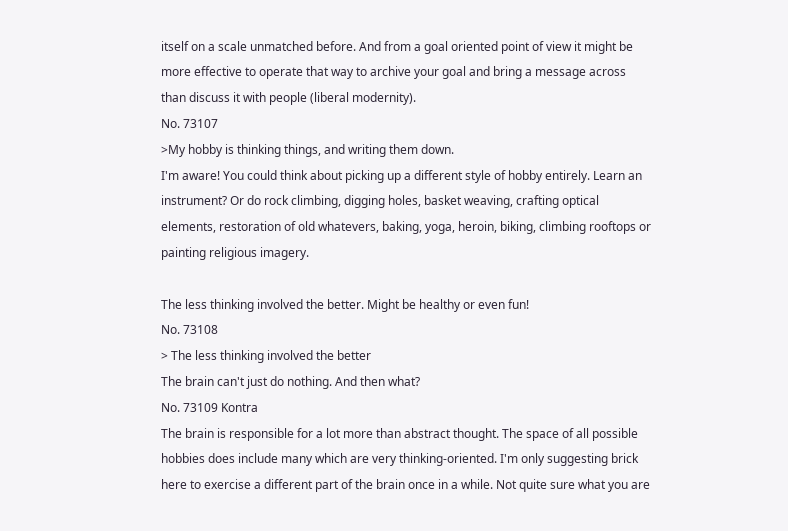itself on a scale unmatched before. And from a goal oriented point of view it might be more effective to operate that way to archive your goal and bring a message across than discuss it with people (liberal modernity).
No. 73107
>My hobby is thinking things, and writing them down.
I'm aware! You could think about picking up a different style of hobby entirely. Learn an instrument? Or do rock climbing, digging holes, basket weaving, crafting optical elements, restoration of old whatevers, baking, yoga, heroin, biking, climbing rooftops or painting religious imagery.

The less thinking involved the better. Might be healthy or even fun!
No. 73108
> The less thinking involved the better
The brain can't just do nothing. And then what?
No. 73109 Kontra
The brain is responsible for a lot more than abstract thought. The space of all possible hobbies does include many which are very thinking-oriented. I'm only suggesting brick here to exercise a different part of the brain once in a while. Not quite sure what you are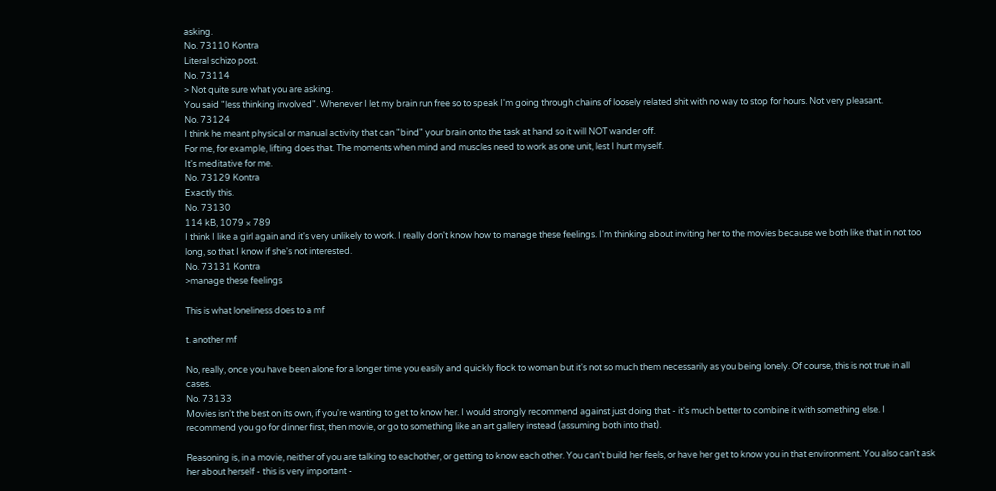asking.
No. 73110 Kontra
Literal schizo post.
No. 73114
> Not quite sure what you are asking.
You said "less thinking involved". Whenever I let my brain run free so to speak I'm going through chains of loosely related shit with no way to stop for hours. Not very pleasant.
No. 73124
I think he meant physical or manual activity that can "bind" your brain onto the task at hand so it will NOT wander off.
For me, for example, lifting does that. The moments when mind and muscles need to work as one unit, lest I hurt myself.
It's meditative for me.
No. 73129 Kontra
Exactly this.
No. 73130
114 kB, 1079 × 789
I think I like a girl again and it's very unlikely to work. I really don't know how to manage these feelings. I'm thinking about inviting her to the movies because we both like that in not too long, so that I know if she's not interested.
No. 73131 Kontra
>manage these feelings

This is what loneliness does to a mf

t. another mf

No, really, once you have been alone for a longer time you easily and quickly flock to woman but it's not so much them necessarily as you being lonely. Of course, this is not true in all cases.
No. 73133
Movies isn't the best on its own, if you're wanting to get to know her. I would strongly recommend against just doing that - it's much better to combine it with something else. I recommend you go for dinner first, then movie, or go to something like an art gallery instead (assuming both into that).

Reasoning is, in a movie, neither of you are talking to eachother, or getting to know each other. You can't build her feels, or have her get to know you in that environment. You also can't ask her about herself - this is very important -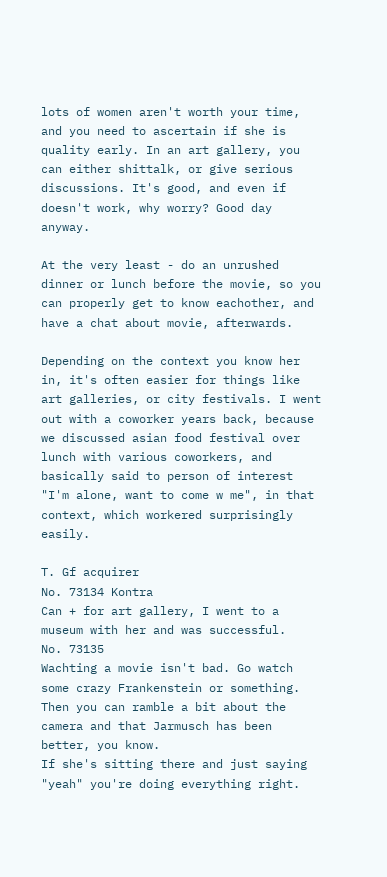lots of women aren't worth your time, and you need to ascertain if she is quality early. In an art gallery, you can either shittalk, or give serious discussions. It's good, and even if doesn't work, why worry? Good day anyway.

At the very least - do an unrushed dinner or lunch before the movie, so you can properly get to know eachother, and have a chat about movie, afterwards.

Depending on the context you know her in, it's often easier for things like art galleries, or city festivals. I went out with a coworker years back, because we discussed asian food festival over lunch with various coworkers, and basically said to person of interest "I'm alone, want to come w me", in that context, which workered surprisingly easily.

T. Gf acquirer
No. 73134 Kontra
Can + for art gallery, I went to a museum with her and was successful.
No. 73135
Wachting a movie isn't bad. Go watch some crazy Frankenstein or something.
Then you can ramble a bit about the camera and that Jarmusch has been better, you know.
If she's sitting there and just saying "yeah" you're doing everything right.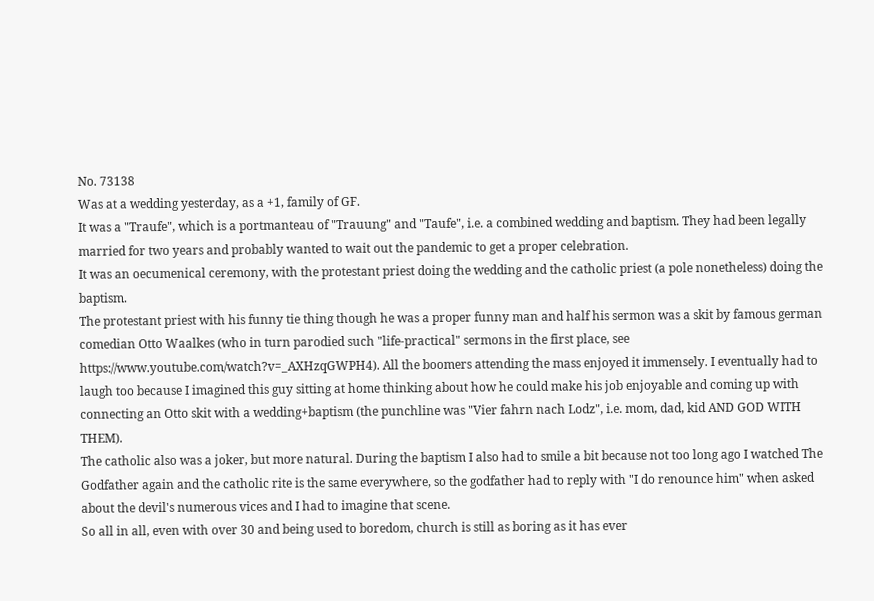No. 73138
Was at a wedding yesterday, as a +1, family of GF.
It was a "Traufe", which is a portmanteau of "Trauung" and "Taufe", i.e. a combined wedding and baptism. They had been legally married for two years and probably wanted to wait out the pandemic to get a proper celebration.
It was an oecumenical ceremony, with the protestant priest doing the wedding and the catholic priest (a pole nonetheless) doing the baptism.
The protestant priest with his funny tie thing though he was a proper funny man and half his sermon was a skit by famous german comedian Otto Waalkes (who in turn parodied such "life-practical" sermons in the first place, see https://www.youtube.com/watch?v=_AXHzqGWPH4). All the boomers attending the mass enjoyed it immensely. I eventually had to laugh too because I imagined this guy sitting at home thinking about how he could make his job enjoyable and coming up with connecting an Otto skit with a wedding+baptism (the punchline was "Vier fahrn nach Lodz", i.e. mom, dad, kid AND GOD WITH THEM).
The catholic also was a joker, but more natural. During the baptism I also had to smile a bit because not too long ago I watched The Godfather again and the catholic rite is the same everywhere, so the godfather had to reply with "I do renounce him" when asked about the devil's numerous vices and I had to imagine that scene.
So all in all, even with over 30 and being used to boredom, church is still as boring as it has ever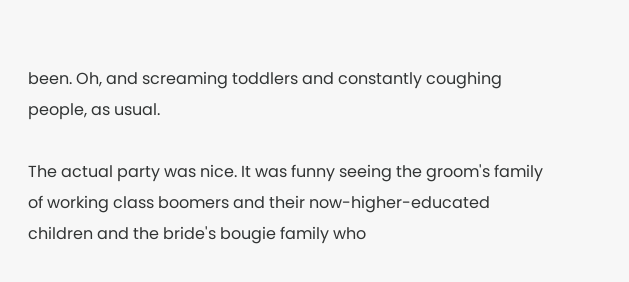been. Oh, and screaming toddlers and constantly coughing people, as usual.

The actual party was nice. It was funny seeing the groom's family of working class boomers and their now-higher-educated children and the bride's bougie family who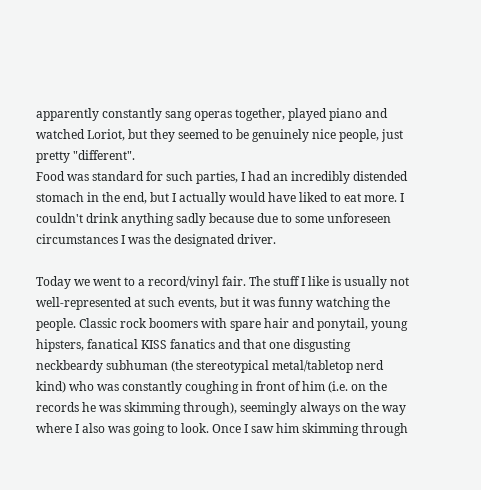apparently constantly sang operas together, played piano and watched Loriot, but they seemed to be genuinely nice people, just pretty "different".
Food was standard for such parties, I had an incredibly distended stomach in the end, but I actually would have liked to eat more. I couldn't drink anything sadly because due to some unforeseen circumstances I was the designated driver.

Today we went to a record/vinyl fair. The stuff I like is usually not well-represented at such events, but it was funny watching the people. Classic rock boomers with spare hair and ponytail, young hipsters, fanatical KISS fanatics and that one disgusting neckbeardy subhuman (the stereotypical metal/tabletop nerd kind) who was constantly coughing in front of him (i.e. on the records he was skimming through), seemingly always on the way where I also was going to look. Once I saw him skimming through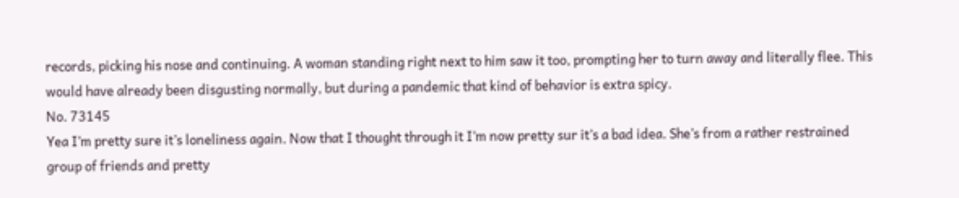records, picking his nose and continuing. A woman standing right next to him saw it too, prompting her to turn away and literally flee. This would have already been disgusting normally, but during a pandemic that kind of behavior is extra spicy.
No. 73145
Yea I’m pretty sure it’s loneliness again. Now that I thought through it I’m now pretty sur it’s a bad idea. She’s from a rather restrained group of friends and pretty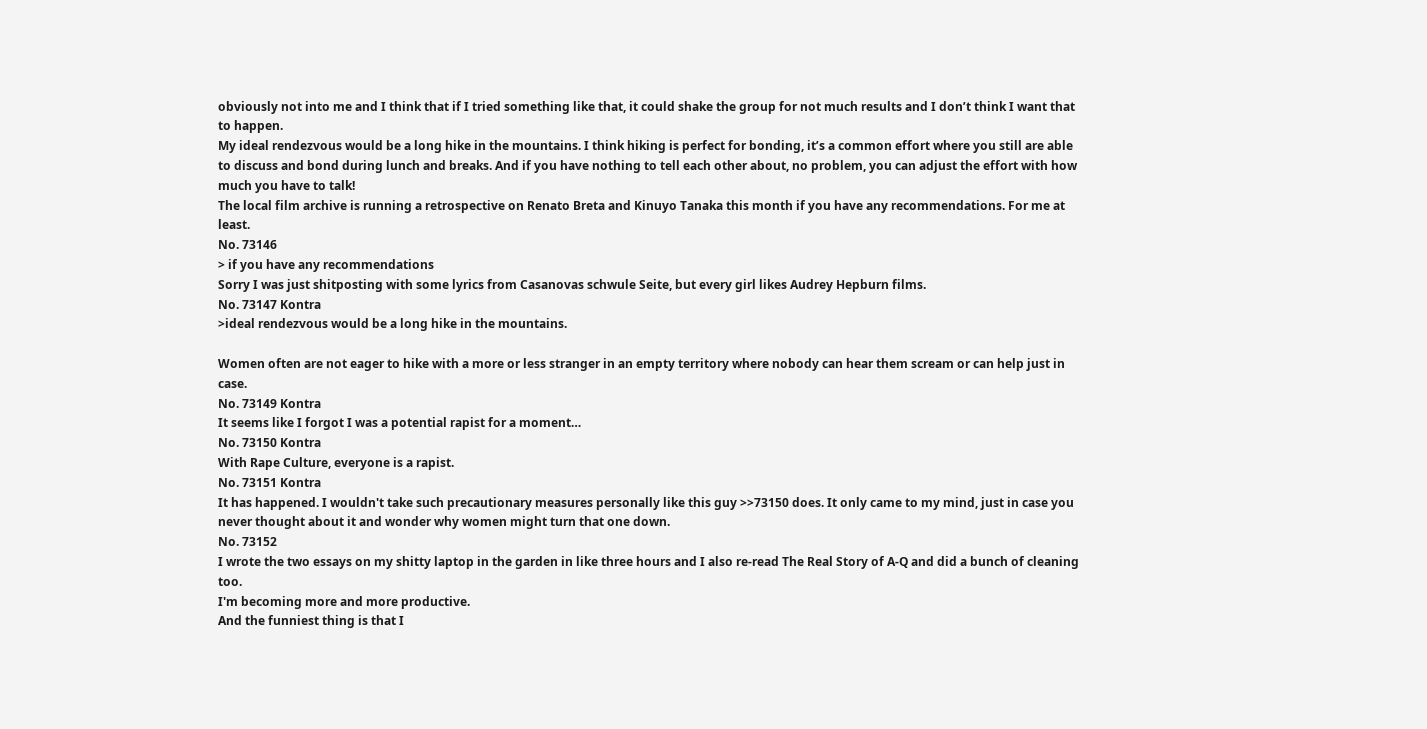obviously not into me and I think that if I tried something like that, it could shake the group for not much results and I don’t think I want that to happen.
My ideal rendezvous would be a long hike in the mountains. I think hiking is perfect for bonding, it’s a common effort where you still are able to discuss and bond during lunch and breaks. And if you have nothing to tell each other about, no problem, you can adjust the effort with how much you have to talk!
The local film archive is running a retrospective on Renato Breta and Kinuyo Tanaka this month if you have any recommendations. For me at least.
No. 73146
> if you have any recommendations
Sorry I was just shitposting with some lyrics from Casanovas schwule Seite, but every girl likes Audrey Hepburn films.
No. 73147 Kontra
>ideal rendezvous would be a long hike in the mountains.

Women often are not eager to hike with a more or less stranger in an empty territory where nobody can hear them scream or can help just in case.
No. 73149 Kontra
It seems like I forgot I was a potential rapist for a moment…
No. 73150 Kontra
With Rape Culture, everyone is a rapist.
No. 73151 Kontra
It has happened. I wouldn't take such precautionary measures personally like this guy >>73150 does. It only came to my mind, just in case you never thought about it and wonder why women might turn that one down.
No. 73152
I wrote the two essays on my shitty laptop in the garden in like three hours and I also re-read The Real Story of A-Q and did a bunch of cleaning too.
I'm becoming more and more productive.
And the funniest thing is that I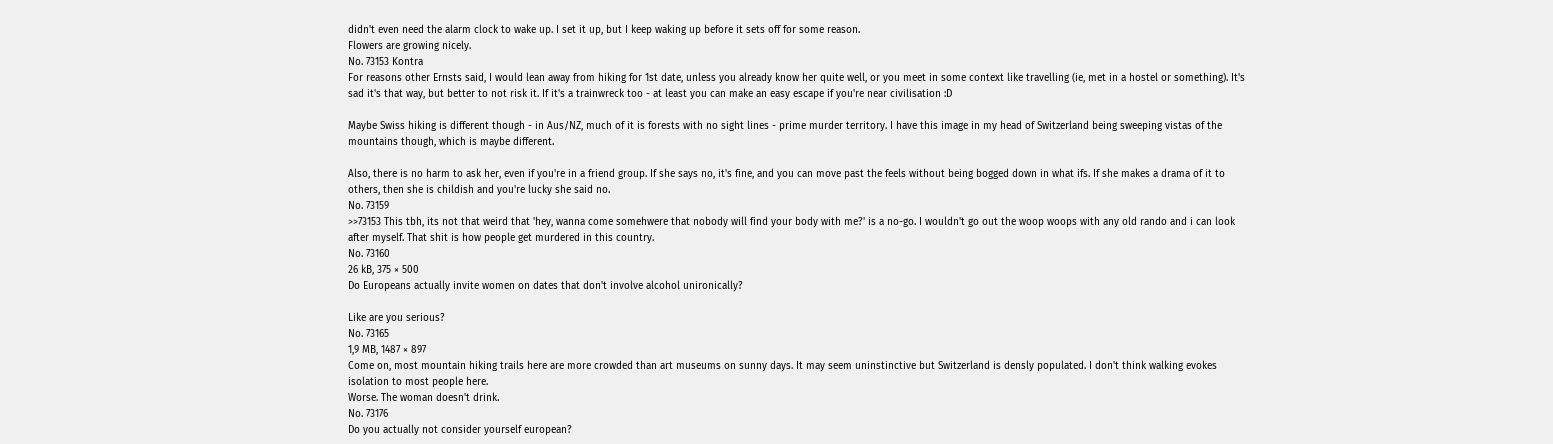didn't even need the alarm clock to wake up. I set it up, but I keep waking up before it sets off for some reason.
Flowers are growing nicely.
No. 73153 Kontra
For reasons other Ernsts said, I would lean away from hiking for 1st date, unless you already know her quite well, or you meet in some context like travelling (ie, met in a hostel or something). It's sad it's that way, but better to not risk it. If it's a trainwreck too - at least you can make an easy escape if you're near civilisation :D

Maybe Swiss hiking is different though - in Aus/NZ, much of it is forests with no sight lines - prime murder territory. I have this image in my head of Switzerland being sweeping vistas of the mountains though, which is maybe different.

Also, there is no harm to ask her, even if you're in a friend group. If she says no, it's fine, and you can move past the feels without being bogged down in what ifs. If she makes a drama of it to others, then she is childish and you're lucky she said no.
No. 73159
>>73153 This tbh, its not that weird that 'hey, wanna come somehwere that nobody will find your body with me?' is a no-go. I wouldn't go out the woop woops with any old rando and i can look after myself. That shit is how people get murdered in this country.
No. 73160
26 kB, 375 × 500
Do Europeans actually invite women on dates that don't involve alcohol unironically?

Like are you serious?
No. 73165
1,9 MB, 1487 × 897
Come on, most mountain hiking trails here are more crowded than art museums on sunny days. It may seem uninstinctive but Switzerland is densly populated. I don't think walking evokes isolation to most people here.
Worse. The woman doesn't drink.
No. 73176
Do you actually not consider yourself european?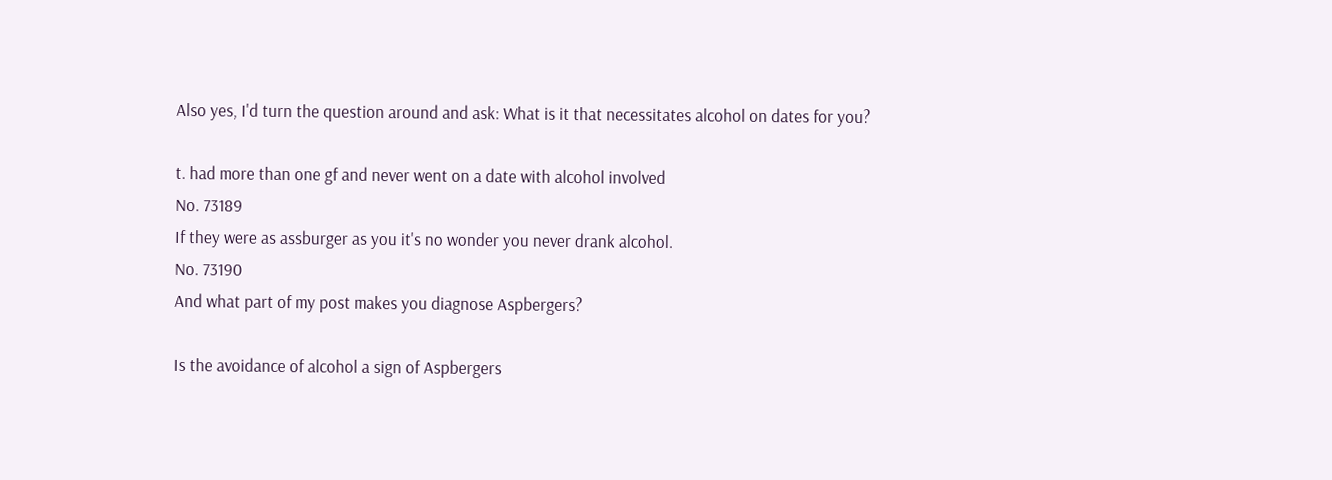Also yes, I'd turn the question around and ask: What is it that necessitates alcohol on dates for you?

t. had more than one gf and never went on a date with alcohol involved
No. 73189
If they were as assburger as you it's no wonder you never drank alcohol.
No. 73190
And what part of my post makes you diagnose Aspbergers?

Is the avoidance of alcohol a sign of Aspbergers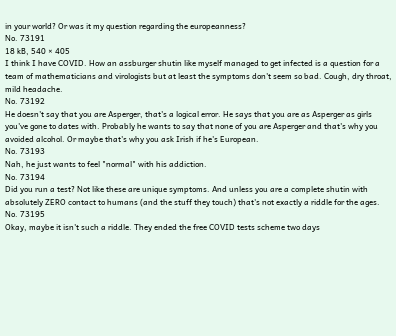in your world? Or was it my question regarding the europeanness?
No. 73191
18 kB, 540 × 405
I think I have COVID. How an assburger shutin like myself managed to get infected is a question for a team of mathematicians and virologists but at least the symptoms don't seem so bad. Cough, dry throat, mild headache.
No. 73192
He doesn't say that you are Asperger, that's a logical error. He says that you are as Asperger as girls you've gone to dates with. Probably he wants to say that none of you are Asperger and that's why you avoided alcohol. Or maybe that's why you ask Irish if he's European.
No. 73193
Nah, he just wants to feel "normal" with his addiction.
No. 73194
Did you run a test? Not like these are unique symptoms. And unless you are a complete shutin with absolutely ZERO contact to humans (and the stuff they touch) that's not exactly a riddle for the ages.
No. 73195
Okay, maybe it isn't such a riddle. They ended the free COVID tests scheme two days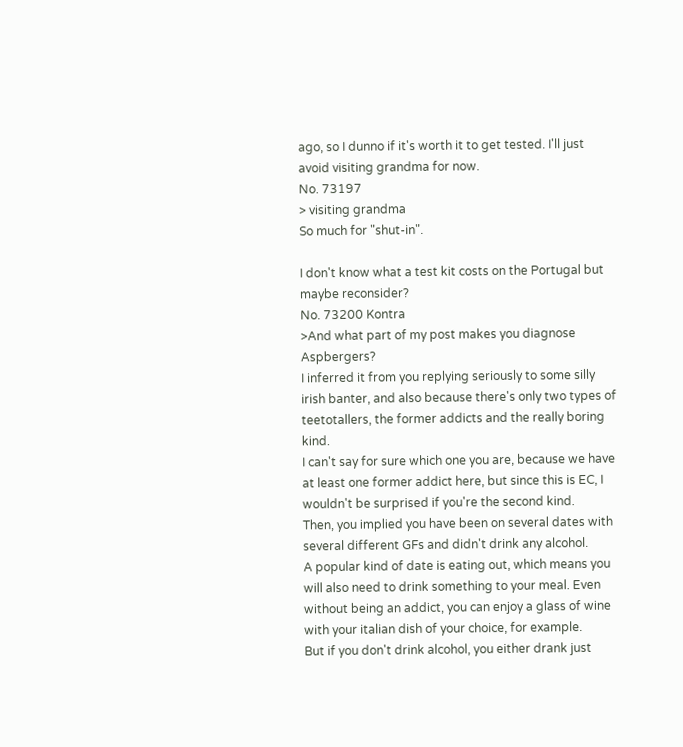ago, so I dunno if it's worth it to get tested. I'll just avoid visiting grandma for now.
No. 73197
> visiting grandma
So much for "shut-in".

I don't know what a test kit costs on the Portugal but maybe reconsider?
No. 73200 Kontra
>And what part of my post makes you diagnose Aspbergers?
I inferred it from you replying seriously to some silly irish banter, and also because there's only two types of teetotallers, the former addicts and the really boring kind.
I can't say for sure which one you are, because we have at least one former addict here, but since this is EC, I wouldn't be surprised if you're the second kind.
Then, you implied you have been on several dates with several different GFs and didn't drink any alcohol.
A popular kind of date is eating out, which means you will also need to drink something to your meal. Even without being an addict, you can enjoy a glass of wine with your italian dish of your choice, for example.
But if you don't drink alcohol, you either drank just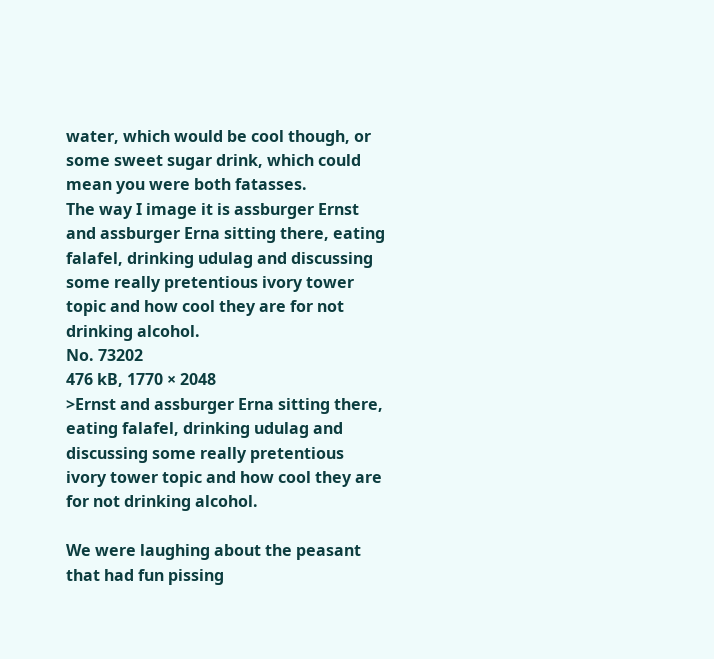water, which would be cool though, or some sweet sugar drink, which could mean you were both fatasses.
The way I image it is assburger Ernst and assburger Erna sitting there, eating falafel, drinking udulag and discussing some really pretentious ivory tower topic and how cool they are for not drinking alcohol.
No. 73202
476 kB, 1770 × 2048
>Ernst and assburger Erna sitting there, eating falafel, drinking udulag and discussing some really pretentious ivory tower topic and how cool they are for not drinking alcohol.

We were laughing about the peasant that had fun pissing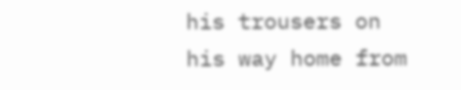his trousers on his way home from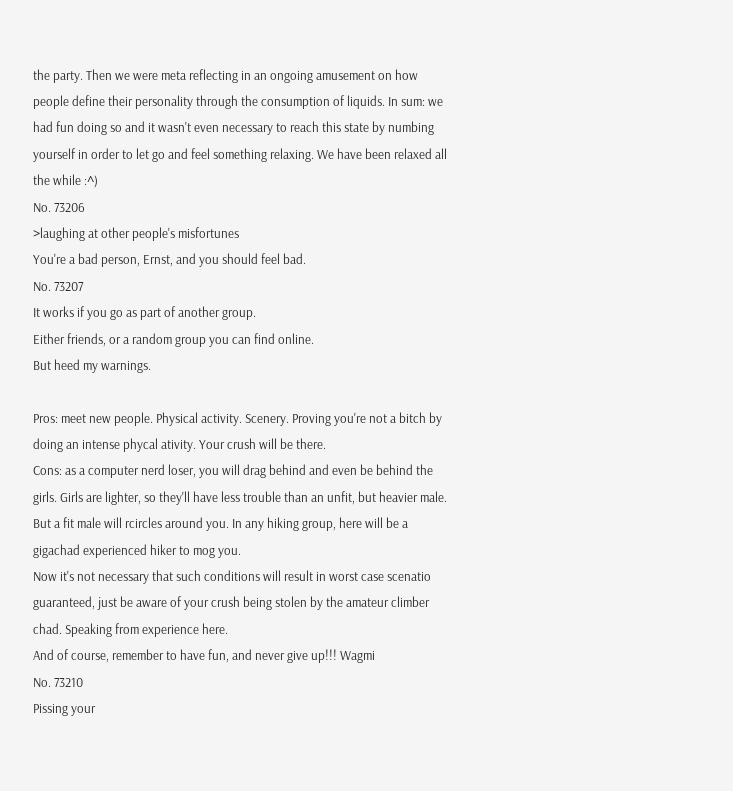the party. Then we were meta reflecting in an ongoing amusement on how people define their personality through the consumption of liquids. In sum: we had fun doing so and it wasn't even necessary to reach this state by numbing yourself in order to let go and feel something relaxing. We have been relaxed all the while :^)
No. 73206
>laughing at other people's misfortunes
You're a bad person, Ernst, and you should feel bad.
No. 73207
It works if you go as part of another group.
Either friends, or a random group you can find online.
But heed my warnings.

Pros: meet new people. Physical activity. Scenery. Proving you're not a bitch by doing an intense phycal ativity. Your crush will be there.
Cons: as a computer nerd loser, you will drag behind and even be behind the girls. Girls are lighter, so they'll have less trouble than an unfit, but heavier male. But a fit male will rcircles around you. In any hiking group, here will be a gigachad experienced hiker to mog you.
Now it's not necessary that such conditions will result in worst case scenatio guaranteed, just be aware of your crush being stolen by the amateur climber chad. Speaking from experience here.
And of course, remember to have fun, and never give up!!! Wagmi
No. 73210
Pissing your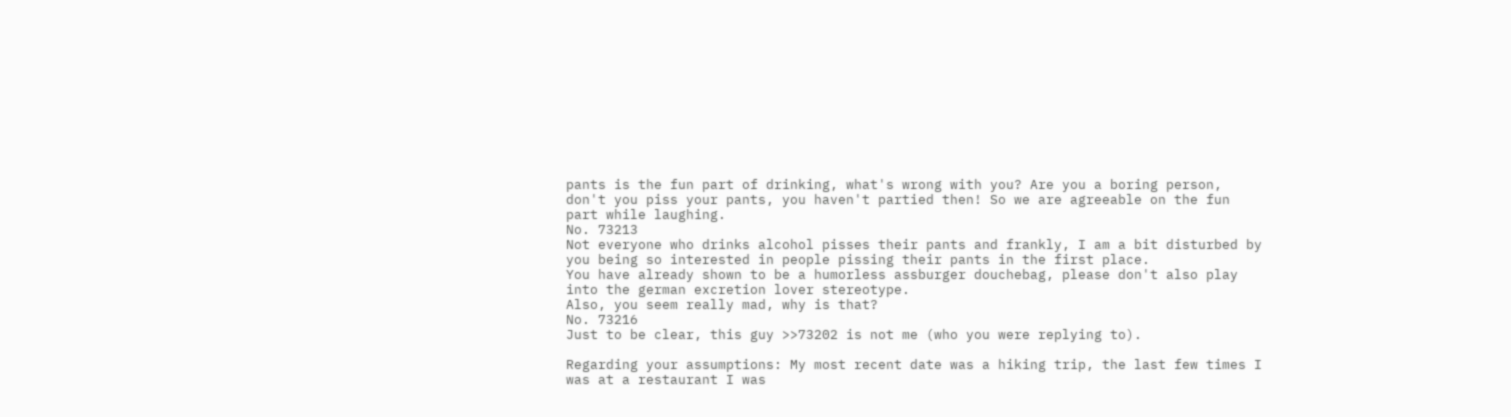pants is the fun part of drinking, what's wrong with you? Are you a boring person, don't you piss your pants, you haven't partied then! So we are agreeable on the fun part while laughing.
No. 73213
Not everyone who drinks alcohol pisses their pants and frankly, I am a bit disturbed by you being so interested in people pissing their pants in the first place.
You have already shown to be a humorless assburger douchebag, please don't also play into the german excretion lover stereotype.
Also, you seem really mad, why is that?
No. 73216
Just to be clear, this guy >>73202 is not me (who you were replying to).

Regarding your assumptions: My most recent date was a hiking trip, the last few times I was at a restaurant I was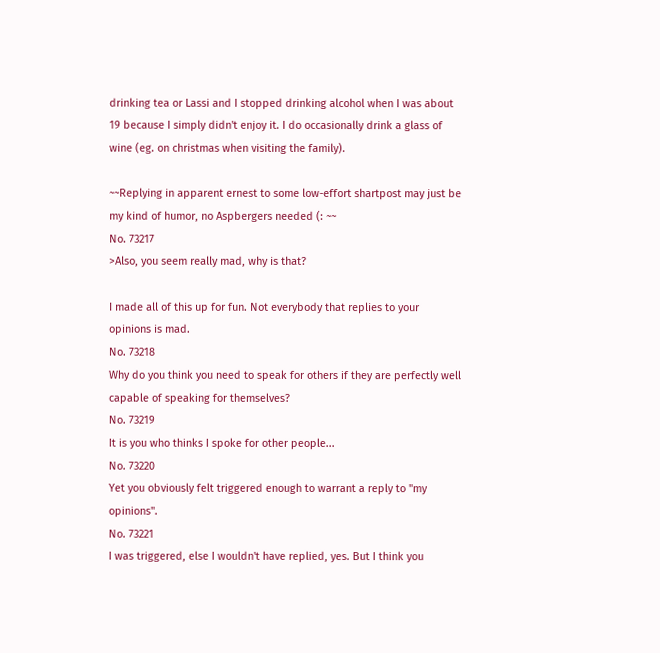drinking tea or Lassi and I stopped drinking alcohol when I was about 19 because I simply didn't enjoy it. I do occasionally drink a glass of wine (eg. on christmas when visiting the family).

~~Replying in apparent ernest to some low-effort shartpost may just be my kind of humor, no Aspbergers needed (: ~~
No. 73217
>Also, you seem really mad, why is that?

I made all of this up for fun. Not everybody that replies to your opinions is mad.
No. 73218
Why do you think you need to speak for others if they are perfectly well capable of speaking for themselves?
No. 73219
It is you who thinks I spoke for other people...
No. 73220
Yet you obviously felt triggered enough to warrant a reply to "my opinions".
No. 73221
I was triggered, else I wouldn't have replied, yes. But I think you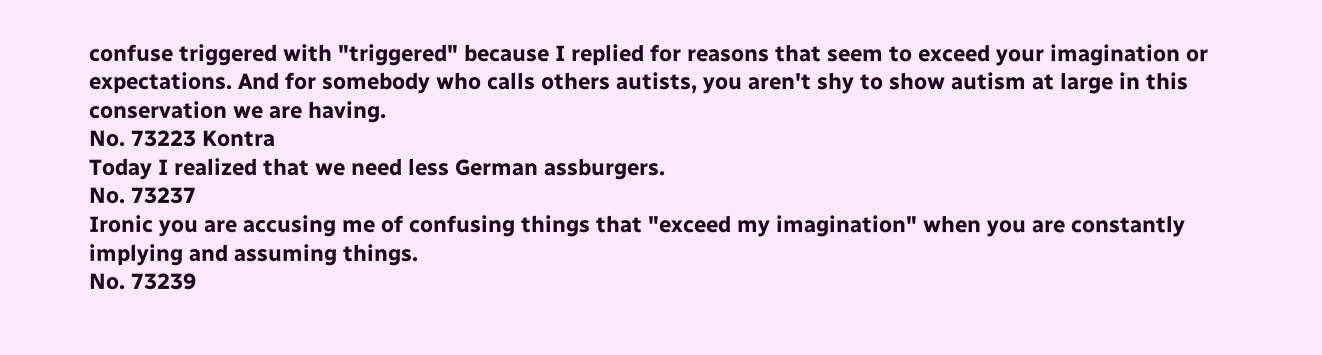confuse triggered with "triggered" because I replied for reasons that seem to exceed your imagination or expectations. And for somebody who calls others autists, you aren't shy to show autism at large in this conservation we are having.
No. 73223 Kontra
Today I realized that we need less German assburgers.
No. 73237
Ironic you are accusing me of confusing things that "exceed my imagination" when you are constantly implying and assuming things.
No. 73239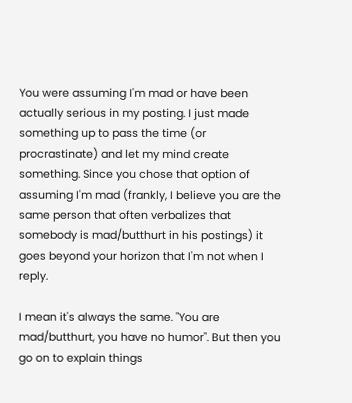You were assuming I'm mad or have been actually serious in my posting. I just made something up to pass the time (or procrastinate) and let my mind create something. Since you chose that option of assuming I'm mad (frankly, I believe you are the same person that often verbalizes that somebody is mad/butthurt in his postings) it goes beyond your horizon that I'm not when I reply.

I mean it's always the same. "You are mad/butthurt, you have no humor". But then you go on to explain things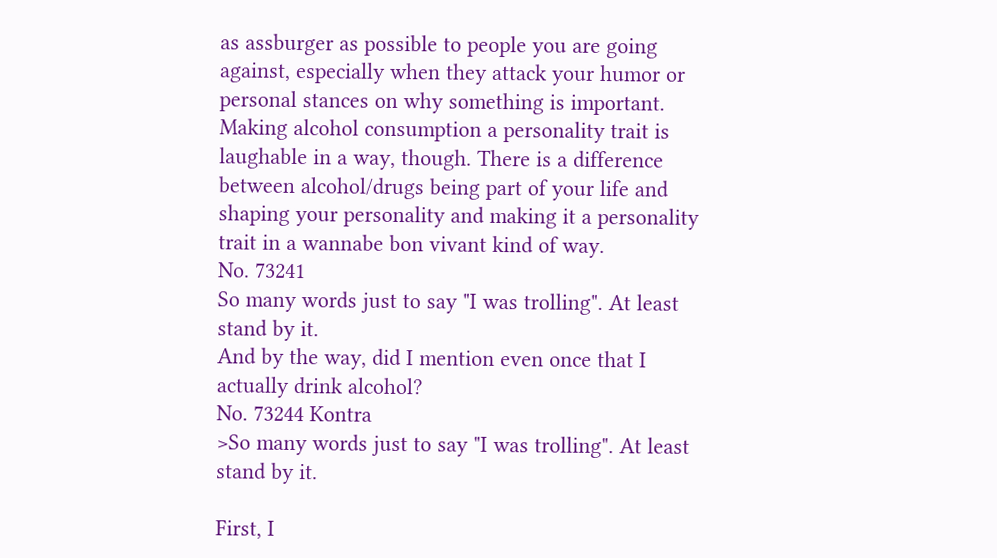as assburger as possible to people you are going against, especially when they attack your humor or personal stances on why something is important. Making alcohol consumption a personality trait is laughable in a way, though. There is a difference between alcohol/drugs being part of your life and shaping your personality and making it a personality trait in a wannabe bon vivant kind of way.
No. 73241
So many words just to say "I was trolling". At least stand by it.
And by the way, did I mention even once that I actually drink alcohol?
No. 73244 Kontra
>So many words just to say "I was trolling". At least stand by it.

First, I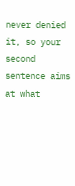never denied it, so your second sentence aims at what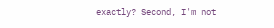exactly? Second, I'm not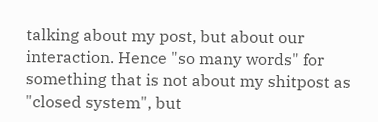talking about my post, but about our interaction. Hence "so many words" for something that is not about my shitpost as "closed system", but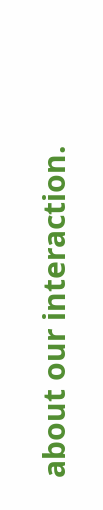about our interaction.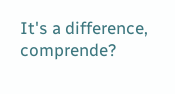It's a difference, comprende?